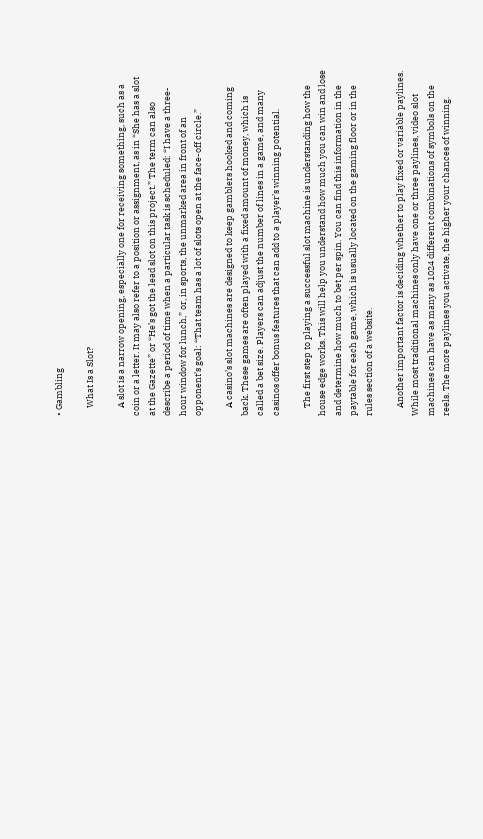• Gambling

    What Is a Slot?

    A slot is a narrow opening, especially one for receiving something, such as a coin or a letter. It may also refer to a position or assignment, as in “She has a slot at the Gazette” or “He’s got the lead slot on this project.” The term can also describe a period of time when a particular task is scheduled: “I have a three-hour window for lunch,” or, in sports, the unmarked area in front of an opponent’s goal: “That team has a lot of slots open at the face-off circle.”

    A casino’s slot machines are designed to keep gamblers hooked and coming back. These games are often played with a fixed amount of money, which is called a bet size. Players can adjust the number of lines in a game, and many casinos offer bonus features that can add to a player’s winning potential.

    The first step to playing a successful slot machine is understanding how the house edge works. This will help you understand how much you can win and lose and determine how much to bet per spin. You can find this information in the paytable for each game, which is usually located on the gaming floor or in the rules section of a website.

    Another important factor is deciding whether to play fixed or variable paylines. While most traditional machines only have one or three paylines, video slot machines can have as many as 1024 different combinations of symbols on the reels. The more paylines you activate, the higher your chances of winning.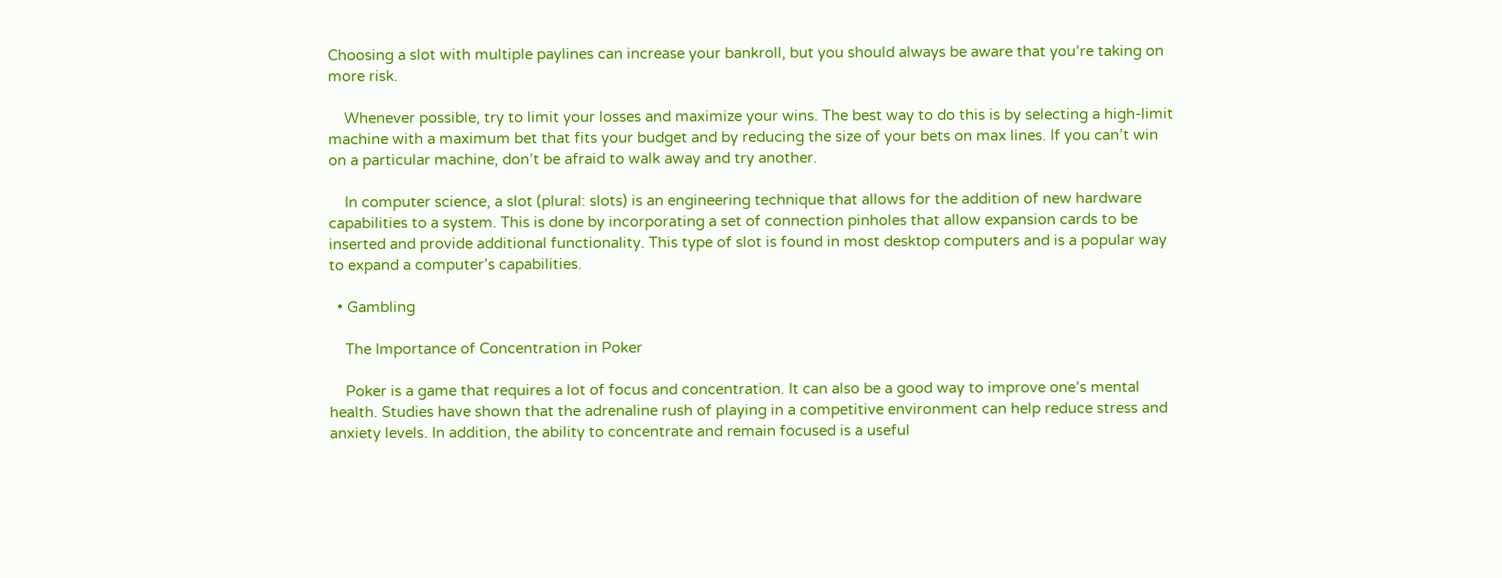Choosing a slot with multiple paylines can increase your bankroll, but you should always be aware that you’re taking on more risk.

    Whenever possible, try to limit your losses and maximize your wins. The best way to do this is by selecting a high-limit machine with a maximum bet that fits your budget and by reducing the size of your bets on max lines. If you can’t win on a particular machine, don’t be afraid to walk away and try another.

    In computer science, a slot (plural: slots) is an engineering technique that allows for the addition of new hardware capabilities to a system. This is done by incorporating a set of connection pinholes that allow expansion cards to be inserted and provide additional functionality. This type of slot is found in most desktop computers and is a popular way to expand a computer’s capabilities.

  • Gambling

    The Importance of Concentration in Poker

    Poker is a game that requires a lot of focus and concentration. It can also be a good way to improve one’s mental health. Studies have shown that the adrenaline rush of playing in a competitive environment can help reduce stress and anxiety levels. In addition, the ability to concentrate and remain focused is a useful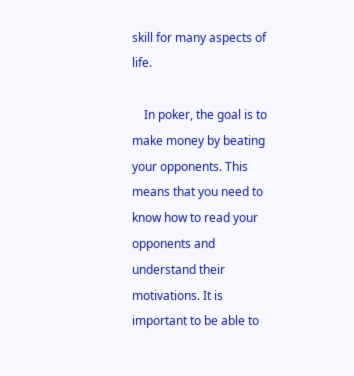skill for many aspects of life.

    In poker, the goal is to make money by beating your opponents. This means that you need to know how to read your opponents and understand their motivations. It is important to be able to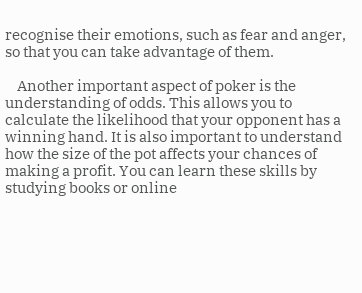recognise their emotions, such as fear and anger, so that you can take advantage of them.

    Another important aspect of poker is the understanding of odds. This allows you to calculate the likelihood that your opponent has a winning hand. It is also important to understand how the size of the pot affects your chances of making a profit. You can learn these skills by studying books or online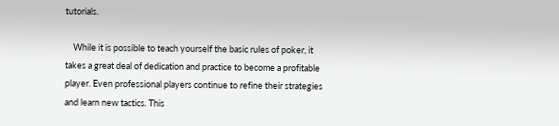tutorials.

    While it is possible to teach yourself the basic rules of poker, it takes a great deal of dedication and practice to become a profitable player. Even professional players continue to refine their strategies and learn new tactics. This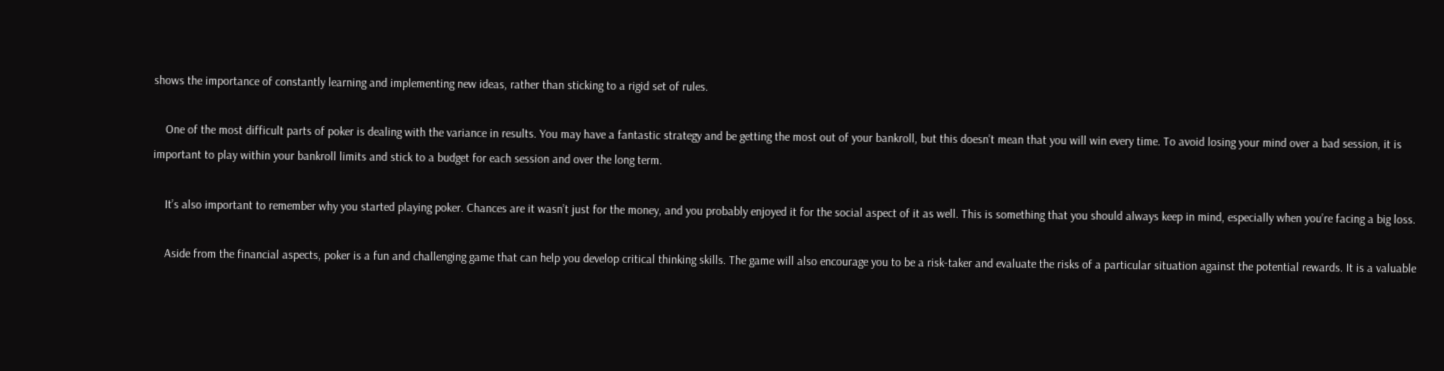shows the importance of constantly learning and implementing new ideas, rather than sticking to a rigid set of rules.

    One of the most difficult parts of poker is dealing with the variance in results. You may have a fantastic strategy and be getting the most out of your bankroll, but this doesn’t mean that you will win every time. To avoid losing your mind over a bad session, it is important to play within your bankroll limits and stick to a budget for each session and over the long term.

    It’s also important to remember why you started playing poker. Chances are it wasn’t just for the money, and you probably enjoyed it for the social aspect of it as well. This is something that you should always keep in mind, especially when you’re facing a big loss.

    Aside from the financial aspects, poker is a fun and challenging game that can help you develop critical thinking skills. The game will also encourage you to be a risk-taker and evaluate the risks of a particular situation against the potential rewards. It is a valuable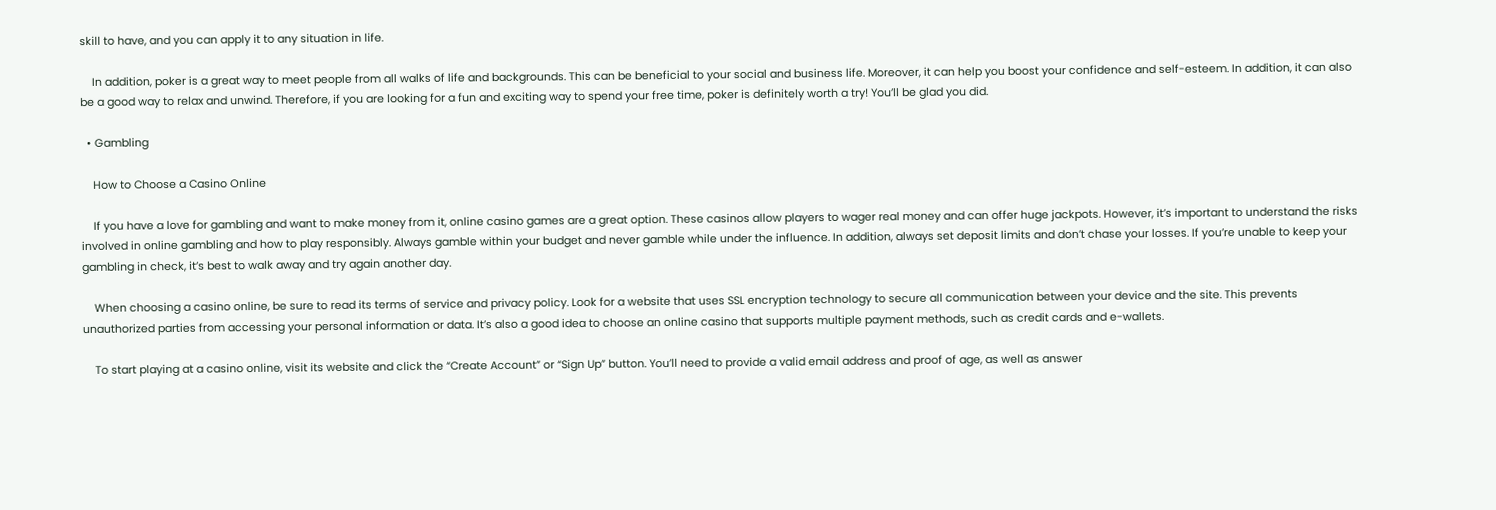skill to have, and you can apply it to any situation in life.

    In addition, poker is a great way to meet people from all walks of life and backgrounds. This can be beneficial to your social and business life. Moreover, it can help you boost your confidence and self-esteem. In addition, it can also be a good way to relax and unwind. Therefore, if you are looking for a fun and exciting way to spend your free time, poker is definitely worth a try! You’ll be glad you did.

  • Gambling

    How to Choose a Casino Online

    If you have a love for gambling and want to make money from it, online casino games are a great option. These casinos allow players to wager real money and can offer huge jackpots. However, it’s important to understand the risks involved in online gambling and how to play responsibly. Always gamble within your budget and never gamble while under the influence. In addition, always set deposit limits and don’t chase your losses. If you’re unable to keep your gambling in check, it’s best to walk away and try again another day.

    When choosing a casino online, be sure to read its terms of service and privacy policy. Look for a website that uses SSL encryption technology to secure all communication between your device and the site. This prevents unauthorized parties from accessing your personal information or data. It’s also a good idea to choose an online casino that supports multiple payment methods, such as credit cards and e-wallets.

    To start playing at a casino online, visit its website and click the “Create Account” or “Sign Up” button. You’ll need to provide a valid email address and proof of age, as well as answer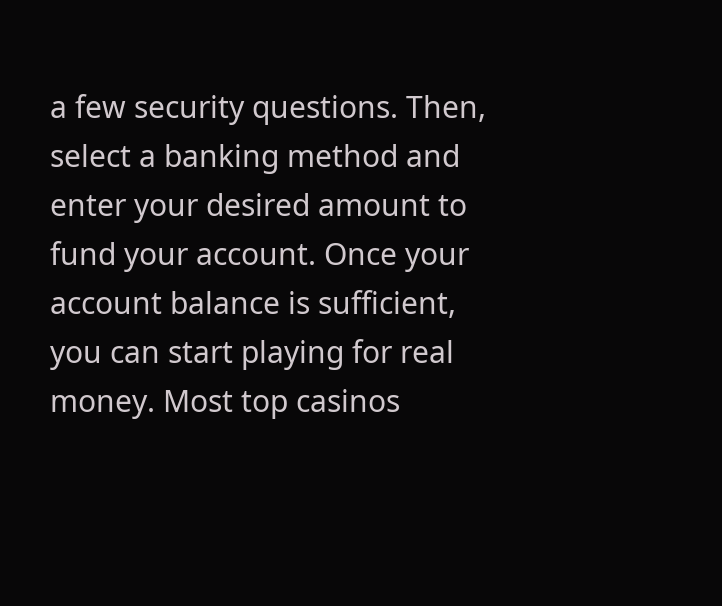a few security questions. Then, select a banking method and enter your desired amount to fund your account. Once your account balance is sufficient, you can start playing for real money. Most top casinos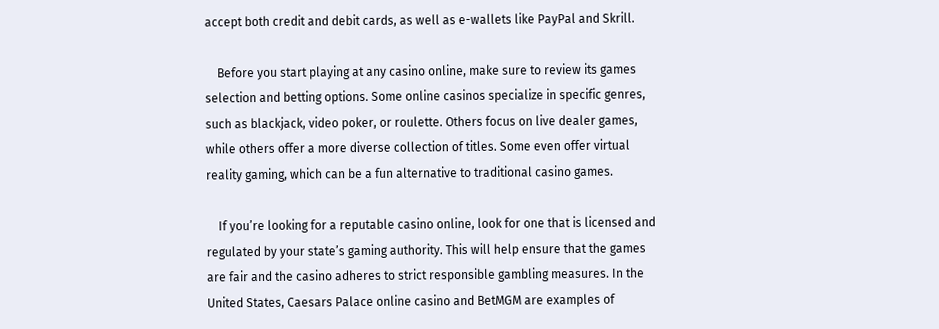accept both credit and debit cards, as well as e-wallets like PayPal and Skrill.

    Before you start playing at any casino online, make sure to review its games selection and betting options. Some online casinos specialize in specific genres, such as blackjack, video poker, or roulette. Others focus on live dealer games, while others offer a more diverse collection of titles. Some even offer virtual reality gaming, which can be a fun alternative to traditional casino games.

    If you’re looking for a reputable casino online, look for one that is licensed and regulated by your state’s gaming authority. This will help ensure that the games are fair and the casino adheres to strict responsible gambling measures. In the United States, Caesars Palace online casino and BetMGM are examples of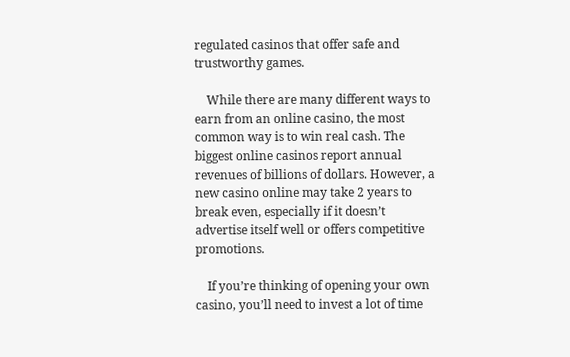regulated casinos that offer safe and trustworthy games.

    While there are many different ways to earn from an online casino, the most common way is to win real cash. The biggest online casinos report annual revenues of billions of dollars. However, a new casino online may take 2 years to break even, especially if it doesn’t advertise itself well or offers competitive promotions.

    If you’re thinking of opening your own casino, you’ll need to invest a lot of time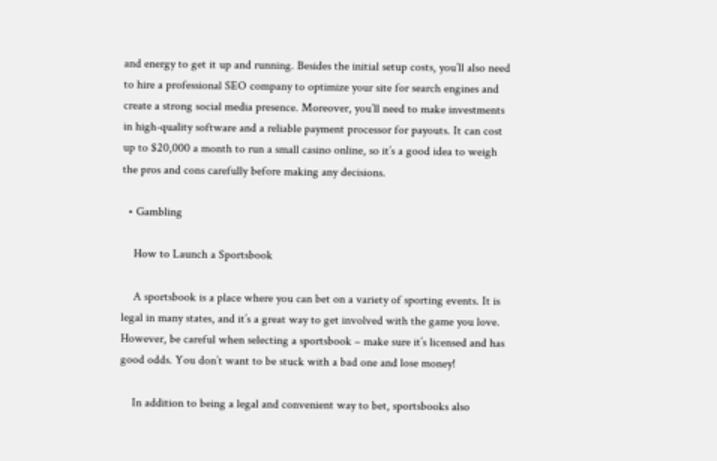and energy to get it up and running. Besides the initial setup costs, you’ll also need to hire a professional SEO company to optimize your site for search engines and create a strong social media presence. Moreover, you’ll need to make investments in high-quality software and a reliable payment processor for payouts. It can cost up to $20,000 a month to run a small casino online, so it’s a good idea to weigh the pros and cons carefully before making any decisions.

  • Gambling

    How to Launch a Sportsbook

    A sportsbook is a place where you can bet on a variety of sporting events. It is legal in many states, and it’s a great way to get involved with the game you love. However, be careful when selecting a sportsbook – make sure it’s licensed and has good odds. You don’t want to be stuck with a bad one and lose money!

    In addition to being a legal and convenient way to bet, sportsbooks also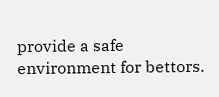provide a safe environment for bettors.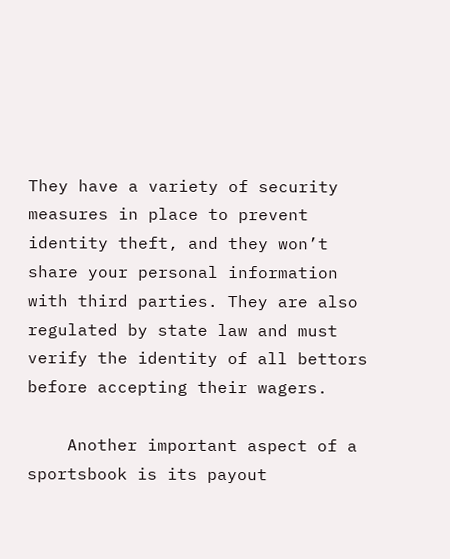They have a variety of security measures in place to prevent identity theft, and they won’t share your personal information with third parties. They are also regulated by state law and must verify the identity of all bettors before accepting their wagers.

    Another important aspect of a sportsbook is its payout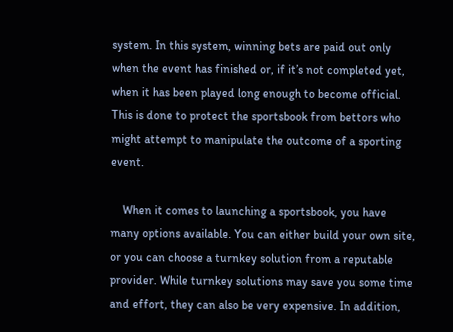system. In this system, winning bets are paid out only when the event has finished or, if it’s not completed yet, when it has been played long enough to become official. This is done to protect the sportsbook from bettors who might attempt to manipulate the outcome of a sporting event.

    When it comes to launching a sportsbook, you have many options available. You can either build your own site, or you can choose a turnkey solution from a reputable provider. While turnkey solutions may save you some time and effort, they can also be very expensive. In addition,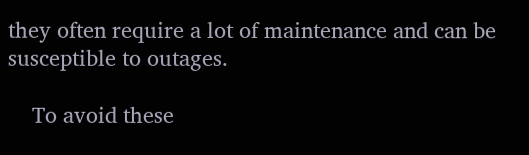they often require a lot of maintenance and can be susceptible to outages.

    To avoid these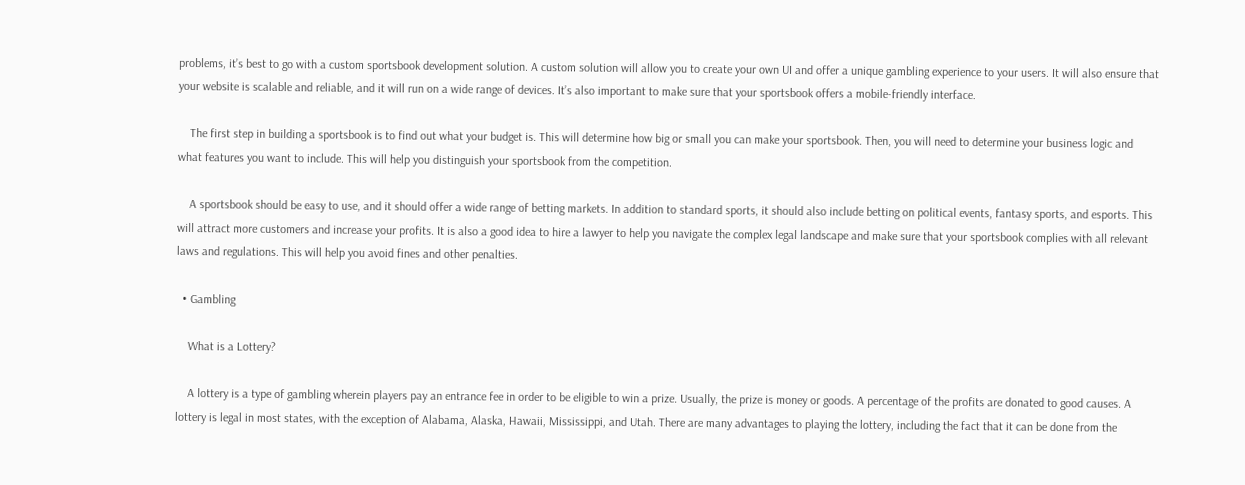problems, it’s best to go with a custom sportsbook development solution. A custom solution will allow you to create your own UI and offer a unique gambling experience to your users. It will also ensure that your website is scalable and reliable, and it will run on a wide range of devices. It’s also important to make sure that your sportsbook offers a mobile-friendly interface.

    The first step in building a sportsbook is to find out what your budget is. This will determine how big or small you can make your sportsbook. Then, you will need to determine your business logic and what features you want to include. This will help you distinguish your sportsbook from the competition.

    A sportsbook should be easy to use, and it should offer a wide range of betting markets. In addition to standard sports, it should also include betting on political events, fantasy sports, and esports. This will attract more customers and increase your profits. It is also a good idea to hire a lawyer to help you navigate the complex legal landscape and make sure that your sportsbook complies with all relevant laws and regulations. This will help you avoid fines and other penalties.

  • Gambling

    What is a Lottery?

    A lottery is a type of gambling wherein players pay an entrance fee in order to be eligible to win a prize. Usually, the prize is money or goods. A percentage of the profits are donated to good causes. A lottery is legal in most states, with the exception of Alabama, Alaska, Hawaii, Mississippi, and Utah. There are many advantages to playing the lottery, including the fact that it can be done from the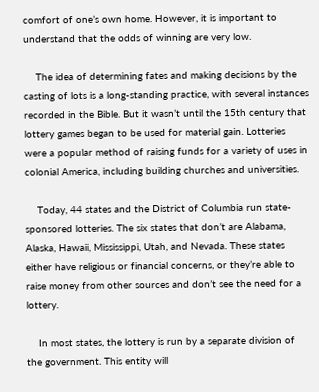comfort of one’s own home. However, it is important to understand that the odds of winning are very low.

    The idea of determining fates and making decisions by the casting of lots is a long-standing practice, with several instances recorded in the Bible. But it wasn’t until the 15th century that lottery games began to be used for material gain. Lotteries were a popular method of raising funds for a variety of uses in colonial America, including building churches and universities.

    Today, 44 states and the District of Columbia run state-sponsored lotteries. The six states that don’t are Alabama, Alaska, Hawaii, Mississippi, Utah, and Nevada. These states either have religious or financial concerns, or they’re able to raise money from other sources and don’t see the need for a lottery.

    In most states, the lottery is run by a separate division of the government. This entity will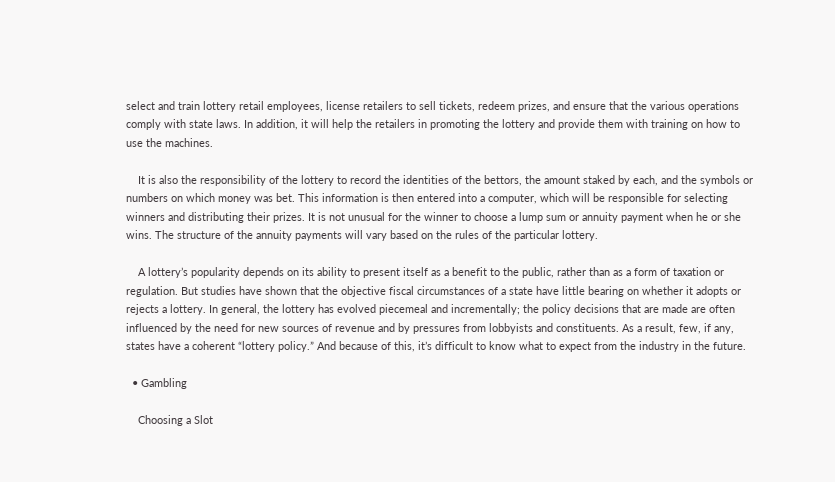select and train lottery retail employees, license retailers to sell tickets, redeem prizes, and ensure that the various operations comply with state laws. In addition, it will help the retailers in promoting the lottery and provide them with training on how to use the machines.

    It is also the responsibility of the lottery to record the identities of the bettors, the amount staked by each, and the symbols or numbers on which money was bet. This information is then entered into a computer, which will be responsible for selecting winners and distributing their prizes. It is not unusual for the winner to choose a lump sum or annuity payment when he or she wins. The structure of the annuity payments will vary based on the rules of the particular lottery.

    A lottery’s popularity depends on its ability to present itself as a benefit to the public, rather than as a form of taxation or regulation. But studies have shown that the objective fiscal circumstances of a state have little bearing on whether it adopts or rejects a lottery. In general, the lottery has evolved piecemeal and incrementally; the policy decisions that are made are often influenced by the need for new sources of revenue and by pressures from lobbyists and constituents. As a result, few, if any, states have a coherent “lottery policy.” And because of this, it’s difficult to know what to expect from the industry in the future.

  • Gambling

    Choosing a Slot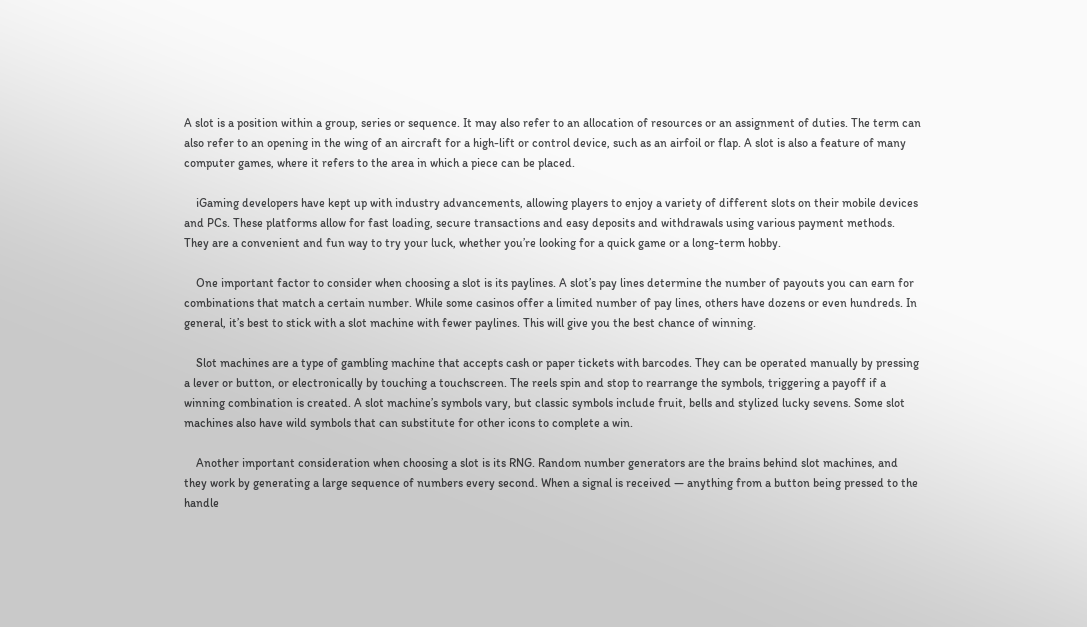A slot is a position within a group, series or sequence. It may also refer to an allocation of resources or an assignment of duties. The term can also refer to an opening in the wing of an aircraft for a high-lift or control device, such as an airfoil or flap. A slot is also a feature of many computer games, where it refers to the area in which a piece can be placed.

    iGaming developers have kept up with industry advancements, allowing players to enjoy a variety of different slots on their mobile devices and PCs. These platforms allow for fast loading, secure transactions and easy deposits and withdrawals using various payment methods. They are a convenient and fun way to try your luck, whether you’re looking for a quick game or a long-term hobby.

    One important factor to consider when choosing a slot is its paylines. A slot’s pay lines determine the number of payouts you can earn for combinations that match a certain number. While some casinos offer a limited number of pay lines, others have dozens or even hundreds. In general, it’s best to stick with a slot machine with fewer paylines. This will give you the best chance of winning.

    Slot machines are a type of gambling machine that accepts cash or paper tickets with barcodes. They can be operated manually by pressing a lever or button, or electronically by touching a touchscreen. The reels spin and stop to rearrange the symbols, triggering a payoff if a winning combination is created. A slot machine’s symbols vary, but classic symbols include fruit, bells and stylized lucky sevens. Some slot machines also have wild symbols that can substitute for other icons to complete a win.

    Another important consideration when choosing a slot is its RNG. Random number generators are the brains behind slot machines, and they work by generating a large sequence of numbers every second. When a signal is received — anything from a button being pressed to the handle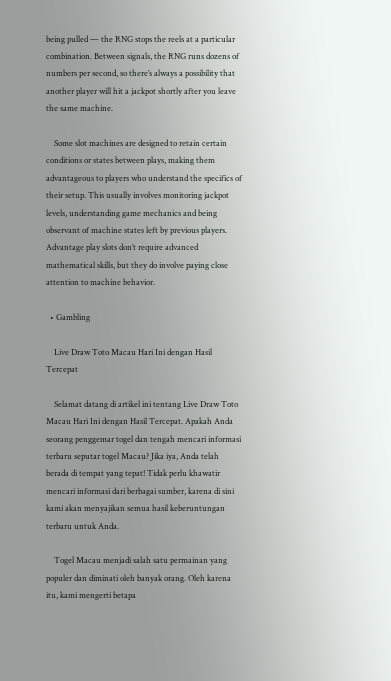being pulled — the RNG stops the reels at a particular combination. Between signals, the RNG runs dozens of numbers per second, so there’s always a possibility that another player will hit a jackpot shortly after you leave the same machine.

    Some slot machines are designed to retain certain conditions or states between plays, making them advantageous to players who understand the specifics of their setup. This usually involves monitoring jackpot levels, understanding game mechanics and being observant of machine states left by previous players. Advantage play slots don’t require advanced mathematical skills, but they do involve paying close attention to machine behavior.

  • Gambling

    Live Draw Toto Macau Hari Ini dengan Hasil Tercepat

    Selamat datang di artikel ini tentang Live Draw Toto Macau Hari Ini dengan Hasil Tercepat. Apakah Anda seorang penggemar togel dan tengah mencari informasi terbaru seputar togel Macau? Jika iya, Anda telah berada di tempat yang tepat! Tidak perlu khawatir mencari informasi dari berbagai sumber, karena di sini kami akan menyajikan semua hasil keberuntungan terbaru untuk Anda.

    Togel Macau menjadi salah satu permainan yang populer dan diminati oleh banyak orang. Oleh karena itu, kami mengerti betapa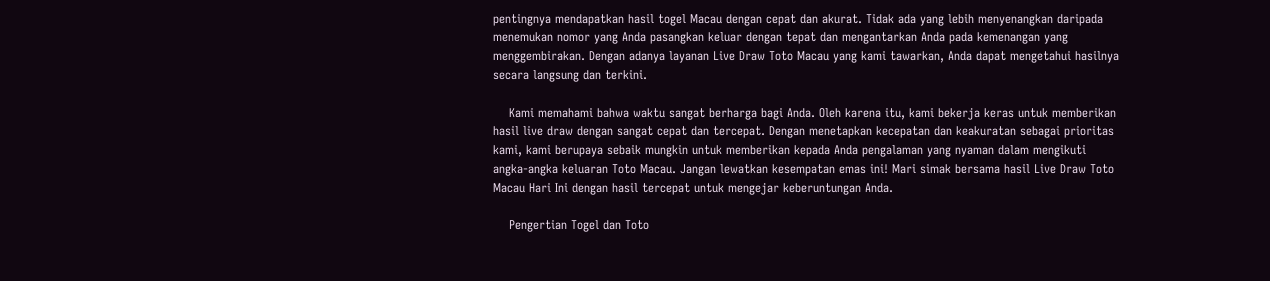pentingnya mendapatkan hasil togel Macau dengan cepat dan akurat. Tidak ada yang lebih menyenangkan daripada menemukan nomor yang Anda pasangkan keluar dengan tepat dan mengantarkan Anda pada kemenangan yang menggembirakan. Dengan adanya layanan Live Draw Toto Macau yang kami tawarkan, Anda dapat mengetahui hasilnya secara langsung dan terkini.

    Kami memahami bahwa waktu sangat berharga bagi Anda. Oleh karena itu, kami bekerja keras untuk memberikan hasil live draw dengan sangat cepat dan tercepat. Dengan menetapkan kecepatan dan keakuratan sebagai prioritas kami, kami berupaya sebaik mungkin untuk memberikan kepada Anda pengalaman yang nyaman dalam mengikuti angka-angka keluaran Toto Macau. Jangan lewatkan kesempatan emas ini! Mari simak bersama hasil Live Draw Toto Macau Hari Ini dengan hasil tercepat untuk mengejar keberuntungan Anda.

    Pengertian Togel dan Toto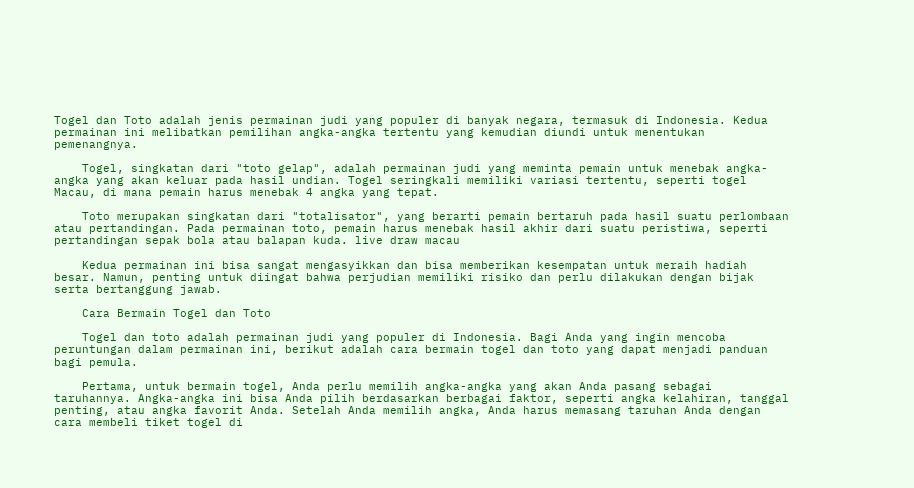Togel dan Toto adalah jenis permainan judi yang populer di banyak negara, termasuk di Indonesia. Kedua permainan ini melibatkan pemilihan angka-angka tertentu yang kemudian diundi untuk menentukan pemenangnya.

    Togel, singkatan dari "toto gelap", adalah permainan judi yang meminta pemain untuk menebak angka-angka yang akan keluar pada hasil undian. Togel seringkali memiliki variasi tertentu, seperti togel Macau, di mana pemain harus menebak 4 angka yang tepat.

    Toto merupakan singkatan dari "totalisator", yang berarti pemain bertaruh pada hasil suatu perlombaan atau pertandingan. Pada permainan toto, pemain harus menebak hasil akhir dari suatu peristiwa, seperti pertandingan sepak bola atau balapan kuda. live draw macau

    Kedua permainan ini bisa sangat mengasyikkan dan bisa memberikan kesempatan untuk meraih hadiah besar. Namun, penting untuk diingat bahwa perjudian memiliki risiko dan perlu dilakukan dengan bijak serta bertanggung jawab.

    Cara Bermain Togel dan Toto

    Togel dan toto adalah permainan judi yang populer di Indonesia. Bagi Anda yang ingin mencoba peruntungan dalam permainan ini, berikut adalah cara bermain togel dan toto yang dapat menjadi panduan bagi pemula.

    Pertama, untuk bermain togel, Anda perlu memilih angka-angka yang akan Anda pasang sebagai taruhannya. Angka-angka ini bisa Anda pilih berdasarkan berbagai faktor, seperti angka kelahiran, tanggal penting, atau angka favorit Anda. Setelah Anda memilih angka, Anda harus memasang taruhan Anda dengan cara membeli tiket togel di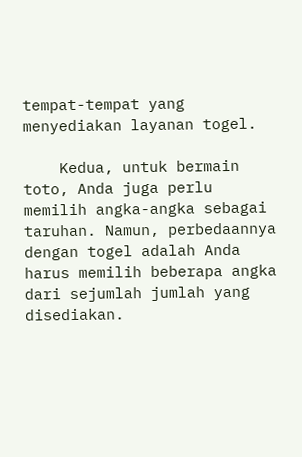tempat-tempat yang menyediakan layanan togel.

    Kedua, untuk bermain toto, Anda juga perlu memilih angka-angka sebagai taruhan. Namun, perbedaannya dengan togel adalah Anda harus memilih beberapa angka dari sejumlah jumlah yang disediakan.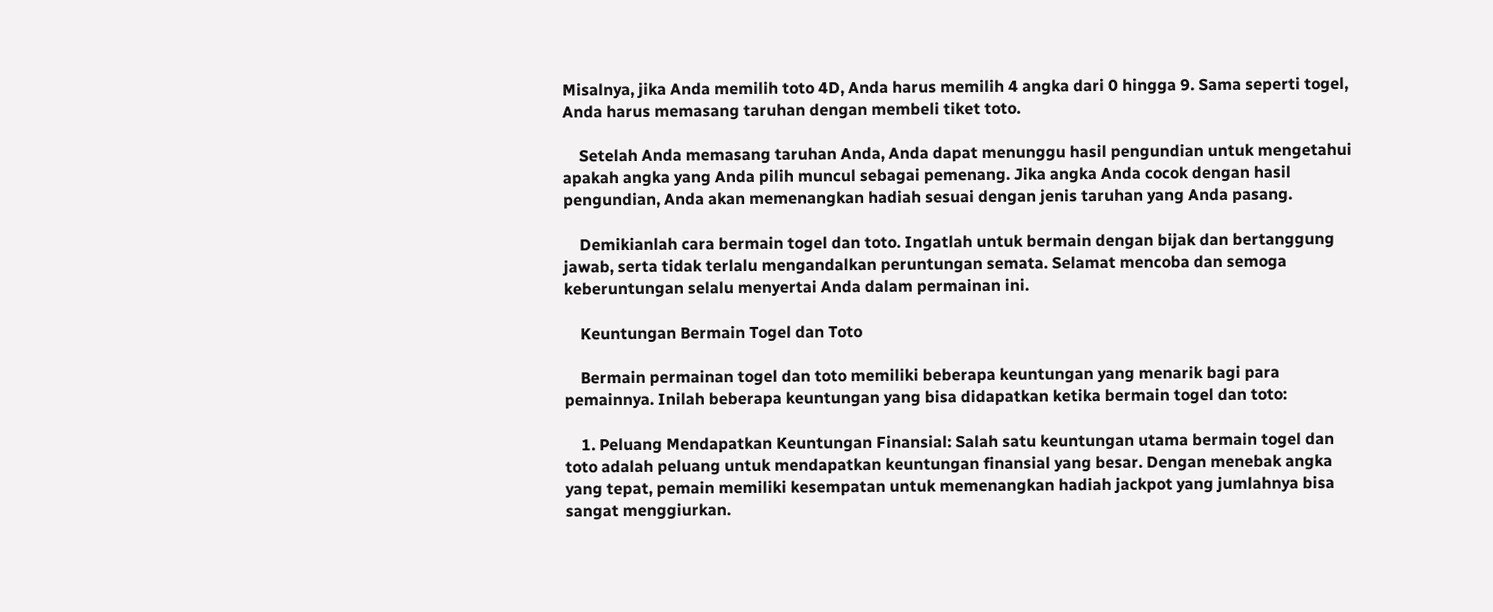Misalnya, jika Anda memilih toto 4D, Anda harus memilih 4 angka dari 0 hingga 9. Sama seperti togel, Anda harus memasang taruhan dengan membeli tiket toto.

    Setelah Anda memasang taruhan Anda, Anda dapat menunggu hasil pengundian untuk mengetahui apakah angka yang Anda pilih muncul sebagai pemenang. Jika angka Anda cocok dengan hasil pengundian, Anda akan memenangkan hadiah sesuai dengan jenis taruhan yang Anda pasang.

    Demikianlah cara bermain togel dan toto. Ingatlah untuk bermain dengan bijak dan bertanggung jawab, serta tidak terlalu mengandalkan peruntungan semata. Selamat mencoba dan semoga keberuntungan selalu menyertai Anda dalam permainan ini.

    Keuntungan Bermain Togel dan Toto

    Bermain permainan togel dan toto memiliki beberapa keuntungan yang menarik bagi para pemainnya. Inilah beberapa keuntungan yang bisa didapatkan ketika bermain togel dan toto:

    1. Peluang Mendapatkan Keuntungan Finansial: Salah satu keuntungan utama bermain togel dan toto adalah peluang untuk mendapatkan keuntungan finansial yang besar. Dengan menebak angka yang tepat, pemain memiliki kesempatan untuk memenangkan hadiah jackpot yang jumlahnya bisa sangat menggiurkan.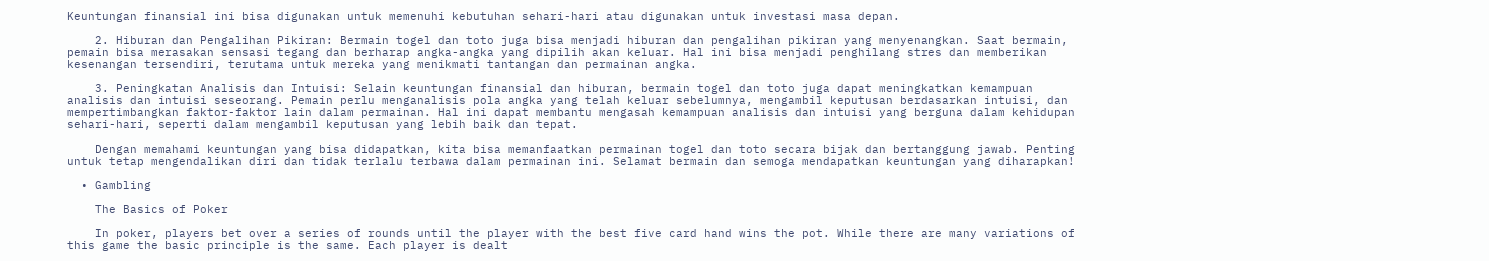Keuntungan finansial ini bisa digunakan untuk memenuhi kebutuhan sehari-hari atau digunakan untuk investasi masa depan.

    2. Hiburan dan Pengalihan Pikiran: Bermain togel dan toto juga bisa menjadi hiburan dan pengalihan pikiran yang menyenangkan. Saat bermain, pemain bisa merasakan sensasi tegang dan berharap angka-angka yang dipilih akan keluar. Hal ini bisa menjadi penghilang stres dan memberikan kesenangan tersendiri, terutama untuk mereka yang menikmati tantangan dan permainan angka.

    3. Peningkatan Analisis dan Intuisi: Selain keuntungan finansial dan hiburan, bermain togel dan toto juga dapat meningkatkan kemampuan analisis dan intuisi seseorang. Pemain perlu menganalisis pola angka yang telah keluar sebelumnya, mengambil keputusan berdasarkan intuisi, dan mempertimbangkan faktor-faktor lain dalam permainan. Hal ini dapat membantu mengasah kemampuan analisis dan intuisi yang berguna dalam kehidupan sehari-hari, seperti dalam mengambil keputusan yang lebih baik dan tepat.

    Dengan memahami keuntungan yang bisa didapatkan, kita bisa memanfaatkan permainan togel dan toto secara bijak dan bertanggung jawab. Penting untuk tetap mengendalikan diri dan tidak terlalu terbawa dalam permainan ini. Selamat bermain dan semoga mendapatkan keuntungan yang diharapkan!

  • Gambling

    The Basics of Poker

    In poker, players bet over a series of rounds until the player with the best five card hand wins the pot. While there are many variations of this game the basic principle is the same. Each player is dealt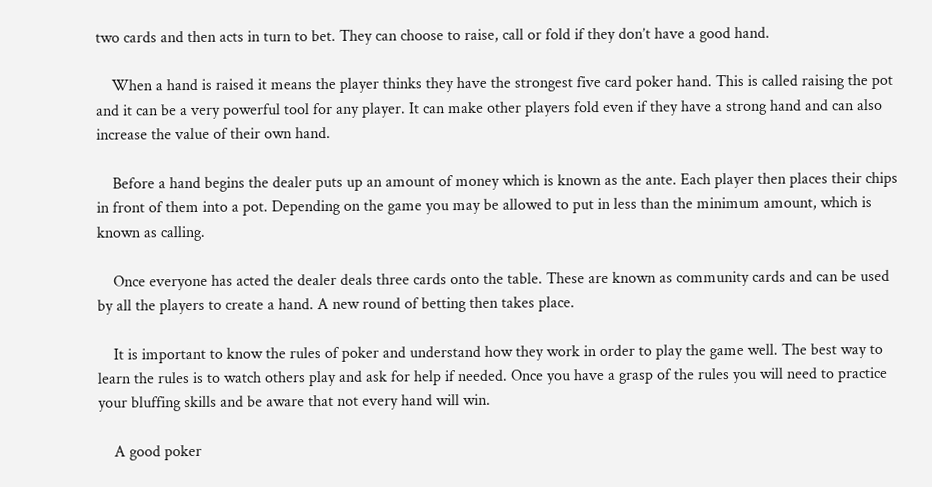two cards and then acts in turn to bet. They can choose to raise, call or fold if they don’t have a good hand.

    When a hand is raised it means the player thinks they have the strongest five card poker hand. This is called raising the pot and it can be a very powerful tool for any player. It can make other players fold even if they have a strong hand and can also increase the value of their own hand.

    Before a hand begins the dealer puts up an amount of money which is known as the ante. Each player then places their chips in front of them into a pot. Depending on the game you may be allowed to put in less than the minimum amount, which is known as calling.

    Once everyone has acted the dealer deals three cards onto the table. These are known as community cards and can be used by all the players to create a hand. A new round of betting then takes place.

    It is important to know the rules of poker and understand how they work in order to play the game well. The best way to learn the rules is to watch others play and ask for help if needed. Once you have a grasp of the rules you will need to practice your bluffing skills and be aware that not every hand will win.

    A good poker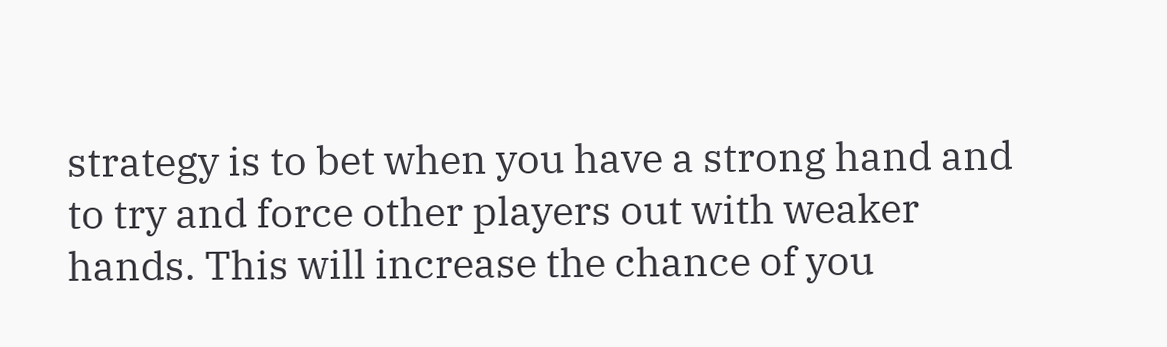strategy is to bet when you have a strong hand and to try and force other players out with weaker hands. This will increase the chance of you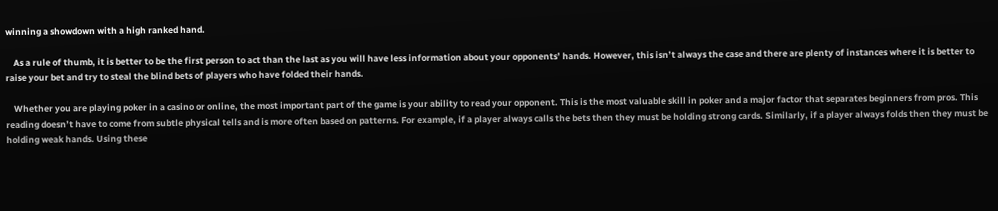winning a showdown with a high ranked hand.

    As a rule of thumb, it is better to be the first person to act than the last as you will have less information about your opponents’ hands. However, this isn’t always the case and there are plenty of instances where it is better to raise your bet and try to steal the blind bets of players who have folded their hands.

    Whether you are playing poker in a casino or online, the most important part of the game is your ability to read your opponent. This is the most valuable skill in poker and a major factor that separates beginners from pros. This reading doesn’t have to come from subtle physical tells and is more often based on patterns. For example, if a player always calls the bets then they must be holding strong cards. Similarly, if a player always folds then they must be holding weak hands. Using these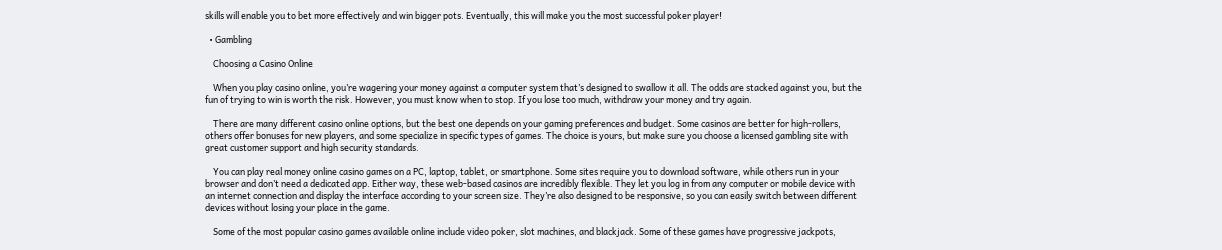skills will enable you to bet more effectively and win bigger pots. Eventually, this will make you the most successful poker player!

  • Gambling

    Choosing a Casino Online

    When you play casino online, you’re wagering your money against a computer system that’s designed to swallow it all. The odds are stacked against you, but the fun of trying to win is worth the risk. However, you must know when to stop. If you lose too much, withdraw your money and try again.

    There are many different casino online options, but the best one depends on your gaming preferences and budget. Some casinos are better for high-rollers, others offer bonuses for new players, and some specialize in specific types of games. The choice is yours, but make sure you choose a licensed gambling site with great customer support and high security standards.

    You can play real money online casino games on a PC, laptop, tablet, or smartphone. Some sites require you to download software, while others run in your browser and don’t need a dedicated app. Either way, these web-based casinos are incredibly flexible. They let you log in from any computer or mobile device with an internet connection and display the interface according to your screen size. They’re also designed to be responsive, so you can easily switch between different devices without losing your place in the game.

    Some of the most popular casino games available online include video poker, slot machines, and blackjack. Some of these games have progressive jackpots,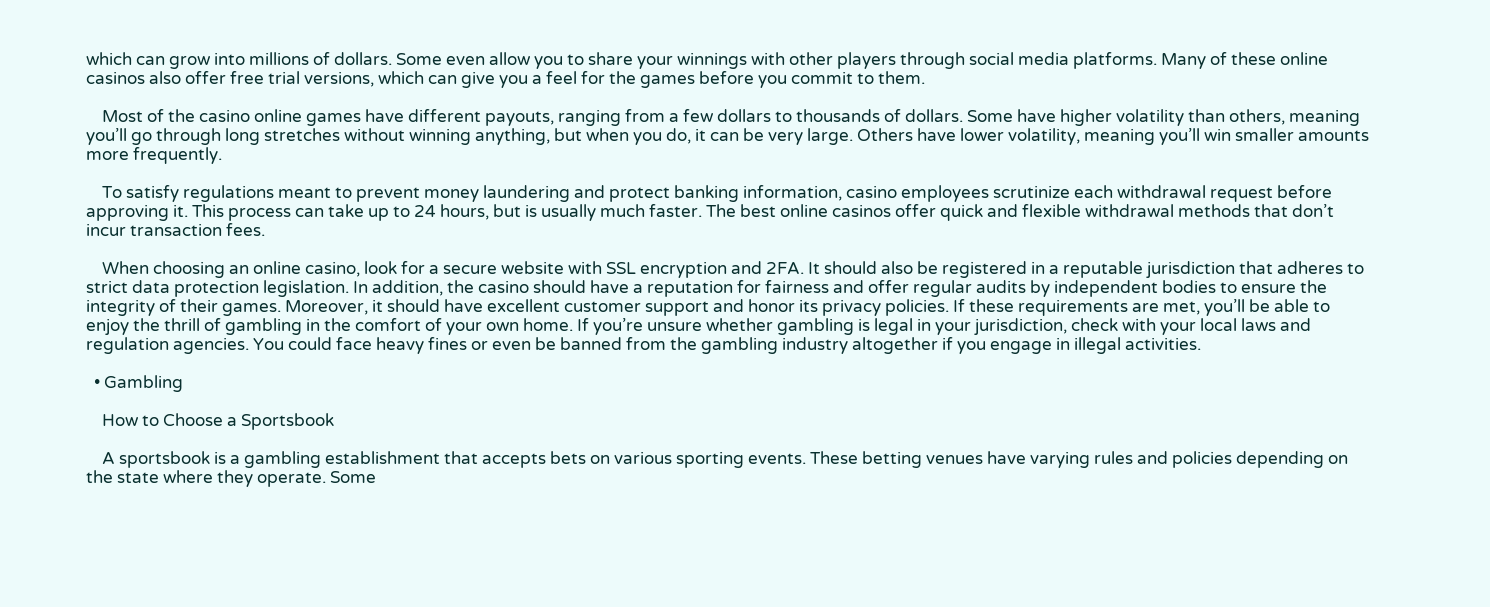which can grow into millions of dollars. Some even allow you to share your winnings with other players through social media platforms. Many of these online casinos also offer free trial versions, which can give you a feel for the games before you commit to them.

    Most of the casino online games have different payouts, ranging from a few dollars to thousands of dollars. Some have higher volatility than others, meaning you’ll go through long stretches without winning anything, but when you do, it can be very large. Others have lower volatility, meaning you’ll win smaller amounts more frequently.

    To satisfy regulations meant to prevent money laundering and protect banking information, casino employees scrutinize each withdrawal request before approving it. This process can take up to 24 hours, but is usually much faster. The best online casinos offer quick and flexible withdrawal methods that don’t incur transaction fees.

    When choosing an online casino, look for a secure website with SSL encryption and 2FA. It should also be registered in a reputable jurisdiction that adheres to strict data protection legislation. In addition, the casino should have a reputation for fairness and offer regular audits by independent bodies to ensure the integrity of their games. Moreover, it should have excellent customer support and honor its privacy policies. If these requirements are met, you’ll be able to enjoy the thrill of gambling in the comfort of your own home. If you’re unsure whether gambling is legal in your jurisdiction, check with your local laws and regulation agencies. You could face heavy fines or even be banned from the gambling industry altogether if you engage in illegal activities.

  • Gambling

    How to Choose a Sportsbook

    A sportsbook is a gambling establishment that accepts bets on various sporting events. These betting venues have varying rules and policies depending on the state where they operate. Some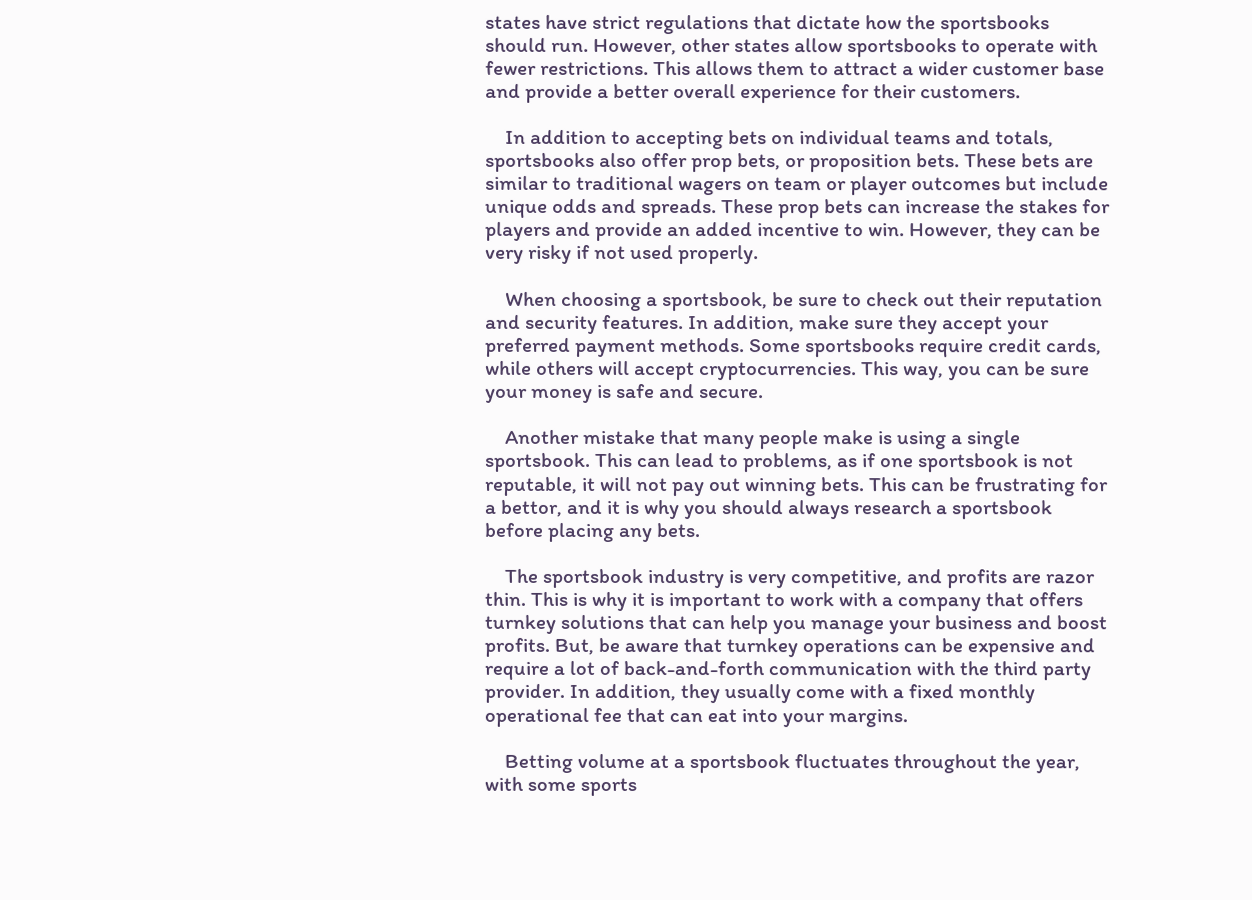states have strict regulations that dictate how the sportsbooks should run. However, other states allow sportsbooks to operate with fewer restrictions. This allows them to attract a wider customer base and provide a better overall experience for their customers.

    In addition to accepting bets on individual teams and totals, sportsbooks also offer prop bets, or proposition bets. These bets are similar to traditional wagers on team or player outcomes but include unique odds and spreads. These prop bets can increase the stakes for players and provide an added incentive to win. However, they can be very risky if not used properly.

    When choosing a sportsbook, be sure to check out their reputation and security features. In addition, make sure they accept your preferred payment methods. Some sportsbooks require credit cards, while others will accept cryptocurrencies. This way, you can be sure your money is safe and secure.

    Another mistake that many people make is using a single sportsbook. This can lead to problems, as if one sportsbook is not reputable, it will not pay out winning bets. This can be frustrating for a bettor, and it is why you should always research a sportsbook before placing any bets.

    The sportsbook industry is very competitive, and profits are razor thin. This is why it is important to work with a company that offers turnkey solutions that can help you manage your business and boost profits. But, be aware that turnkey operations can be expensive and require a lot of back-and-forth communication with the third party provider. In addition, they usually come with a fixed monthly operational fee that can eat into your margins.

    Betting volume at a sportsbook fluctuates throughout the year, with some sports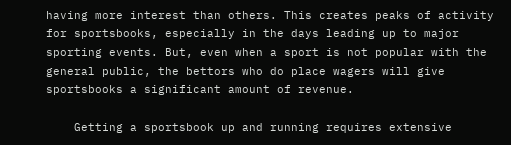having more interest than others. This creates peaks of activity for sportsbooks, especially in the days leading up to major sporting events. But, even when a sport is not popular with the general public, the bettors who do place wagers will give sportsbooks a significant amount of revenue.

    Getting a sportsbook up and running requires extensive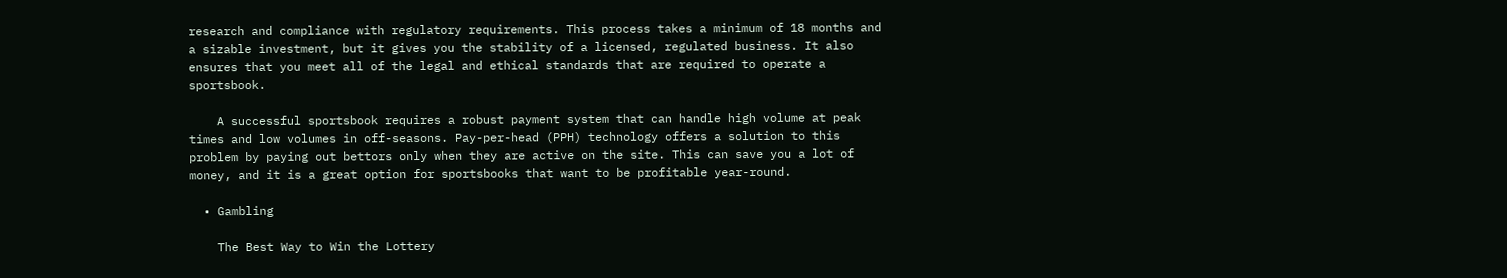research and compliance with regulatory requirements. This process takes a minimum of 18 months and a sizable investment, but it gives you the stability of a licensed, regulated business. It also ensures that you meet all of the legal and ethical standards that are required to operate a sportsbook.

    A successful sportsbook requires a robust payment system that can handle high volume at peak times and low volumes in off-seasons. Pay-per-head (PPH) technology offers a solution to this problem by paying out bettors only when they are active on the site. This can save you a lot of money, and it is a great option for sportsbooks that want to be profitable year-round.

  • Gambling

    The Best Way to Win the Lottery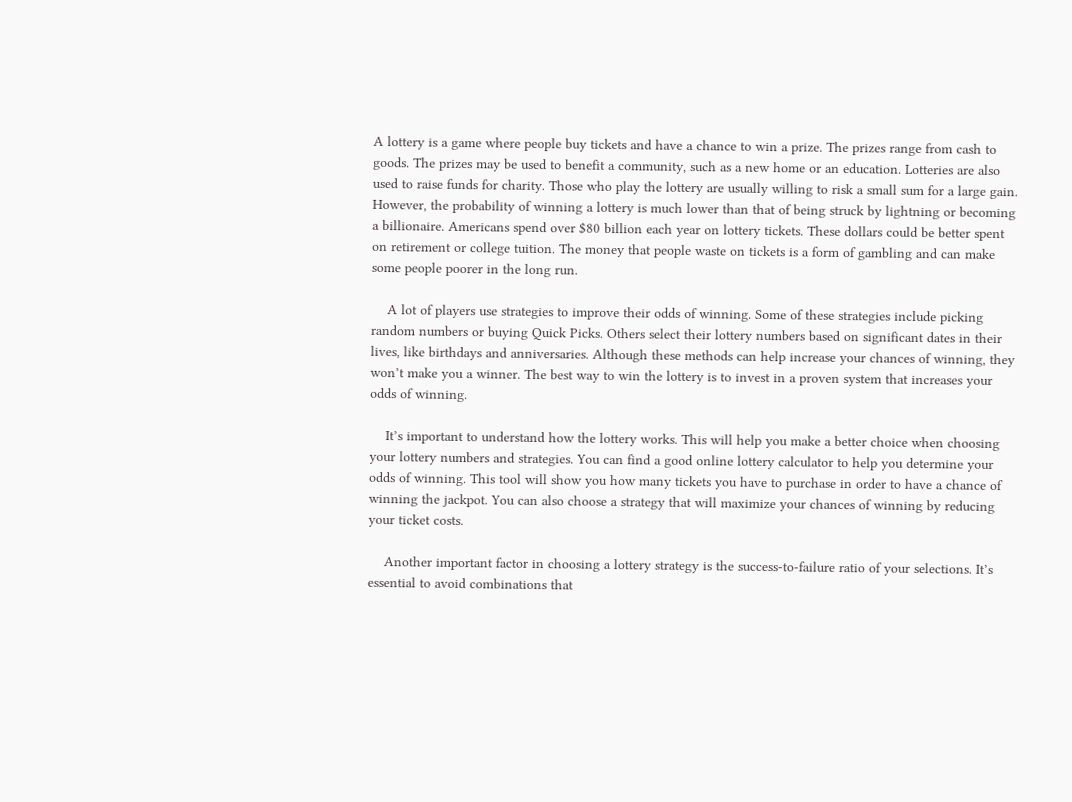A lottery is a game where people buy tickets and have a chance to win a prize. The prizes range from cash to goods. The prizes may be used to benefit a community, such as a new home or an education. Lotteries are also used to raise funds for charity. Those who play the lottery are usually willing to risk a small sum for a large gain. However, the probability of winning a lottery is much lower than that of being struck by lightning or becoming a billionaire. Americans spend over $80 billion each year on lottery tickets. These dollars could be better spent on retirement or college tuition. The money that people waste on tickets is a form of gambling and can make some people poorer in the long run.

    A lot of players use strategies to improve their odds of winning. Some of these strategies include picking random numbers or buying Quick Picks. Others select their lottery numbers based on significant dates in their lives, like birthdays and anniversaries. Although these methods can help increase your chances of winning, they won’t make you a winner. The best way to win the lottery is to invest in a proven system that increases your odds of winning.

    It’s important to understand how the lottery works. This will help you make a better choice when choosing your lottery numbers and strategies. You can find a good online lottery calculator to help you determine your odds of winning. This tool will show you how many tickets you have to purchase in order to have a chance of winning the jackpot. You can also choose a strategy that will maximize your chances of winning by reducing your ticket costs.

    Another important factor in choosing a lottery strategy is the success-to-failure ratio of your selections. It’s essential to avoid combinations that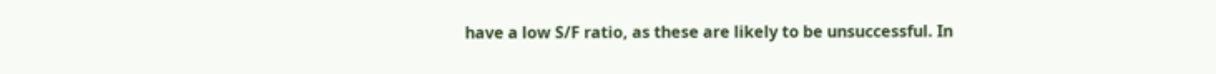have a low S/F ratio, as these are likely to be unsuccessful. In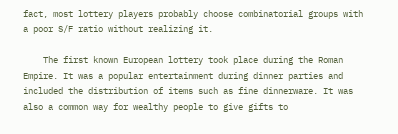fact, most lottery players probably choose combinatorial groups with a poor S/F ratio without realizing it.

    The first known European lottery took place during the Roman Empire. It was a popular entertainment during dinner parties and included the distribution of items such as fine dinnerware. It was also a common way for wealthy people to give gifts to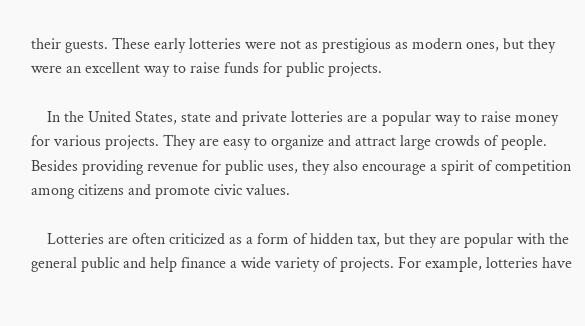their guests. These early lotteries were not as prestigious as modern ones, but they were an excellent way to raise funds for public projects.

    In the United States, state and private lotteries are a popular way to raise money for various projects. They are easy to organize and attract large crowds of people. Besides providing revenue for public uses, they also encourage a spirit of competition among citizens and promote civic values.

    Lotteries are often criticized as a form of hidden tax, but they are popular with the general public and help finance a wide variety of projects. For example, lotteries have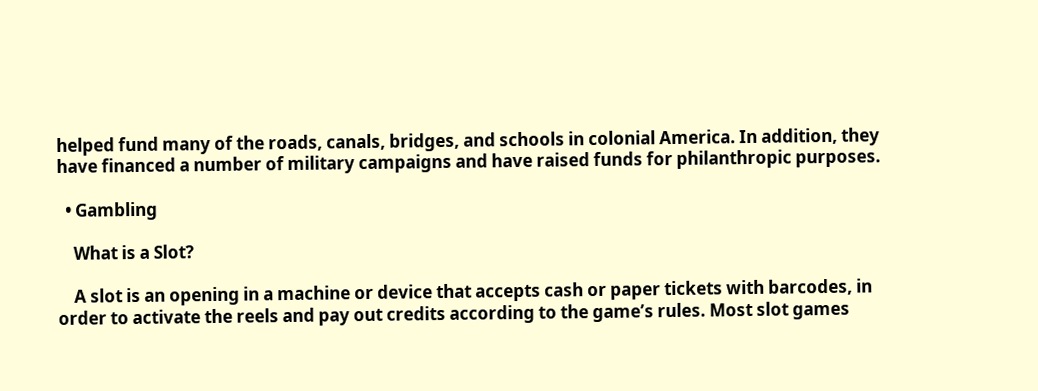helped fund many of the roads, canals, bridges, and schools in colonial America. In addition, they have financed a number of military campaigns and have raised funds for philanthropic purposes.

  • Gambling

    What is a Slot?

    A slot is an opening in a machine or device that accepts cash or paper tickets with barcodes, in order to activate the reels and pay out credits according to the game’s rules. Most slot games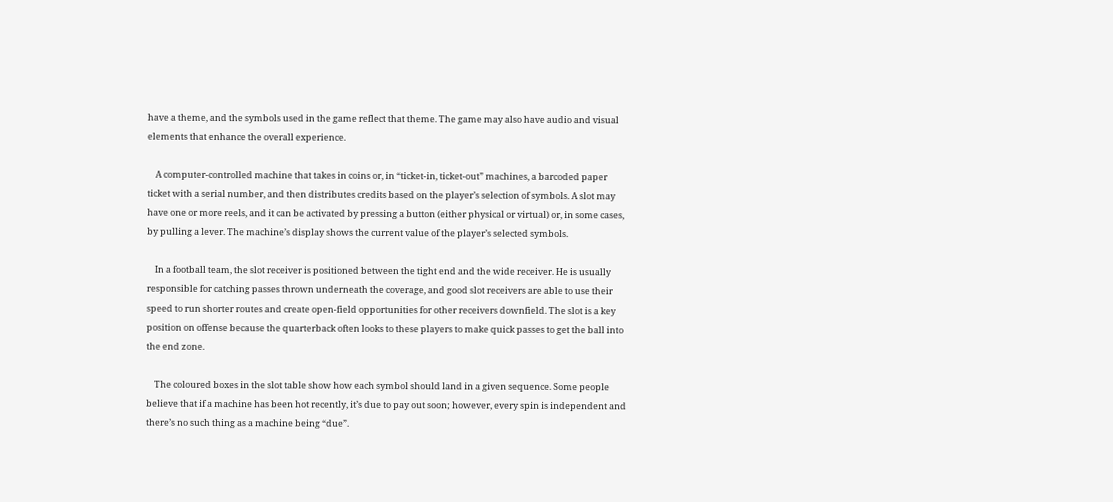have a theme, and the symbols used in the game reflect that theme. The game may also have audio and visual elements that enhance the overall experience.

    A computer-controlled machine that takes in coins or, in “ticket-in, ticket-out” machines, a barcoded paper ticket with a serial number, and then distributes credits based on the player’s selection of symbols. A slot may have one or more reels, and it can be activated by pressing a button (either physical or virtual) or, in some cases, by pulling a lever. The machine’s display shows the current value of the player’s selected symbols.

    In a football team, the slot receiver is positioned between the tight end and the wide receiver. He is usually responsible for catching passes thrown underneath the coverage, and good slot receivers are able to use their speed to run shorter routes and create open-field opportunities for other receivers downfield. The slot is a key position on offense because the quarterback often looks to these players to make quick passes to get the ball into the end zone.

    The coloured boxes in the slot table show how each symbol should land in a given sequence. Some people believe that if a machine has been hot recently, it’s due to pay out soon; however, every spin is independent and there’s no such thing as a machine being “due”.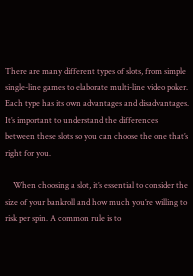There are many different types of slots, from simple single-line games to elaborate multi-line video poker. Each type has its own advantages and disadvantages. It’s important to understand the differences between these slots so you can choose the one that’s right for you.

    When choosing a slot, it’s essential to consider the size of your bankroll and how much you’re willing to risk per spin. A common rule is to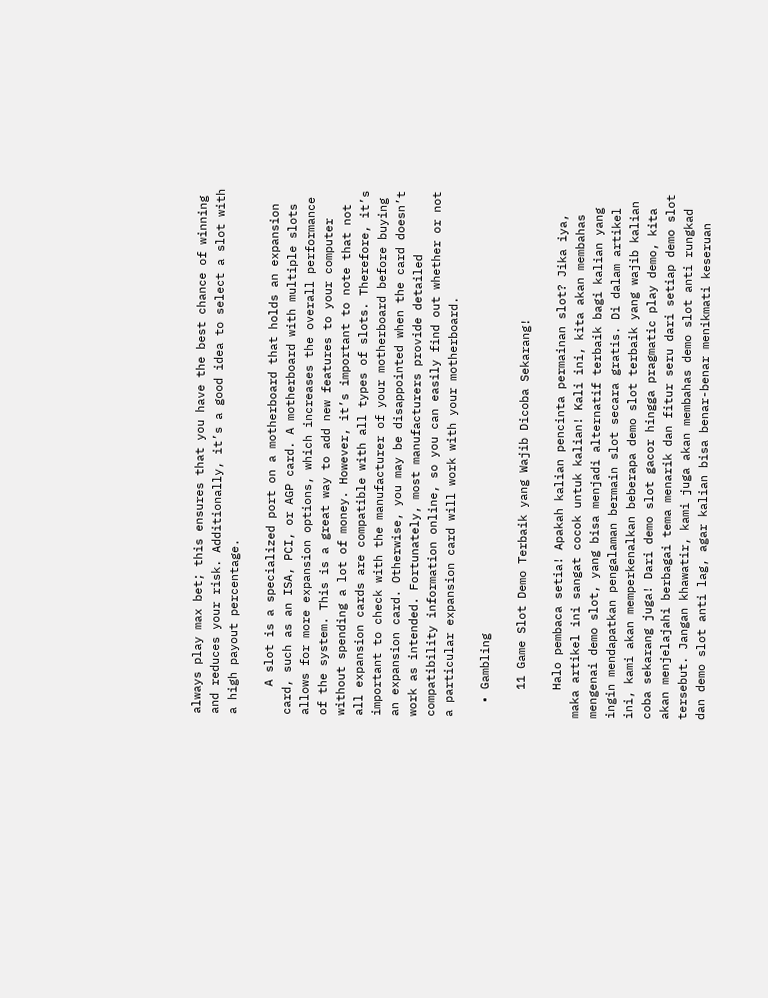always play max bet; this ensures that you have the best chance of winning and reduces your risk. Additionally, it’s a good idea to select a slot with a high payout percentage.

    A slot is a specialized port on a motherboard that holds an expansion card, such as an ISA, PCI, or AGP card. A motherboard with multiple slots allows for more expansion options, which increases the overall performance of the system. This is a great way to add new features to your computer without spending a lot of money. However, it’s important to note that not all expansion cards are compatible with all types of slots. Therefore, it’s important to check with the manufacturer of your motherboard before buying an expansion card. Otherwise, you may be disappointed when the card doesn’t work as intended. Fortunately, most manufacturers provide detailed compatibility information online, so you can easily find out whether or not a particular expansion card will work with your motherboard.

  • Gambling

    11 Game Slot Demo Terbaik yang Wajib Dicoba Sekarang!

    Halo pembaca setia! Apakah kalian pencinta permainan slot? Jika iya, maka artikel ini sangat cocok untuk kalian! Kali ini, kita akan membahas mengenai demo slot, yang bisa menjadi alternatif terbaik bagi kalian yang ingin mendapatkan pengalaman bermain slot secara gratis. Di dalam artikel ini, kami akan memperkenalkan beberapa demo slot terbaik yang wajib kalian coba sekarang juga! Dari demo slot gacor hingga pragmatic play demo, kita akan menjelajahi berbagai tema menarik dan fitur seru dari setiap demo slot tersebut. Jangan khawatir, kami juga akan membahas demo slot anti rungkad dan demo slot anti lag, agar kalian bisa benar-benar menikmati keseruan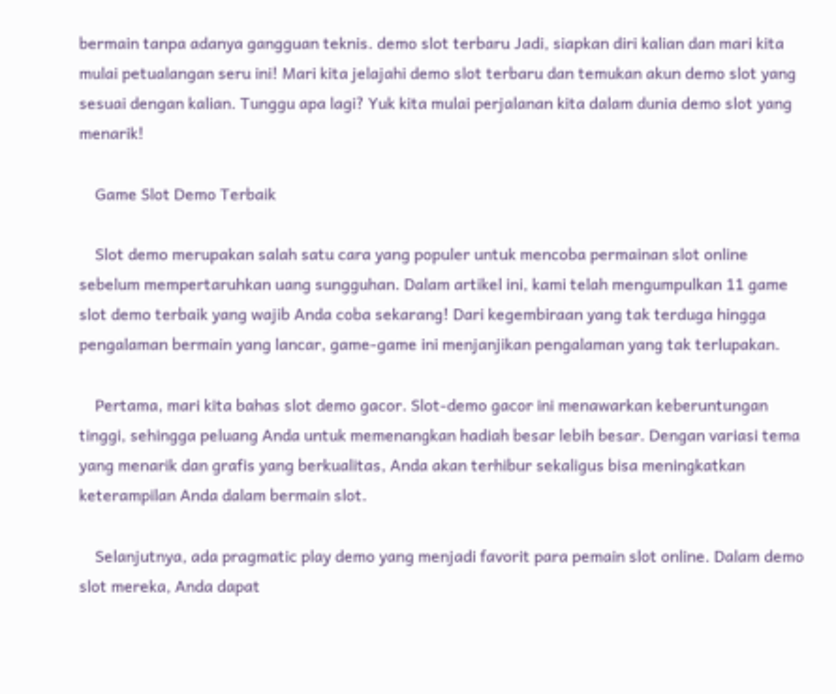bermain tanpa adanya gangguan teknis. demo slot terbaru Jadi, siapkan diri kalian dan mari kita mulai petualangan seru ini! Mari kita jelajahi demo slot terbaru dan temukan akun demo slot yang sesuai dengan kalian. Tunggu apa lagi? Yuk kita mulai perjalanan kita dalam dunia demo slot yang menarik!

    Game Slot Demo Terbaik

    Slot demo merupakan salah satu cara yang populer untuk mencoba permainan slot online sebelum mempertaruhkan uang sungguhan. Dalam artikel ini, kami telah mengumpulkan 11 game slot demo terbaik yang wajib Anda coba sekarang! Dari kegembiraan yang tak terduga hingga pengalaman bermain yang lancar, game-game ini menjanjikan pengalaman yang tak terlupakan.

    Pertama, mari kita bahas slot demo gacor. Slot-demo gacor ini menawarkan keberuntungan tinggi, sehingga peluang Anda untuk memenangkan hadiah besar lebih besar. Dengan variasi tema yang menarik dan grafis yang berkualitas, Anda akan terhibur sekaligus bisa meningkatkan keterampilan Anda dalam bermain slot.

    Selanjutnya, ada pragmatic play demo yang menjadi favorit para pemain slot online. Dalam demo slot mereka, Anda dapat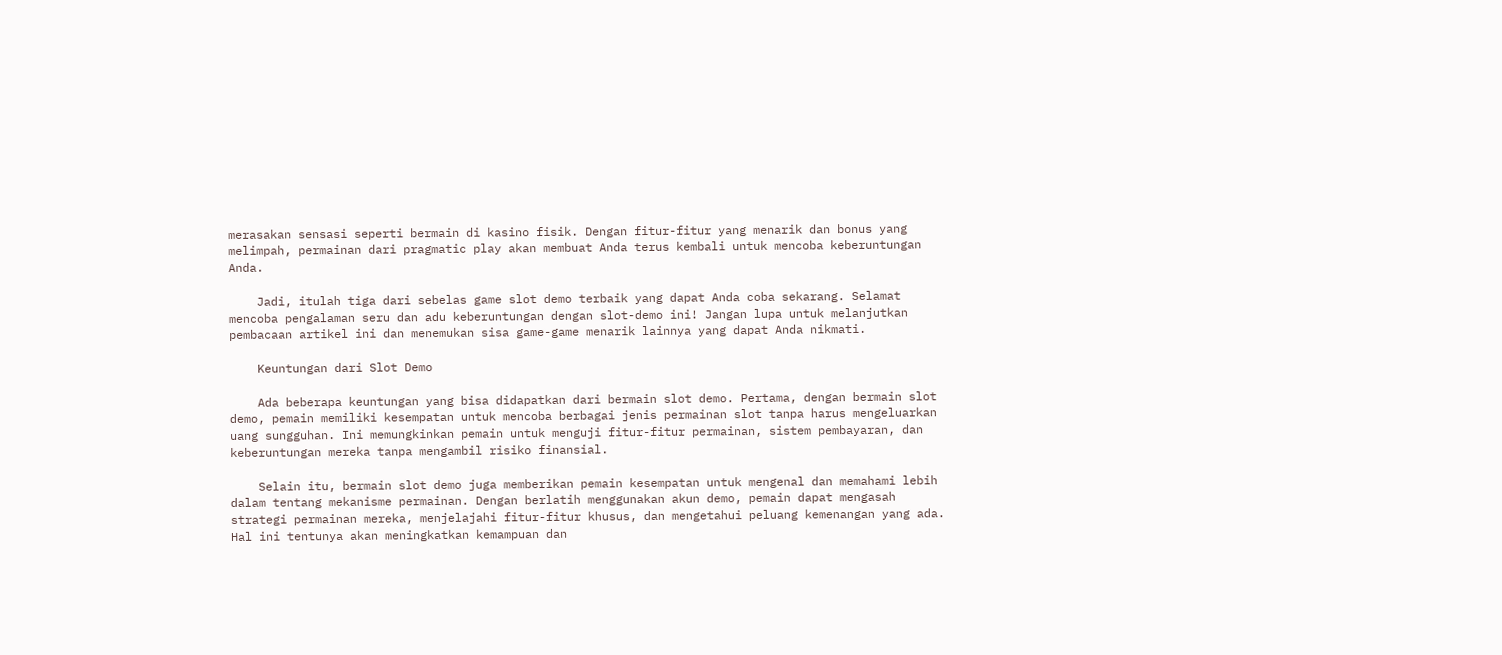merasakan sensasi seperti bermain di kasino fisik. Dengan fitur-fitur yang menarik dan bonus yang melimpah, permainan dari pragmatic play akan membuat Anda terus kembali untuk mencoba keberuntungan Anda.

    Jadi, itulah tiga dari sebelas game slot demo terbaik yang dapat Anda coba sekarang. Selamat mencoba pengalaman seru dan adu keberuntungan dengan slot-demo ini! Jangan lupa untuk melanjutkan pembacaan artikel ini dan menemukan sisa game-game menarik lainnya yang dapat Anda nikmati.

    Keuntungan dari Slot Demo

    Ada beberapa keuntungan yang bisa didapatkan dari bermain slot demo. Pertama, dengan bermain slot demo, pemain memiliki kesempatan untuk mencoba berbagai jenis permainan slot tanpa harus mengeluarkan uang sungguhan. Ini memungkinkan pemain untuk menguji fitur-fitur permainan, sistem pembayaran, dan keberuntungan mereka tanpa mengambil risiko finansial.

    Selain itu, bermain slot demo juga memberikan pemain kesempatan untuk mengenal dan memahami lebih dalam tentang mekanisme permainan. Dengan berlatih menggunakan akun demo, pemain dapat mengasah strategi permainan mereka, menjelajahi fitur-fitur khusus, dan mengetahui peluang kemenangan yang ada. Hal ini tentunya akan meningkatkan kemampuan dan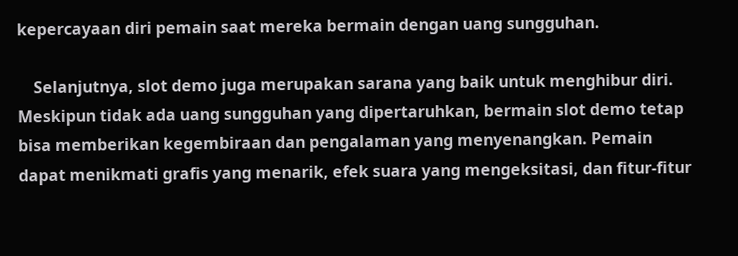kepercayaan diri pemain saat mereka bermain dengan uang sungguhan.

    Selanjutnya, slot demo juga merupakan sarana yang baik untuk menghibur diri. Meskipun tidak ada uang sungguhan yang dipertaruhkan, bermain slot demo tetap bisa memberikan kegembiraan dan pengalaman yang menyenangkan. Pemain dapat menikmati grafis yang menarik, efek suara yang mengeksitasi, dan fitur-fitur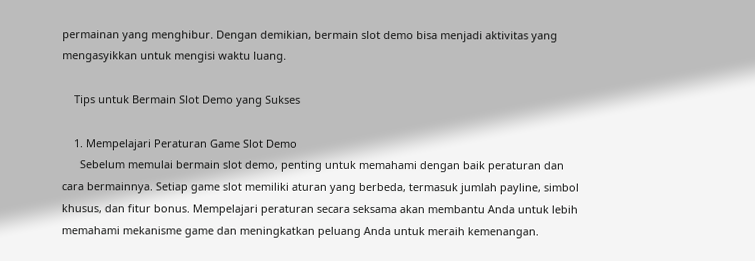permainan yang menghibur. Dengan demikian, bermain slot demo bisa menjadi aktivitas yang mengasyikkan untuk mengisi waktu luang.

    Tips untuk Bermain Slot Demo yang Sukses

    1. Mempelajari Peraturan Game Slot Demo
      Sebelum memulai bermain slot demo, penting untuk memahami dengan baik peraturan dan cara bermainnya. Setiap game slot memiliki aturan yang berbeda, termasuk jumlah payline, simbol khusus, dan fitur bonus. Mempelajari peraturan secara seksama akan membantu Anda untuk lebih memahami mekanisme game dan meningkatkan peluang Anda untuk meraih kemenangan.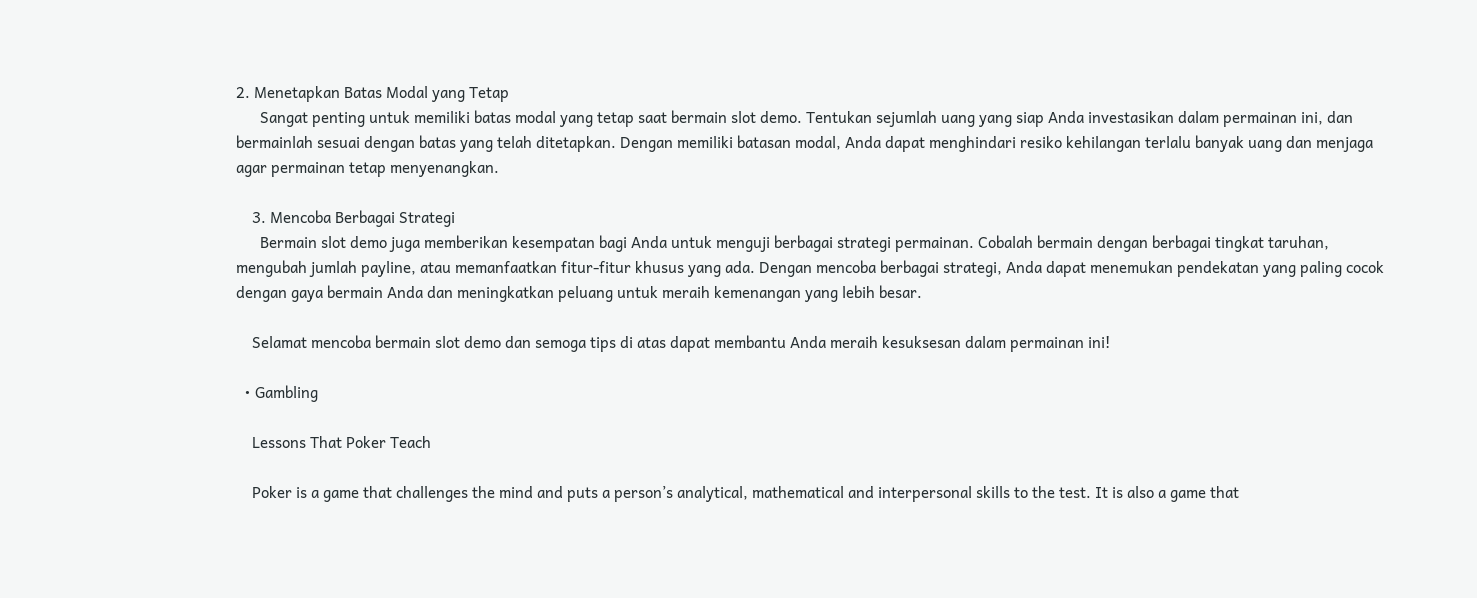2. Menetapkan Batas Modal yang Tetap
      Sangat penting untuk memiliki batas modal yang tetap saat bermain slot demo. Tentukan sejumlah uang yang siap Anda investasikan dalam permainan ini, dan bermainlah sesuai dengan batas yang telah ditetapkan. Dengan memiliki batasan modal, Anda dapat menghindari resiko kehilangan terlalu banyak uang dan menjaga agar permainan tetap menyenangkan.

    3. Mencoba Berbagai Strategi
      Bermain slot demo juga memberikan kesempatan bagi Anda untuk menguji berbagai strategi permainan. Cobalah bermain dengan berbagai tingkat taruhan, mengubah jumlah payline, atau memanfaatkan fitur-fitur khusus yang ada. Dengan mencoba berbagai strategi, Anda dapat menemukan pendekatan yang paling cocok dengan gaya bermain Anda dan meningkatkan peluang untuk meraih kemenangan yang lebih besar.

    Selamat mencoba bermain slot demo dan semoga tips di atas dapat membantu Anda meraih kesuksesan dalam permainan ini!

  • Gambling

    Lessons That Poker Teach

    Poker is a game that challenges the mind and puts a person’s analytical, mathematical and interpersonal skills to the test. It is also a game that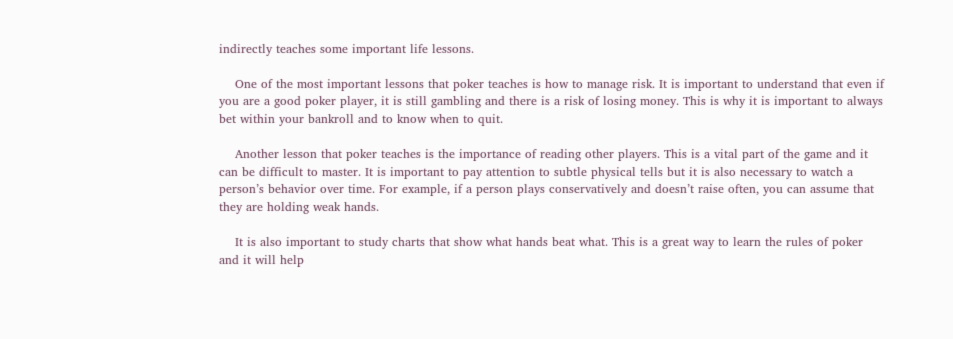indirectly teaches some important life lessons.

    One of the most important lessons that poker teaches is how to manage risk. It is important to understand that even if you are a good poker player, it is still gambling and there is a risk of losing money. This is why it is important to always bet within your bankroll and to know when to quit.

    Another lesson that poker teaches is the importance of reading other players. This is a vital part of the game and it can be difficult to master. It is important to pay attention to subtle physical tells but it is also necessary to watch a person’s behavior over time. For example, if a person plays conservatively and doesn’t raise often, you can assume that they are holding weak hands.

    It is also important to study charts that show what hands beat what. This is a great way to learn the rules of poker and it will help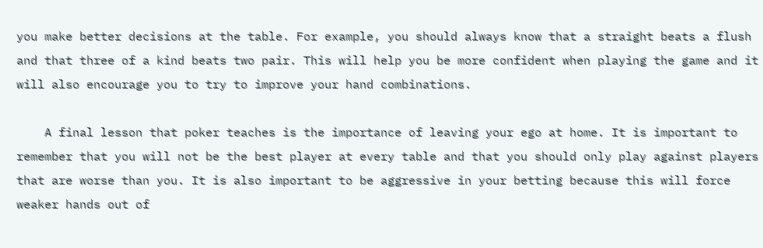you make better decisions at the table. For example, you should always know that a straight beats a flush and that three of a kind beats two pair. This will help you be more confident when playing the game and it will also encourage you to try to improve your hand combinations.

    A final lesson that poker teaches is the importance of leaving your ego at home. It is important to remember that you will not be the best player at every table and that you should only play against players that are worse than you. It is also important to be aggressive in your betting because this will force weaker hands out of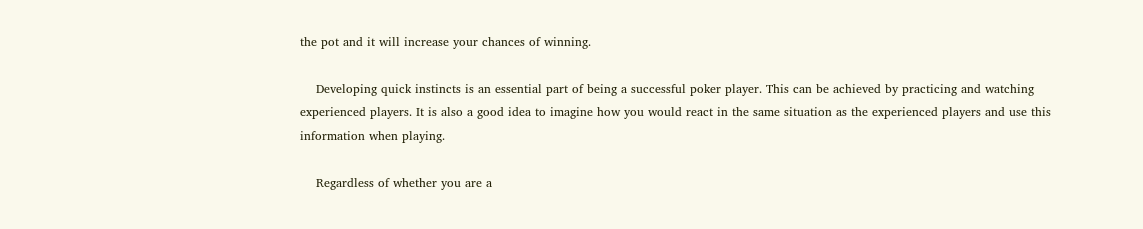the pot and it will increase your chances of winning.

    Developing quick instincts is an essential part of being a successful poker player. This can be achieved by practicing and watching experienced players. It is also a good idea to imagine how you would react in the same situation as the experienced players and use this information when playing.

    Regardless of whether you are a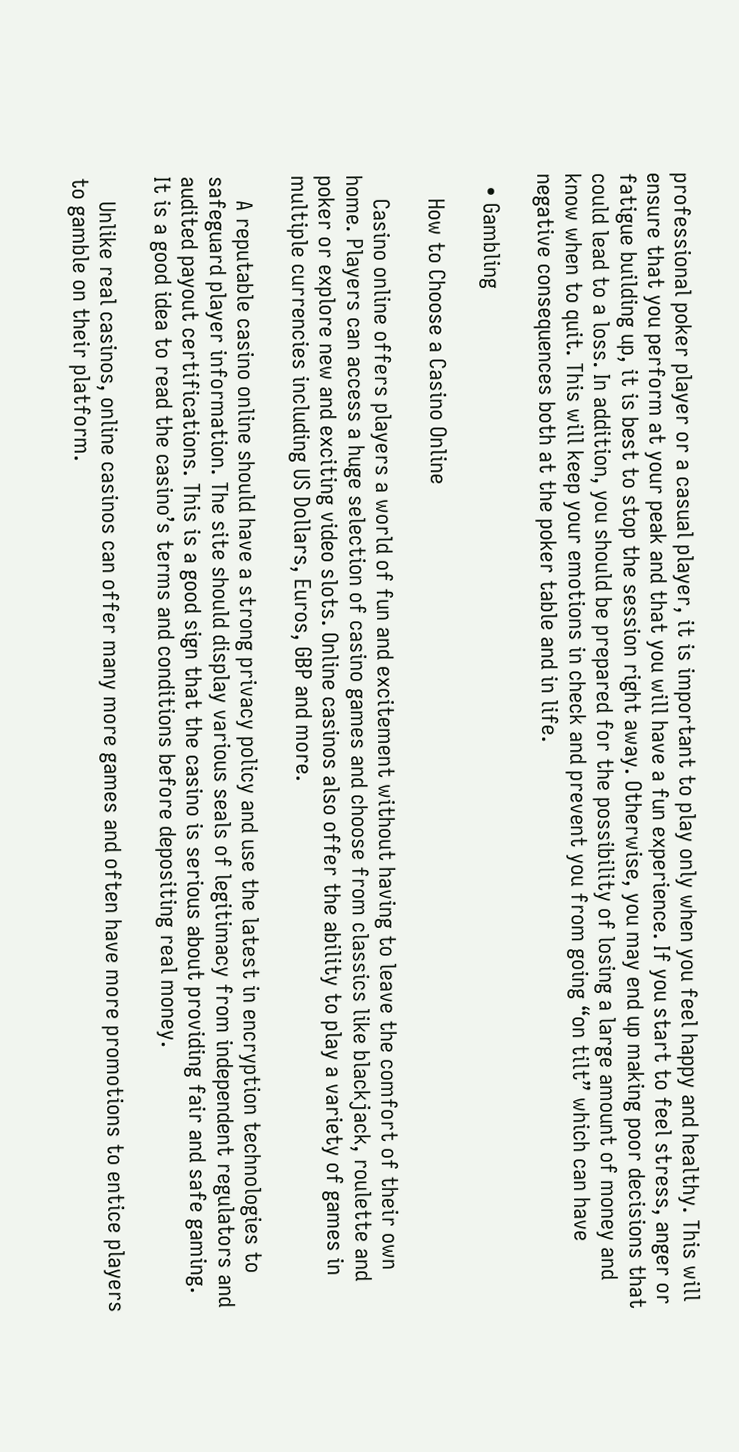professional poker player or a casual player, it is important to play only when you feel happy and healthy. This will ensure that you perform at your peak and that you will have a fun experience. If you start to feel stress, anger or fatigue building up, it is best to stop the session right away. Otherwise, you may end up making poor decisions that could lead to a loss. In addition, you should be prepared for the possibility of losing a large amount of money and know when to quit. This will keep your emotions in check and prevent you from going “on tilt” which can have negative consequences both at the poker table and in life.

  • Gambling

    How to Choose a Casino Online

    Casino online offers players a world of fun and excitement without having to leave the comfort of their own home. Players can access a huge selection of casino games and choose from classics like blackjack, roulette and poker or explore new and exciting video slots. Online casinos also offer the ability to play a variety of games in multiple currencies including US Dollars, Euros, GBP and more.

    A reputable casino online should have a strong privacy policy and use the latest in encryption technologies to safeguard player information. The site should display various seals of legitimacy from independent regulators and audited payout certifications. This is a good sign that the casino is serious about providing fair and safe gaming. It is a good idea to read the casino’s terms and conditions before depositing real money.

    Unlike real casinos, online casinos can offer many more games and often have more promotions to entice players to gamble on their platform.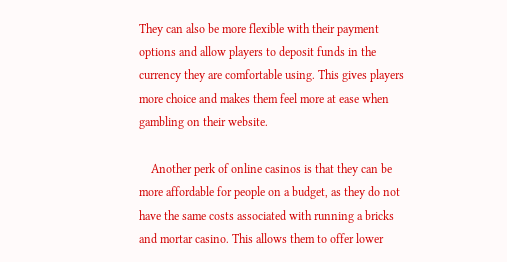They can also be more flexible with their payment options and allow players to deposit funds in the currency they are comfortable using. This gives players more choice and makes them feel more at ease when gambling on their website.

    Another perk of online casinos is that they can be more affordable for people on a budget, as they do not have the same costs associated with running a bricks and mortar casino. This allows them to offer lower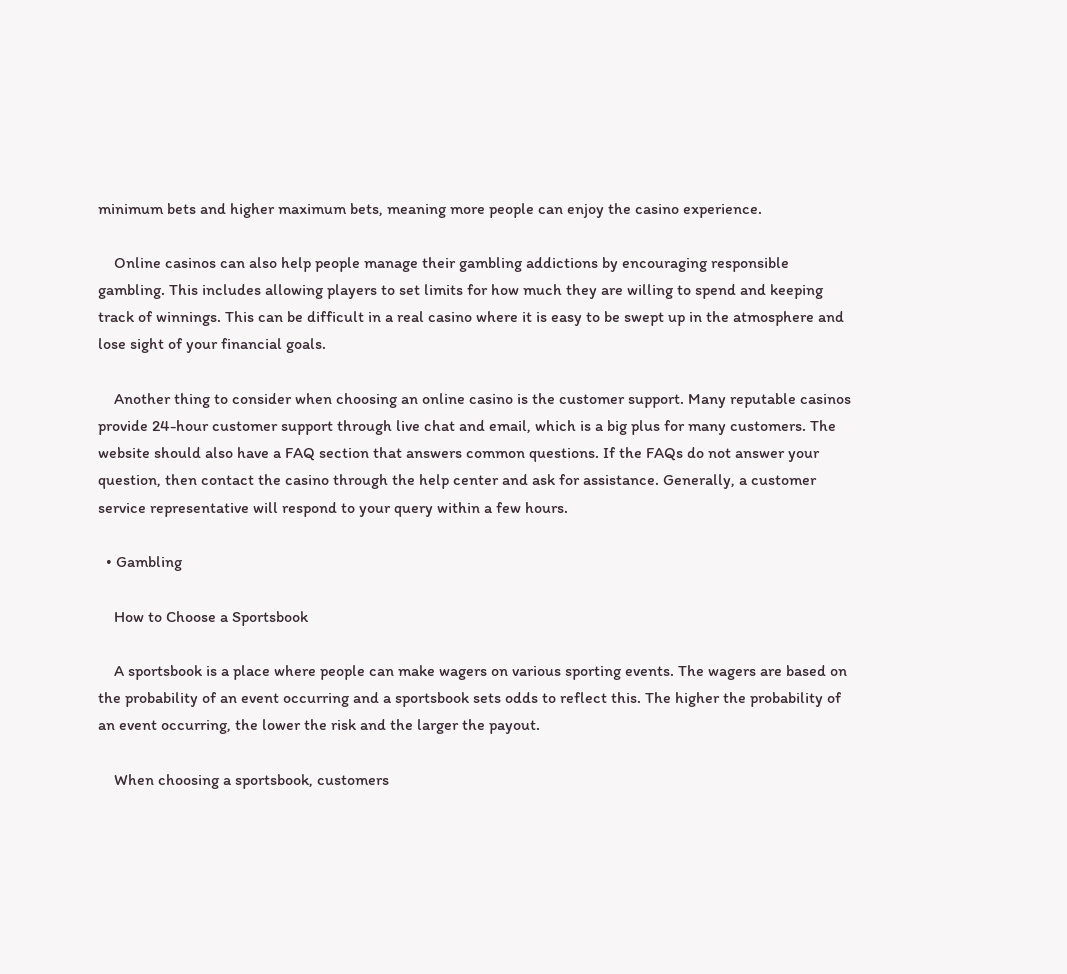minimum bets and higher maximum bets, meaning more people can enjoy the casino experience.

    Online casinos can also help people manage their gambling addictions by encouraging responsible gambling. This includes allowing players to set limits for how much they are willing to spend and keeping track of winnings. This can be difficult in a real casino where it is easy to be swept up in the atmosphere and lose sight of your financial goals.

    Another thing to consider when choosing an online casino is the customer support. Many reputable casinos provide 24-hour customer support through live chat and email, which is a big plus for many customers. The website should also have a FAQ section that answers common questions. If the FAQs do not answer your question, then contact the casino through the help center and ask for assistance. Generally, a customer service representative will respond to your query within a few hours.

  • Gambling

    How to Choose a Sportsbook

    A sportsbook is a place where people can make wagers on various sporting events. The wagers are based on the probability of an event occurring and a sportsbook sets odds to reflect this. The higher the probability of an event occurring, the lower the risk and the larger the payout.

    When choosing a sportsbook, customers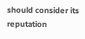should consider its reputation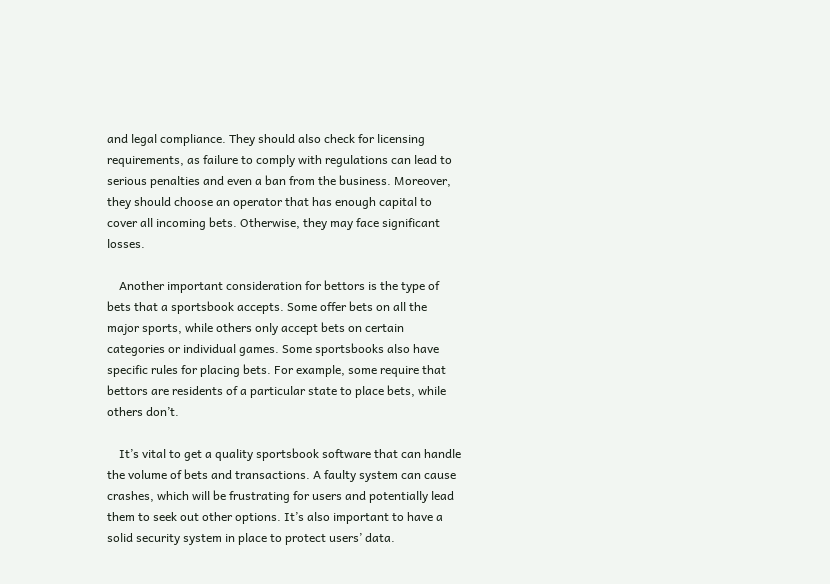and legal compliance. They should also check for licensing requirements, as failure to comply with regulations can lead to serious penalties and even a ban from the business. Moreover, they should choose an operator that has enough capital to cover all incoming bets. Otherwise, they may face significant losses.

    Another important consideration for bettors is the type of bets that a sportsbook accepts. Some offer bets on all the major sports, while others only accept bets on certain categories or individual games. Some sportsbooks also have specific rules for placing bets. For example, some require that bettors are residents of a particular state to place bets, while others don’t.

    It’s vital to get a quality sportsbook software that can handle the volume of bets and transactions. A faulty system can cause crashes, which will be frustrating for users and potentially lead them to seek out other options. It’s also important to have a solid security system in place to protect users’ data.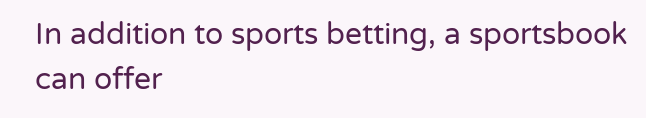In addition to sports betting, a sportsbook can offer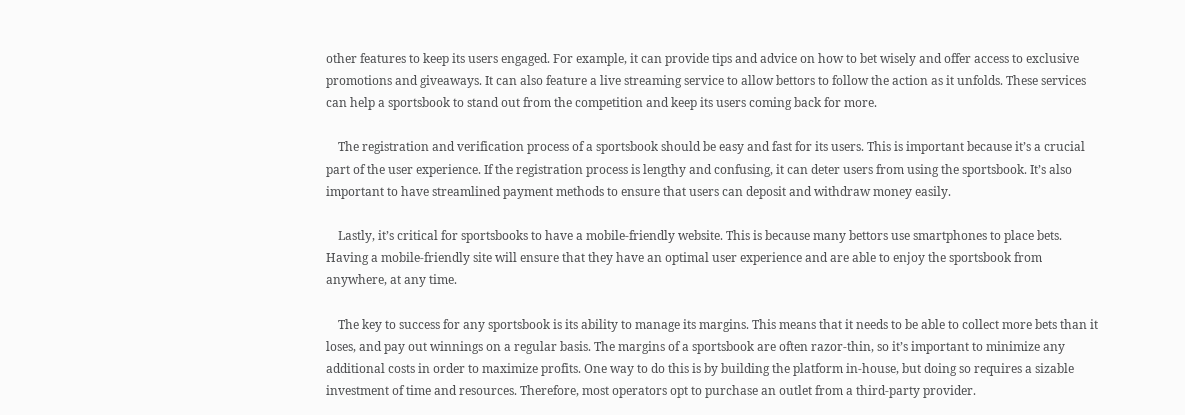other features to keep its users engaged. For example, it can provide tips and advice on how to bet wisely and offer access to exclusive promotions and giveaways. It can also feature a live streaming service to allow bettors to follow the action as it unfolds. These services can help a sportsbook to stand out from the competition and keep its users coming back for more.

    The registration and verification process of a sportsbook should be easy and fast for its users. This is important because it’s a crucial part of the user experience. If the registration process is lengthy and confusing, it can deter users from using the sportsbook. It’s also important to have streamlined payment methods to ensure that users can deposit and withdraw money easily.

    Lastly, it’s critical for sportsbooks to have a mobile-friendly website. This is because many bettors use smartphones to place bets. Having a mobile-friendly site will ensure that they have an optimal user experience and are able to enjoy the sportsbook from anywhere, at any time.

    The key to success for any sportsbook is its ability to manage its margins. This means that it needs to be able to collect more bets than it loses, and pay out winnings on a regular basis. The margins of a sportsbook are often razor-thin, so it’s important to minimize any additional costs in order to maximize profits. One way to do this is by building the platform in-house, but doing so requires a sizable investment of time and resources. Therefore, most operators opt to purchase an outlet from a third-party provider.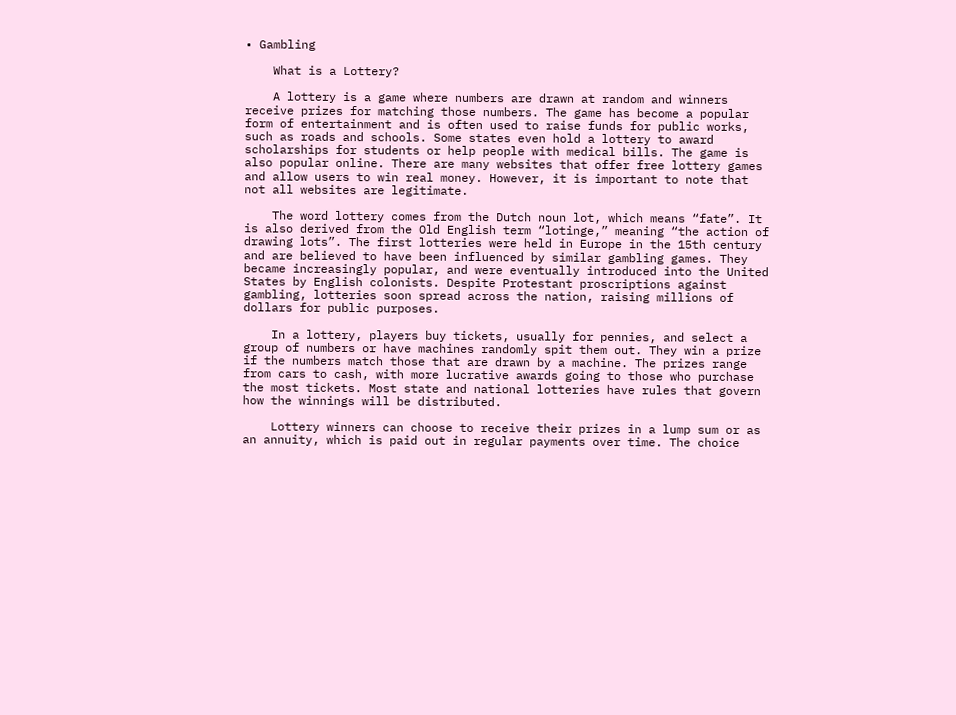• Gambling

    What is a Lottery?

    A lottery is a game where numbers are drawn at random and winners receive prizes for matching those numbers. The game has become a popular form of entertainment and is often used to raise funds for public works, such as roads and schools. Some states even hold a lottery to award scholarships for students or help people with medical bills. The game is also popular online. There are many websites that offer free lottery games and allow users to win real money. However, it is important to note that not all websites are legitimate.

    The word lottery comes from the Dutch noun lot, which means “fate”. It is also derived from the Old English term “lotinge,” meaning “the action of drawing lots”. The first lotteries were held in Europe in the 15th century and are believed to have been influenced by similar gambling games. They became increasingly popular, and were eventually introduced into the United States by English colonists. Despite Protestant proscriptions against gambling, lotteries soon spread across the nation, raising millions of dollars for public purposes.

    In a lottery, players buy tickets, usually for pennies, and select a group of numbers or have machines randomly spit them out. They win a prize if the numbers match those that are drawn by a machine. The prizes range from cars to cash, with more lucrative awards going to those who purchase the most tickets. Most state and national lotteries have rules that govern how the winnings will be distributed.

    Lottery winners can choose to receive their prizes in a lump sum or as an annuity, which is paid out in regular payments over time. The choice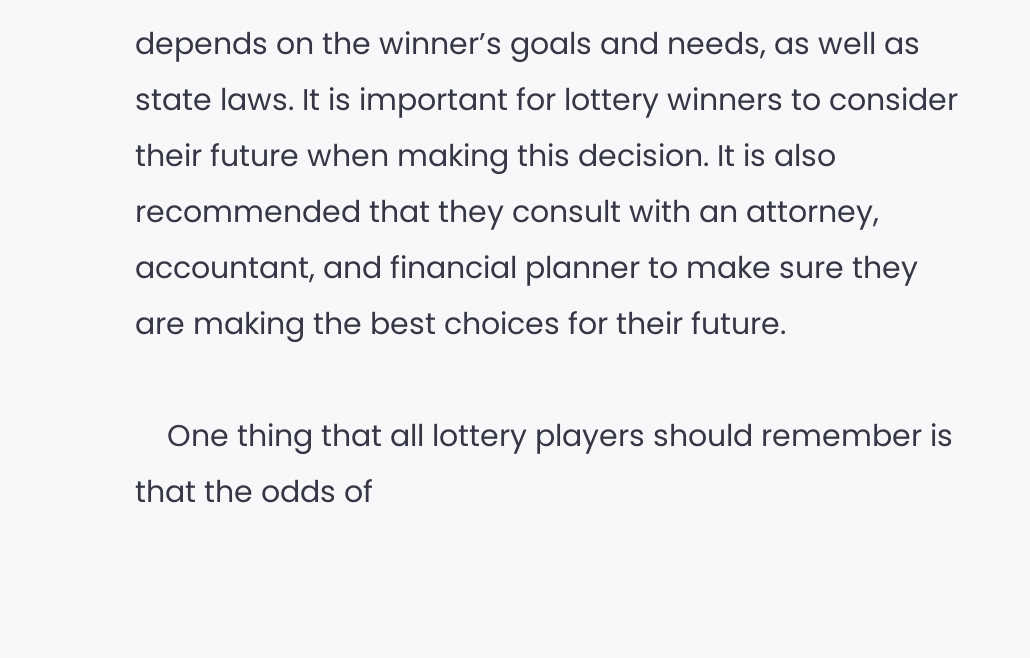depends on the winner’s goals and needs, as well as state laws. It is important for lottery winners to consider their future when making this decision. It is also recommended that they consult with an attorney, accountant, and financial planner to make sure they are making the best choices for their future.

    One thing that all lottery players should remember is that the odds of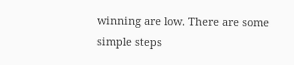winning are low. There are some simple steps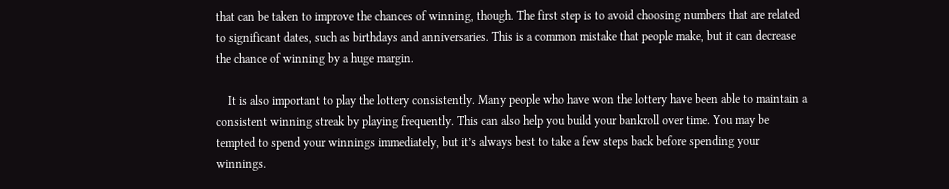that can be taken to improve the chances of winning, though. The first step is to avoid choosing numbers that are related to significant dates, such as birthdays and anniversaries. This is a common mistake that people make, but it can decrease the chance of winning by a huge margin.

    It is also important to play the lottery consistently. Many people who have won the lottery have been able to maintain a consistent winning streak by playing frequently. This can also help you build your bankroll over time. You may be tempted to spend your winnings immediately, but it’s always best to take a few steps back before spending your winnings.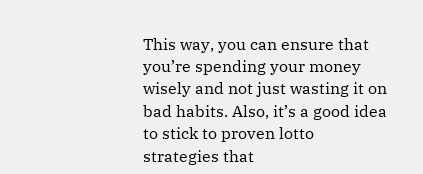This way, you can ensure that you’re spending your money wisely and not just wasting it on bad habits. Also, it’s a good idea to stick to proven lotto strategies that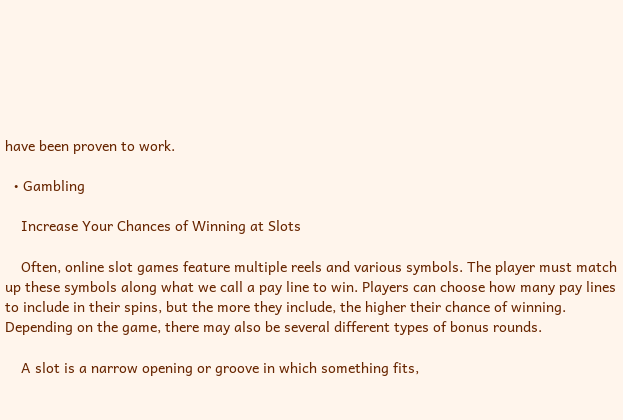have been proven to work.

  • Gambling

    Increase Your Chances of Winning at Slots

    Often, online slot games feature multiple reels and various symbols. The player must match up these symbols along what we call a pay line to win. Players can choose how many pay lines to include in their spins, but the more they include, the higher their chance of winning. Depending on the game, there may also be several different types of bonus rounds.

    A slot is a narrow opening or groove in which something fits,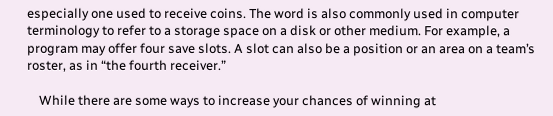especially one used to receive coins. The word is also commonly used in computer terminology to refer to a storage space on a disk or other medium. For example, a program may offer four save slots. A slot can also be a position or an area on a team’s roster, as in “the fourth receiver.”

    While there are some ways to increase your chances of winning at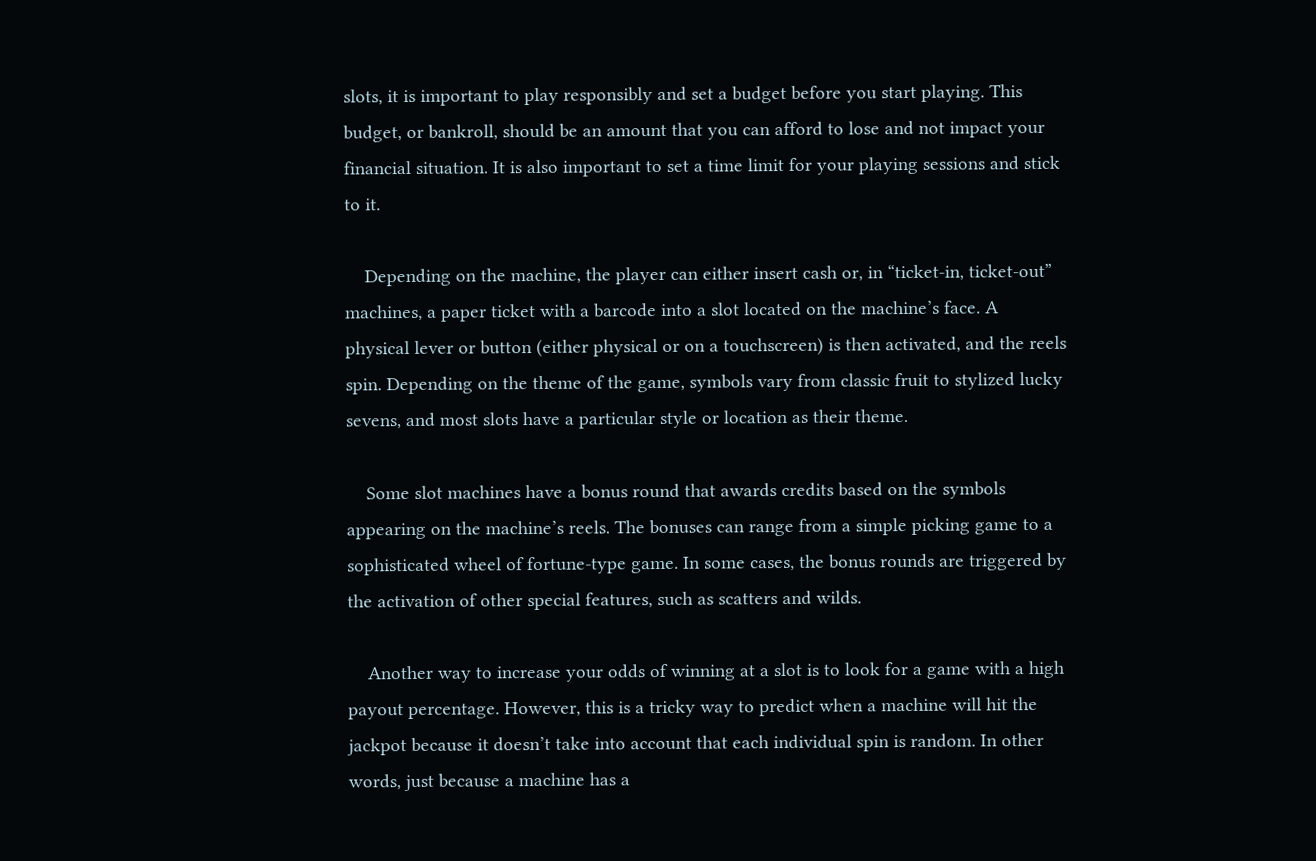slots, it is important to play responsibly and set a budget before you start playing. This budget, or bankroll, should be an amount that you can afford to lose and not impact your financial situation. It is also important to set a time limit for your playing sessions and stick to it.

    Depending on the machine, the player can either insert cash or, in “ticket-in, ticket-out” machines, a paper ticket with a barcode into a slot located on the machine’s face. A physical lever or button (either physical or on a touchscreen) is then activated, and the reels spin. Depending on the theme of the game, symbols vary from classic fruit to stylized lucky sevens, and most slots have a particular style or location as their theme.

    Some slot machines have a bonus round that awards credits based on the symbols appearing on the machine’s reels. The bonuses can range from a simple picking game to a sophisticated wheel of fortune-type game. In some cases, the bonus rounds are triggered by the activation of other special features, such as scatters and wilds.

    Another way to increase your odds of winning at a slot is to look for a game with a high payout percentage. However, this is a tricky way to predict when a machine will hit the jackpot because it doesn’t take into account that each individual spin is random. In other words, just because a machine has a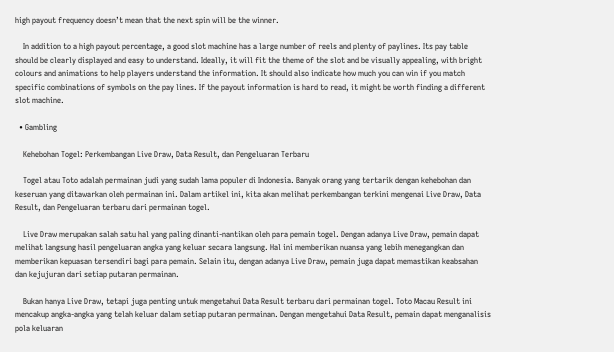high payout frequency doesn’t mean that the next spin will be the winner.

    In addition to a high payout percentage, a good slot machine has a large number of reels and plenty of paylines. Its pay table should be clearly displayed and easy to understand. Ideally, it will fit the theme of the slot and be visually appealing, with bright colours and animations to help players understand the information. It should also indicate how much you can win if you match specific combinations of symbols on the pay lines. If the payout information is hard to read, it might be worth finding a different slot machine.

  • Gambling

    Kehebohan Togel: Perkembangan Live Draw, Data Result, dan Pengeluaran Terbaru

    Togel atau Toto adalah permainan judi yang sudah lama populer di Indonesia. Banyak orang yang tertarik dengan kehebohan dan keseruan yang ditawarkan oleh permainan ini. Dalam artikel ini, kita akan melihat perkembangan terkini mengenai Live Draw, Data Result, dan Pengeluaran terbaru dari permainan togel.

    Live Draw merupakan salah satu hal yang paling dinanti-nantikan oleh para pemain togel. Dengan adanya Live Draw, pemain dapat melihat langsung hasil pengeluaran angka yang keluar secara langsung. Hal ini memberikan nuansa yang lebih menegangkan dan memberikan kepuasan tersendiri bagi para pemain. Selain itu, dengan adanya Live Draw, pemain juga dapat memastikan keabsahan dan kejujuran dari setiap putaran permainan.

    Bukan hanya Live Draw, tetapi juga penting untuk mengetahui Data Result terbaru dari permainan togel. Toto Macau Result ini mencakup angka-angka yang telah keluar dalam setiap putaran permainan. Dengan mengetahui Data Result, pemain dapat menganalisis pola keluaran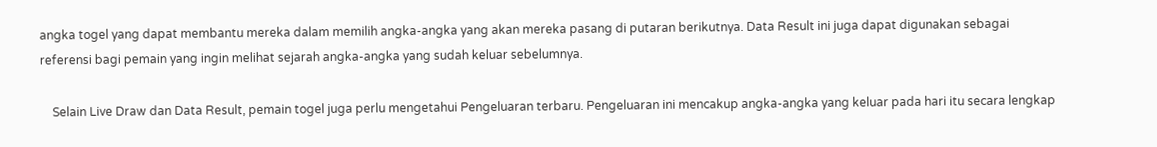angka togel yang dapat membantu mereka dalam memilih angka-angka yang akan mereka pasang di putaran berikutnya. Data Result ini juga dapat digunakan sebagai referensi bagi pemain yang ingin melihat sejarah angka-angka yang sudah keluar sebelumnya.

    Selain Live Draw dan Data Result, pemain togel juga perlu mengetahui Pengeluaran terbaru. Pengeluaran ini mencakup angka-angka yang keluar pada hari itu secara lengkap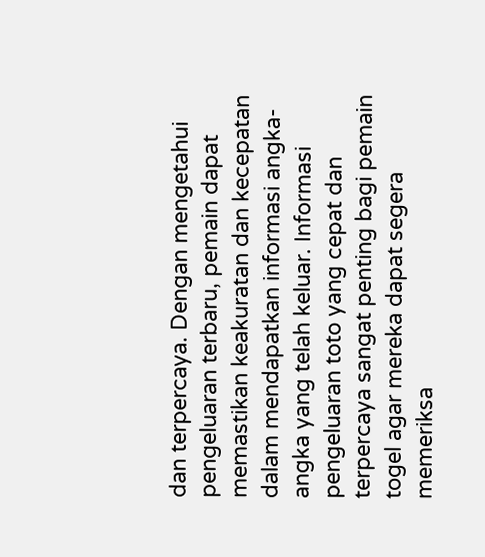dan terpercaya. Dengan mengetahui pengeluaran terbaru, pemain dapat memastikan keakuratan dan kecepatan dalam mendapatkan informasi angka-angka yang telah keluar. Informasi pengeluaran toto yang cepat dan terpercaya sangat penting bagi pemain togel agar mereka dapat segera memeriksa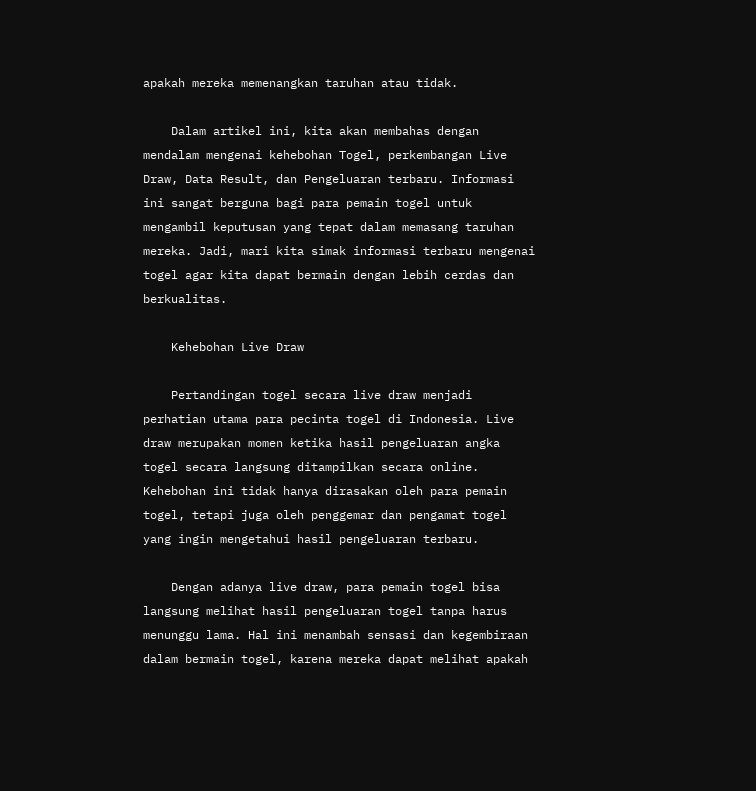apakah mereka memenangkan taruhan atau tidak.

    Dalam artikel ini, kita akan membahas dengan mendalam mengenai kehebohan Togel, perkembangan Live Draw, Data Result, dan Pengeluaran terbaru. Informasi ini sangat berguna bagi para pemain togel untuk mengambil keputusan yang tepat dalam memasang taruhan mereka. Jadi, mari kita simak informasi terbaru mengenai togel agar kita dapat bermain dengan lebih cerdas dan berkualitas.

    Kehebohan Live Draw

    Pertandingan togel secara live draw menjadi perhatian utama para pecinta togel di Indonesia. Live draw merupakan momen ketika hasil pengeluaran angka togel secara langsung ditampilkan secara online. Kehebohan ini tidak hanya dirasakan oleh para pemain togel, tetapi juga oleh penggemar dan pengamat togel yang ingin mengetahui hasil pengeluaran terbaru.

    Dengan adanya live draw, para pemain togel bisa langsung melihat hasil pengeluaran togel tanpa harus menunggu lama. Hal ini menambah sensasi dan kegembiraan dalam bermain togel, karena mereka dapat melihat apakah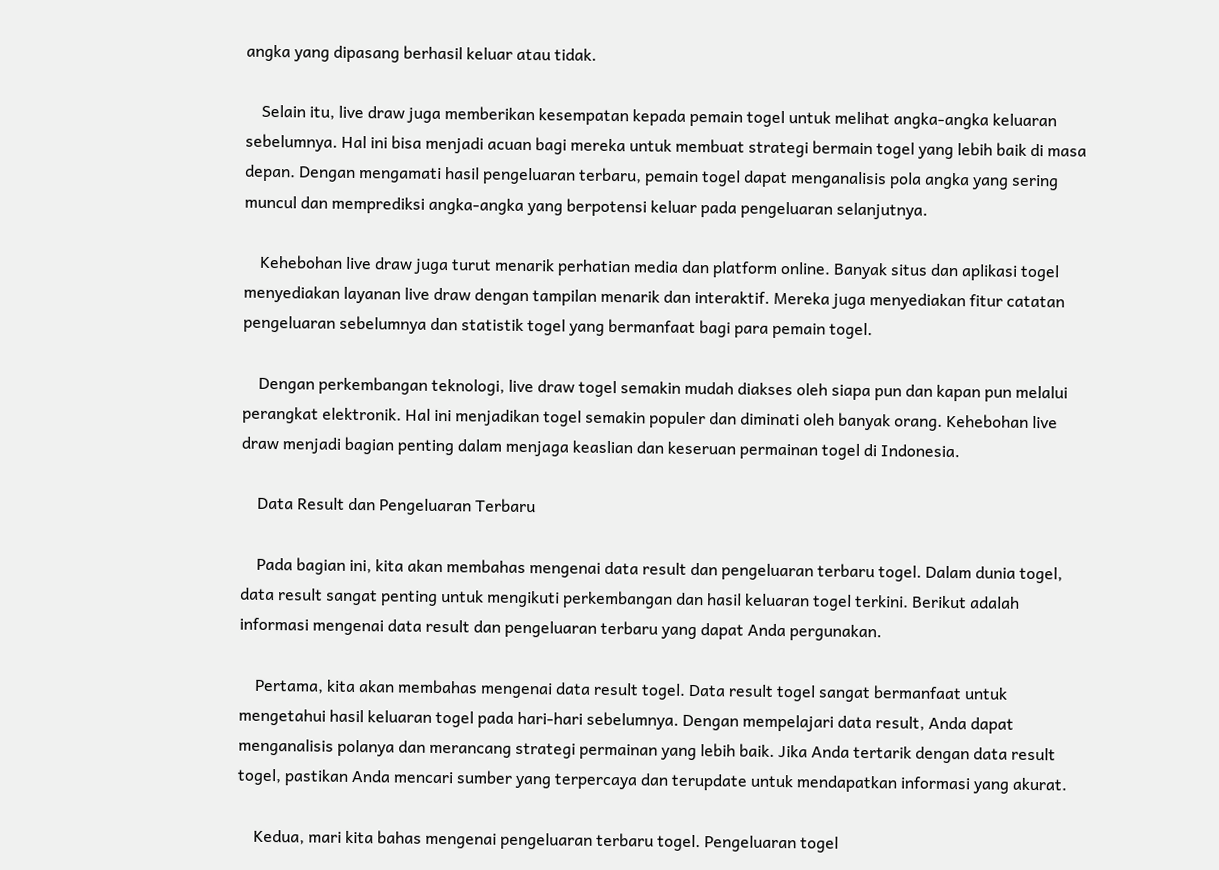angka yang dipasang berhasil keluar atau tidak.

    Selain itu, live draw juga memberikan kesempatan kepada pemain togel untuk melihat angka-angka keluaran sebelumnya. Hal ini bisa menjadi acuan bagi mereka untuk membuat strategi bermain togel yang lebih baik di masa depan. Dengan mengamati hasil pengeluaran terbaru, pemain togel dapat menganalisis pola angka yang sering muncul dan memprediksi angka-angka yang berpotensi keluar pada pengeluaran selanjutnya.

    Kehebohan live draw juga turut menarik perhatian media dan platform online. Banyak situs dan aplikasi togel menyediakan layanan live draw dengan tampilan menarik dan interaktif. Mereka juga menyediakan fitur catatan pengeluaran sebelumnya dan statistik togel yang bermanfaat bagi para pemain togel.

    Dengan perkembangan teknologi, live draw togel semakin mudah diakses oleh siapa pun dan kapan pun melalui perangkat elektronik. Hal ini menjadikan togel semakin populer dan diminati oleh banyak orang. Kehebohan live draw menjadi bagian penting dalam menjaga keaslian dan keseruan permainan togel di Indonesia.

    Data Result dan Pengeluaran Terbaru

    Pada bagian ini, kita akan membahas mengenai data result dan pengeluaran terbaru togel. Dalam dunia togel, data result sangat penting untuk mengikuti perkembangan dan hasil keluaran togel terkini. Berikut adalah informasi mengenai data result dan pengeluaran terbaru yang dapat Anda pergunakan.

    Pertama, kita akan membahas mengenai data result togel. Data result togel sangat bermanfaat untuk mengetahui hasil keluaran togel pada hari-hari sebelumnya. Dengan mempelajari data result, Anda dapat menganalisis polanya dan merancang strategi permainan yang lebih baik. Jika Anda tertarik dengan data result togel, pastikan Anda mencari sumber yang terpercaya dan terupdate untuk mendapatkan informasi yang akurat.

    Kedua, mari kita bahas mengenai pengeluaran terbaru togel. Pengeluaran togel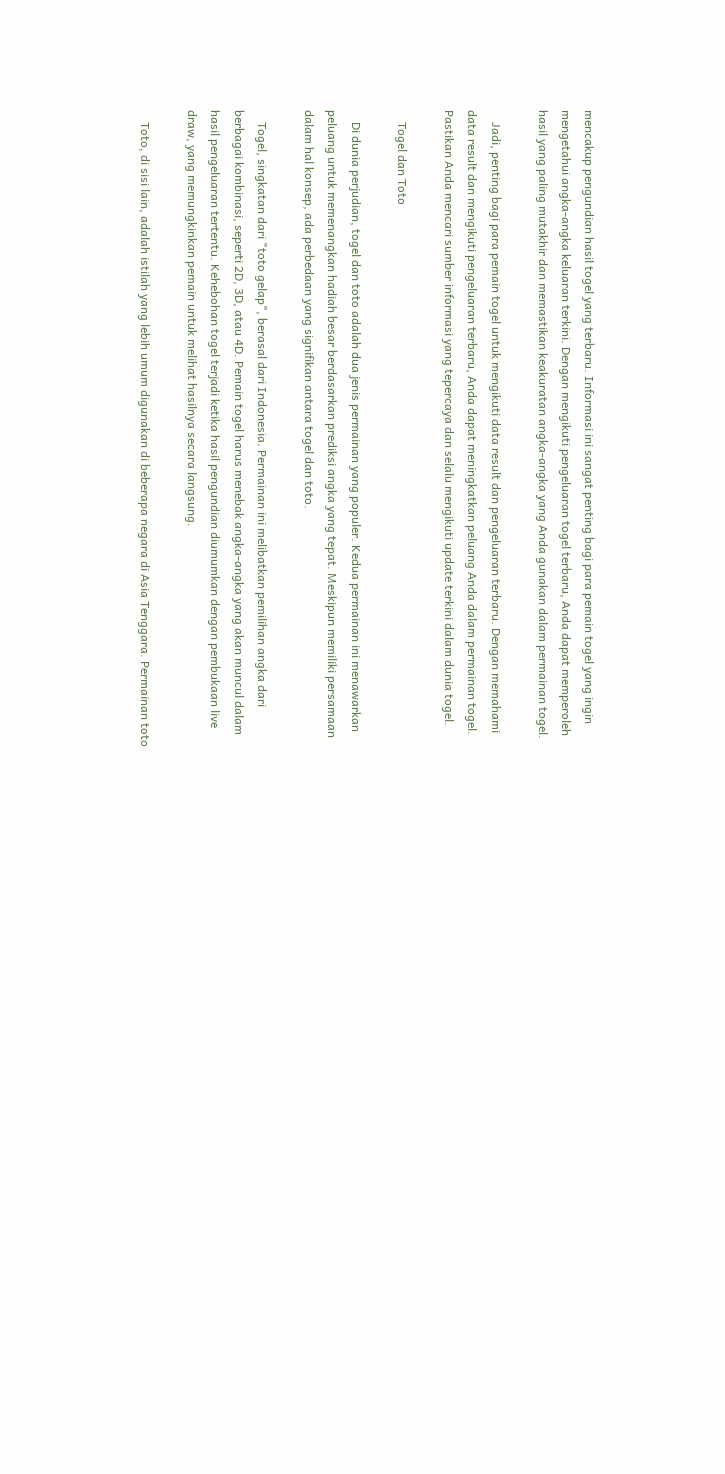mencakup pengundian hasil togel yang terbaru. Informasi ini sangat penting bagi para pemain togel yang ingin mengetahui angka-angka keluaran terkini. Dengan mengikuti pengeluaran togel terbaru, Anda dapat memperoleh hasil yang paling mutakhir dan memastikan keakuratan angka-angka yang Anda gunakan dalam permainan togel.

    Jadi, penting bagi para pemain togel untuk mengikuti data result dan pengeluaran terbaru. Dengan memahami data result dan mengikuti pengeluaran terbaru, Anda dapat meningkatkan peluang Anda dalam permainan togel. Pastikan Anda mencari sumber informasi yang tepercaya dan selalu mengikuti update terkini dalam dunia togel.

    Togel dan Toto

    Di dunia perjudian, togel dan toto adalah dua jenis permainan yang populer. Kedua permainan ini menawarkan peluang untuk memenangkan hadiah besar berdasarkan prediksi angka yang tepat. Meskipun memiliki persamaan dalam hal konsep, ada perbedaan yang signifikan antara togel dan toto.

    Togel, singkatan dari "toto gelap", berasal dari Indonesia. Permainan ini melibatkan pemilihan angka dari berbagai kombinasi, seperti 2D, 3D, atau 4D. Pemain togel harus menebak angka-angka yang akan muncul dalam hasil pengeluaran tertentu. Kehebohan togel terjadi ketika hasil pengundian diumumkan dengan pembukaan live draw, yang memungkinkan pemain untuk melihat hasilnya secara langsung.

    Toto, di sisi lain, adalah istilah yang lebih umum digunakan di beberapa negara di Asia Tenggara. Permainan toto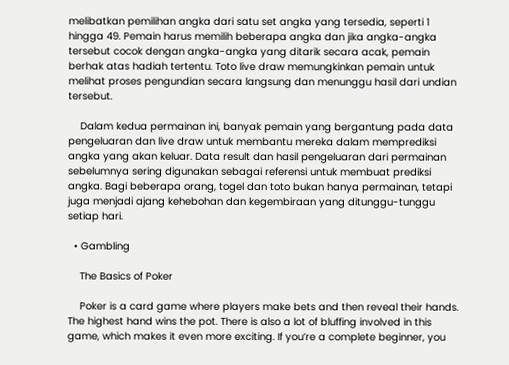melibatkan pemilihan angka dari satu set angka yang tersedia, seperti 1 hingga 49. Pemain harus memilih beberapa angka dan jika angka-angka tersebut cocok dengan angka-angka yang ditarik secara acak, pemain berhak atas hadiah tertentu. Toto live draw memungkinkan pemain untuk melihat proses pengundian secara langsung dan menunggu hasil dari undian tersebut.

    Dalam kedua permainan ini, banyak pemain yang bergantung pada data pengeluaran dan live draw untuk membantu mereka dalam memprediksi angka yang akan keluar. Data result dan hasil pengeluaran dari permainan sebelumnya sering digunakan sebagai referensi untuk membuat prediksi angka. Bagi beberapa orang, togel dan toto bukan hanya permainan, tetapi juga menjadi ajang kehebohan dan kegembiraan yang ditunggu-tunggu setiap hari.

  • Gambling

    The Basics of Poker

    Poker is a card game where players make bets and then reveal their hands. The highest hand wins the pot. There is also a lot of bluffing involved in this game, which makes it even more exciting. If you’re a complete beginner, you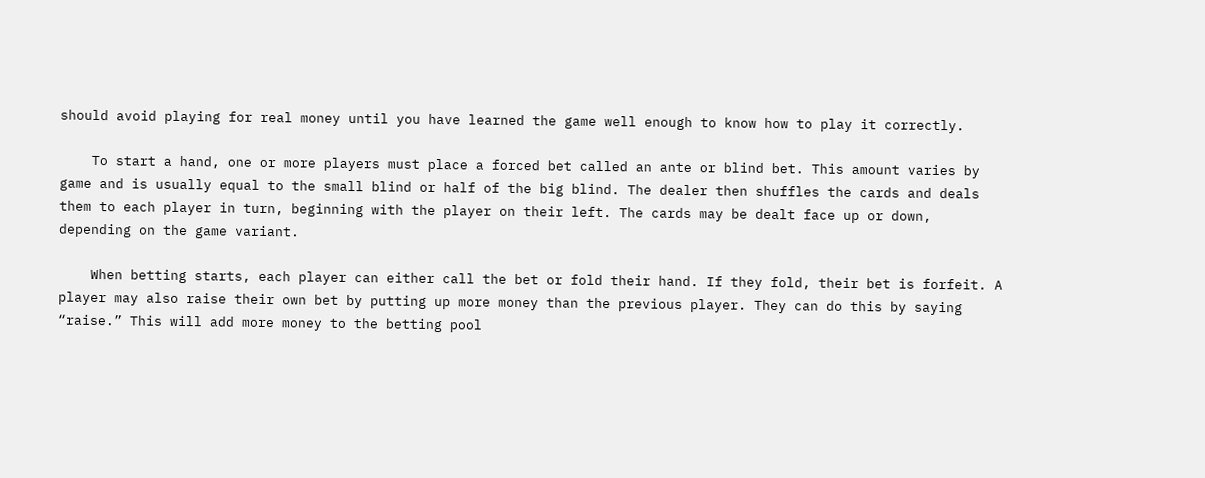should avoid playing for real money until you have learned the game well enough to know how to play it correctly.

    To start a hand, one or more players must place a forced bet called an ante or blind bet. This amount varies by game and is usually equal to the small blind or half of the big blind. The dealer then shuffles the cards and deals them to each player in turn, beginning with the player on their left. The cards may be dealt face up or down, depending on the game variant.

    When betting starts, each player can either call the bet or fold their hand. If they fold, their bet is forfeit. A player may also raise their own bet by putting up more money than the previous player. They can do this by saying “raise.” This will add more money to the betting pool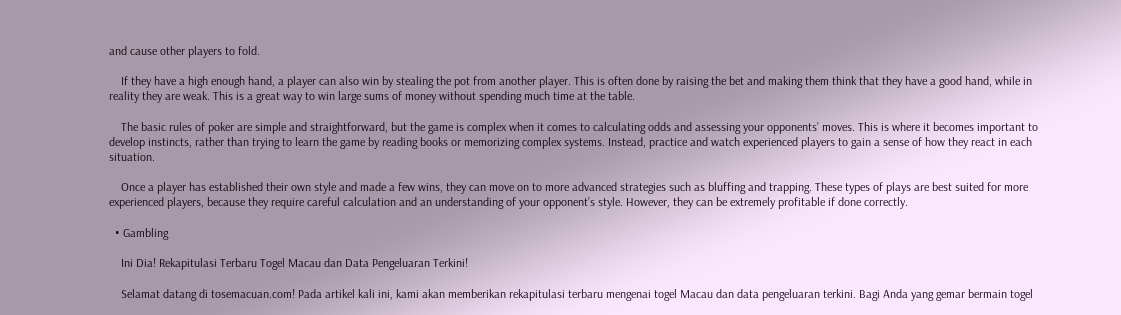and cause other players to fold.

    If they have a high enough hand, a player can also win by stealing the pot from another player. This is often done by raising the bet and making them think that they have a good hand, while in reality they are weak. This is a great way to win large sums of money without spending much time at the table.

    The basic rules of poker are simple and straightforward, but the game is complex when it comes to calculating odds and assessing your opponents’ moves. This is where it becomes important to develop instincts, rather than trying to learn the game by reading books or memorizing complex systems. Instead, practice and watch experienced players to gain a sense of how they react in each situation.

    Once a player has established their own style and made a few wins, they can move on to more advanced strategies such as bluffing and trapping. These types of plays are best suited for more experienced players, because they require careful calculation and an understanding of your opponent’s style. However, they can be extremely profitable if done correctly.

  • Gambling

    Ini Dia! Rekapitulasi Terbaru Togel Macau dan Data Pengeluaran Terkini!

    Selamat datang di tosemacuan.com! Pada artikel kali ini, kami akan memberikan rekapitulasi terbaru mengenai togel Macau dan data pengeluaran terkini. Bagi Anda yang gemar bermain togel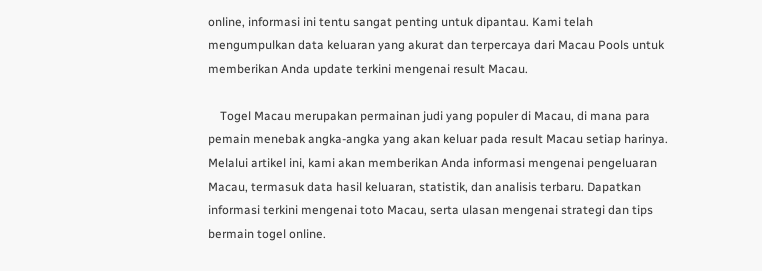online, informasi ini tentu sangat penting untuk dipantau. Kami telah mengumpulkan data keluaran yang akurat dan terpercaya dari Macau Pools untuk memberikan Anda update terkini mengenai result Macau.

    Togel Macau merupakan permainan judi yang populer di Macau, di mana para pemain menebak angka-angka yang akan keluar pada result Macau setiap harinya. Melalui artikel ini, kami akan memberikan Anda informasi mengenai pengeluaran Macau, termasuk data hasil keluaran, statistik, dan analisis terbaru. Dapatkan informasi terkini mengenai toto Macau, serta ulasan mengenai strategi dan tips bermain togel online.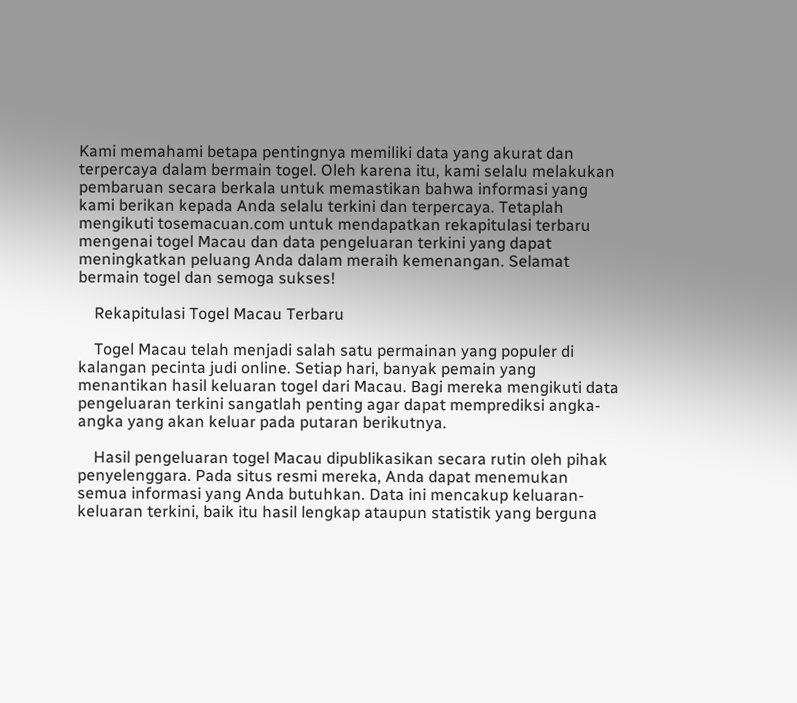Kami memahami betapa pentingnya memiliki data yang akurat dan terpercaya dalam bermain togel. Oleh karena itu, kami selalu melakukan pembaruan secara berkala untuk memastikan bahwa informasi yang kami berikan kepada Anda selalu terkini dan terpercaya. Tetaplah mengikuti tosemacuan.com untuk mendapatkan rekapitulasi terbaru mengenai togel Macau dan data pengeluaran terkini yang dapat meningkatkan peluang Anda dalam meraih kemenangan. Selamat bermain togel dan semoga sukses!

    Rekapitulasi Togel Macau Terbaru

    Togel Macau telah menjadi salah satu permainan yang populer di kalangan pecinta judi online. Setiap hari, banyak pemain yang menantikan hasil keluaran togel dari Macau. Bagi mereka mengikuti data pengeluaran terkini sangatlah penting agar dapat memprediksi angka-angka yang akan keluar pada putaran berikutnya.

    Hasil pengeluaran togel Macau dipublikasikan secara rutin oleh pihak penyelenggara. Pada situs resmi mereka, Anda dapat menemukan semua informasi yang Anda butuhkan. Data ini mencakup keluaran-keluaran terkini, baik itu hasil lengkap ataupun statistik yang berguna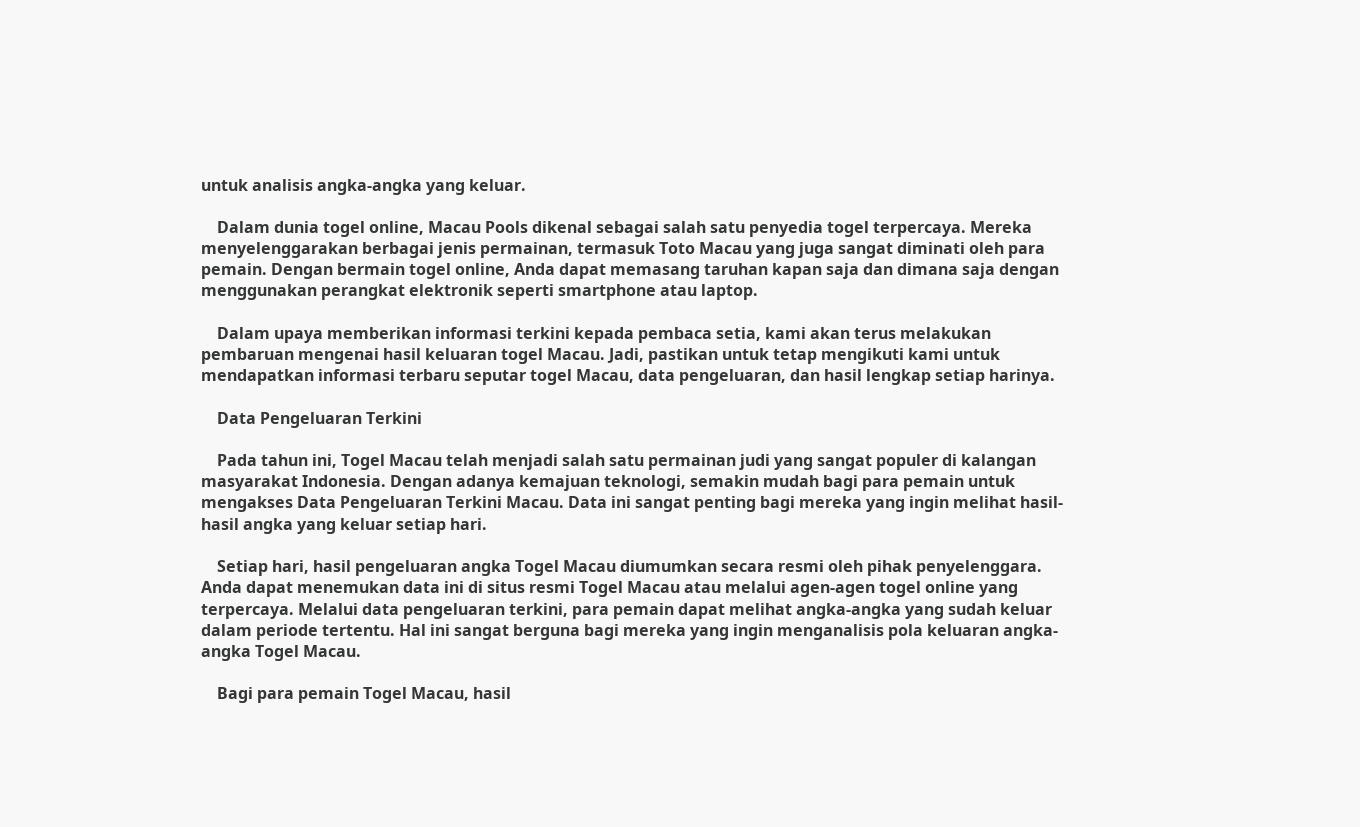untuk analisis angka-angka yang keluar.

    Dalam dunia togel online, Macau Pools dikenal sebagai salah satu penyedia togel terpercaya. Mereka menyelenggarakan berbagai jenis permainan, termasuk Toto Macau yang juga sangat diminati oleh para pemain. Dengan bermain togel online, Anda dapat memasang taruhan kapan saja dan dimana saja dengan menggunakan perangkat elektronik seperti smartphone atau laptop.

    Dalam upaya memberikan informasi terkini kepada pembaca setia, kami akan terus melakukan pembaruan mengenai hasil keluaran togel Macau. Jadi, pastikan untuk tetap mengikuti kami untuk mendapatkan informasi terbaru seputar togel Macau, data pengeluaran, dan hasil lengkap setiap harinya.

    Data Pengeluaran Terkini

    Pada tahun ini, Togel Macau telah menjadi salah satu permainan judi yang sangat populer di kalangan masyarakat Indonesia. Dengan adanya kemajuan teknologi, semakin mudah bagi para pemain untuk mengakses Data Pengeluaran Terkini Macau. Data ini sangat penting bagi mereka yang ingin melihat hasil-hasil angka yang keluar setiap hari.

    Setiap hari, hasil pengeluaran angka Togel Macau diumumkan secara resmi oleh pihak penyelenggara. Anda dapat menemukan data ini di situs resmi Togel Macau atau melalui agen-agen togel online yang terpercaya. Melalui data pengeluaran terkini, para pemain dapat melihat angka-angka yang sudah keluar dalam periode tertentu. Hal ini sangat berguna bagi mereka yang ingin menganalisis pola keluaran angka-angka Togel Macau.

    Bagi para pemain Togel Macau, hasil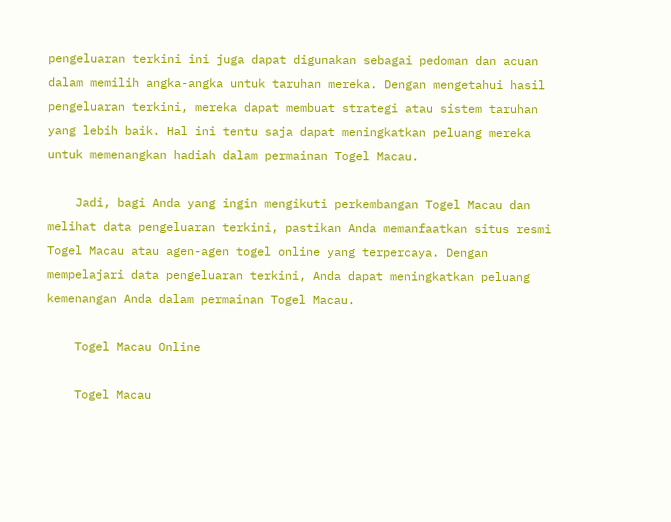pengeluaran terkini ini juga dapat digunakan sebagai pedoman dan acuan dalam memilih angka-angka untuk taruhan mereka. Dengan mengetahui hasil pengeluaran terkini, mereka dapat membuat strategi atau sistem taruhan yang lebih baik. Hal ini tentu saja dapat meningkatkan peluang mereka untuk memenangkan hadiah dalam permainan Togel Macau.

    Jadi, bagi Anda yang ingin mengikuti perkembangan Togel Macau dan melihat data pengeluaran terkini, pastikan Anda memanfaatkan situs resmi Togel Macau atau agen-agen togel online yang terpercaya. Dengan mempelajari data pengeluaran terkini, Anda dapat meningkatkan peluang kemenangan Anda dalam permainan Togel Macau.

    Togel Macau Online

    Togel Macau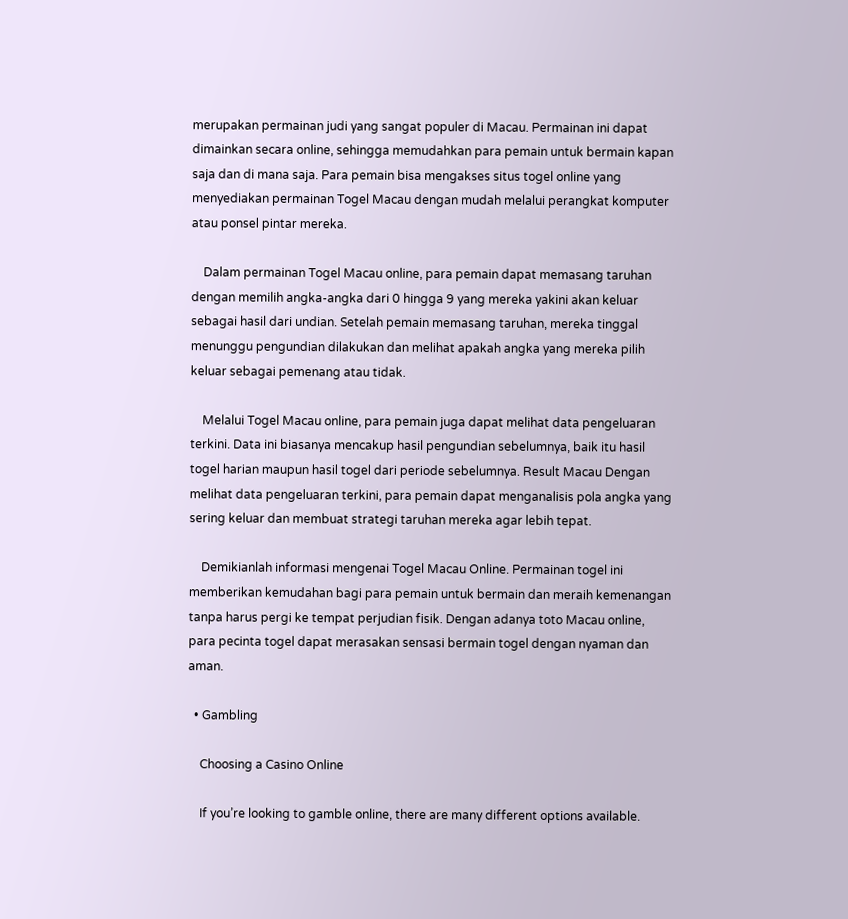merupakan permainan judi yang sangat populer di Macau. Permainan ini dapat dimainkan secara online, sehingga memudahkan para pemain untuk bermain kapan saja dan di mana saja. Para pemain bisa mengakses situs togel online yang menyediakan permainan Togel Macau dengan mudah melalui perangkat komputer atau ponsel pintar mereka.

    Dalam permainan Togel Macau online, para pemain dapat memasang taruhan dengan memilih angka-angka dari 0 hingga 9 yang mereka yakini akan keluar sebagai hasil dari undian. Setelah pemain memasang taruhan, mereka tinggal menunggu pengundian dilakukan dan melihat apakah angka yang mereka pilih keluar sebagai pemenang atau tidak.

    Melalui Togel Macau online, para pemain juga dapat melihat data pengeluaran terkini. Data ini biasanya mencakup hasil pengundian sebelumnya, baik itu hasil togel harian maupun hasil togel dari periode sebelumnya. Result Macau Dengan melihat data pengeluaran terkini, para pemain dapat menganalisis pola angka yang sering keluar dan membuat strategi taruhan mereka agar lebih tepat.

    Demikianlah informasi mengenai Togel Macau Online. Permainan togel ini memberikan kemudahan bagi para pemain untuk bermain dan meraih kemenangan tanpa harus pergi ke tempat perjudian fisik. Dengan adanya toto Macau online, para pecinta togel dapat merasakan sensasi bermain togel dengan nyaman dan aman.

  • Gambling

    Choosing a Casino Online

    If you’re looking to gamble online, there are many different options available.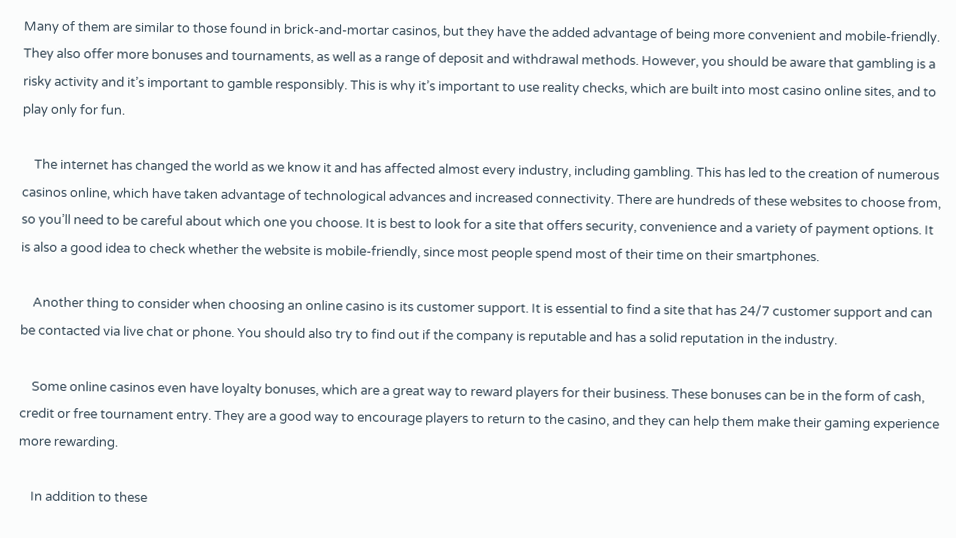Many of them are similar to those found in brick-and-mortar casinos, but they have the added advantage of being more convenient and mobile-friendly. They also offer more bonuses and tournaments, as well as a range of deposit and withdrawal methods. However, you should be aware that gambling is a risky activity and it’s important to gamble responsibly. This is why it’s important to use reality checks, which are built into most casino online sites, and to play only for fun.

    The internet has changed the world as we know it and has affected almost every industry, including gambling. This has led to the creation of numerous casinos online, which have taken advantage of technological advances and increased connectivity. There are hundreds of these websites to choose from, so you’ll need to be careful about which one you choose. It is best to look for a site that offers security, convenience and a variety of payment options. It is also a good idea to check whether the website is mobile-friendly, since most people spend most of their time on their smartphones.

    Another thing to consider when choosing an online casino is its customer support. It is essential to find a site that has 24/7 customer support and can be contacted via live chat or phone. You should also try to find out if the company is reputable and has a solid reputation in the industry.

    Some online casinos even have loyalty bonuses, which are a great way to reward players for their business. These bonuses can be in the form of cash, credit or free tournament entry. They are a good way to encourage players to return to the casino, and they can help them make their gaming experience more rewarding.

    In addition to these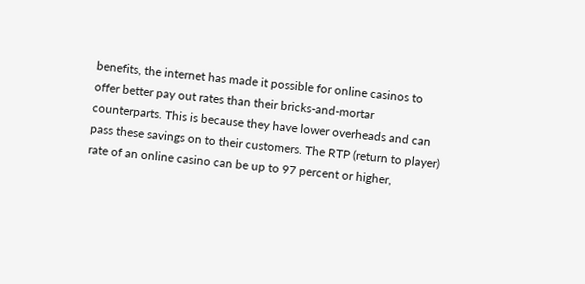benefits, the internet has made it possible for online casinos to offer better pay out rates than their bricks-and-mortar counterparts. This is because they have lower overheads and can pass these savings on to their customers. The RTP (return to player) rate of an online casino can be up to 97 percent or higher,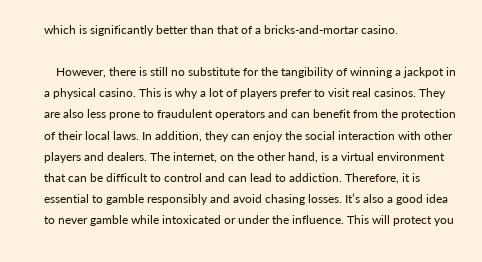which is significantly better than that of a bricks-and-mortar casino.

    However, there is still no substitute for the tangibility of winning a jackpot in a physical casino. This is why a lot of players prefer to visit real casinos. They are also less prone to fraudulent operators and can benefit from the protection of their local laws. In addition, they can enjoy the social interaction with other players and dealers. The internet, on the other hand, is a virtual environment that can be difficult to control and can lead to addiction. Therefore, it is essential to gamble responsibly and avoid chasing losses. It’s also a good idea to never gamble while intoxicated or under the influence. This will protect you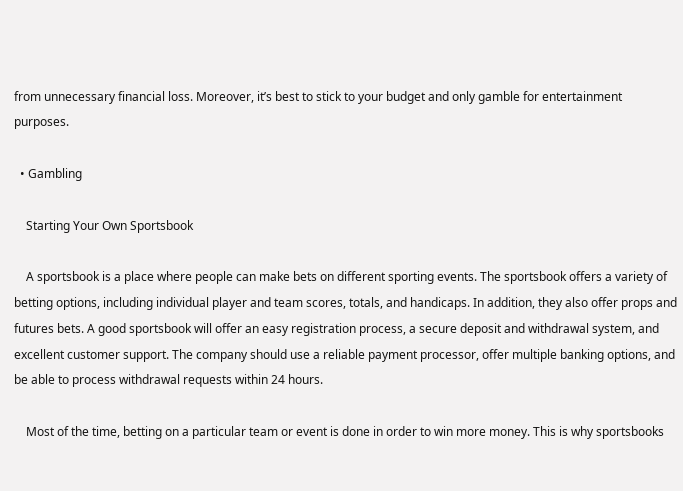from unnecessary financial loss. Moreover, it’s best to stick to your budget and only gamble for entertainment purposes.

  • Gambling

    Starting Your Own Sportsbook

    A sportsbook is a place where people can make bets on different sporting events. The sportsbook offers a variety of betting options, including individual player and team scores, totals, and handicaps. In addition, they also offer props and futures bets. A good sportsbook will offer an easy registration process, a secure deposit and withdrawal system, and excellent customer support. The company should use a reliable payment processor, offer multiple banking options, and be able to process withdrawal requests within 24 hours.

    Most of the time, betting on a particular team or event is done in order to win more money. This is why sportsbooks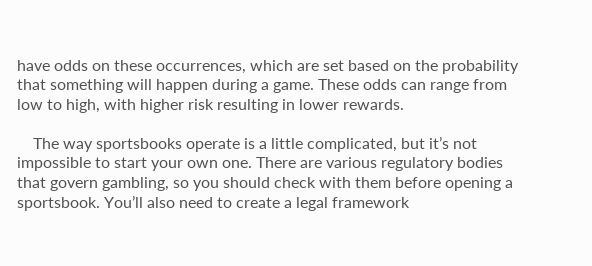have odds on these occurrences, which are set based on the probability that something will happen during a game. These odds can range from low to high, with higher risk resulting in lower rewards.

    The way sportsbooks operate is a little complicated, but it’s not impossible to start your own one. There are various regulatory bodies that govern gambling, so you should check with them before opening a sportsbook. You’ll also need to create a legal framework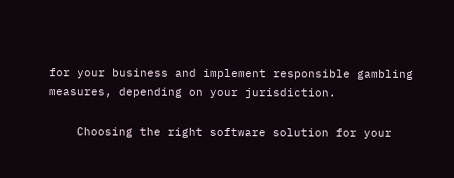for your business and implement responsible gambling measures, depending on your jurisdiction.

    Choosing the right software solution for your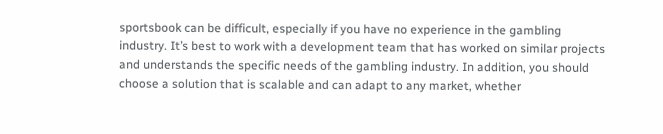sportsbook can be difficult, especially if you have no experience in the gambling industry. It’s best to work with a development team that has worked on similar projects and understands the specific needs of the gambling industry. In addition, you should choose a solution that is scalable and can adapt to any market, whether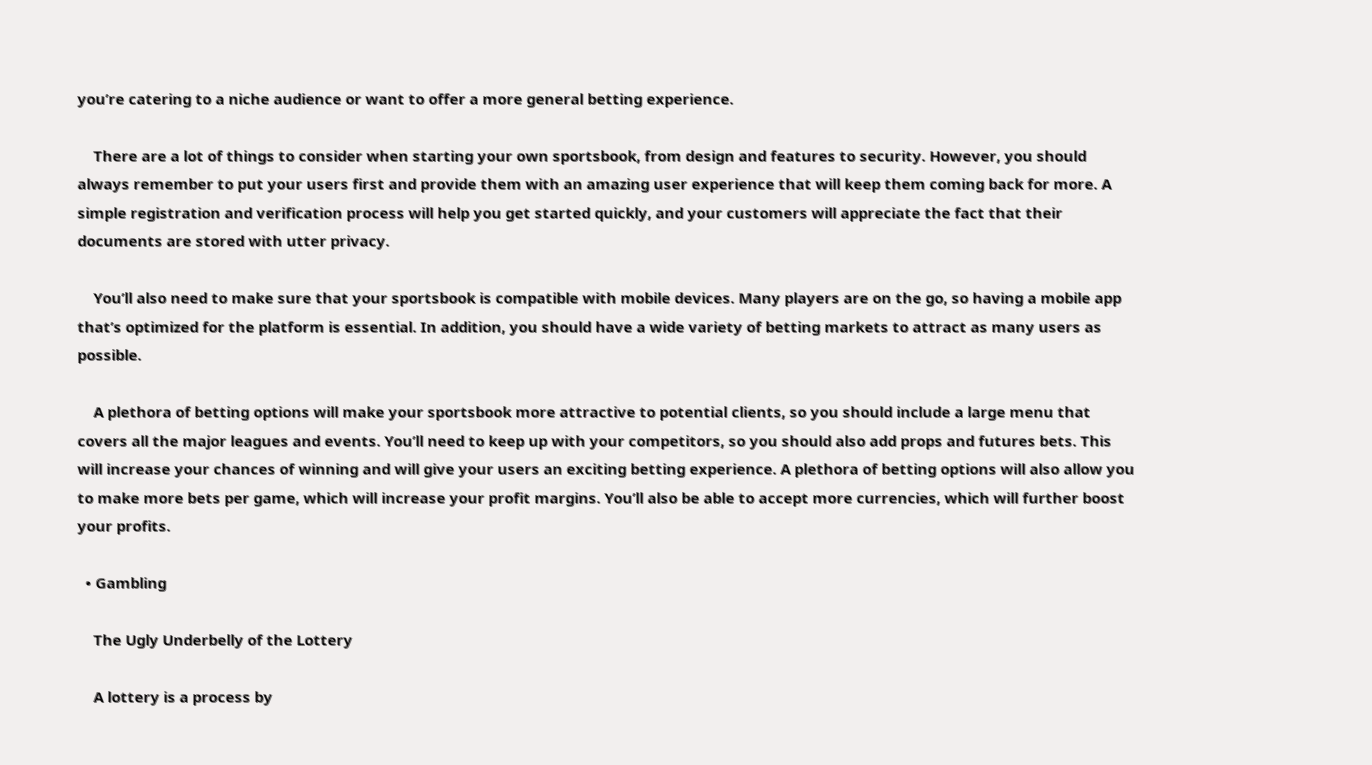you’re catering to a niche audience or want to offer a more general betting experience.

    There are a lot of things to consider when starting your own sportsbook, from design and features to security. However, you should always remember to put your users first and provide them with an amazing user experience that will keep them coming back for more. A simple registration and verification process will help you get started quickly, and your customers will appreciate the fact that their documents are stored with utter privacy.

    You’ll also need to make sure that your sportsbook is compatible with mobile devices. Many players are on the go, so having a mobile app that’s optimized for the platform is essential. In addition, you should have a wide variety of betting markets to attract as many users as possible.

    A plethora of betting options will make your sportsbook more attractive to potential clients, so you should include a large menu that covers all the major leagues and events. You’ll need to keep up with your competitors, so you should also add props and futures bets. This will increase your chances of winning and will give your users an exciting betting experience. A plethora of betting options will also allow you to make more bets per game, which will increase your profit margins. You’ll also be able to accept more currencies, which will further boost your profits.

  • Gambling

    The Ugly Underbelly of the Lottery

    A lottery is a process by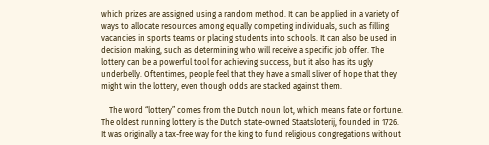which prizes are assigned using a random method. It can be applied in a variety of ways to allocate resources among equally competing individuals, such as filling vacancies in sports teams or placing students into schools. It can also be used in decision making, such as determining who will receive a specific job offer. The lottery can be a powerful tool for achieving success, but it also has its ugly underbelly. Oftentimes, people feel that they have a small sliver of hope that they might win the lottery, even though odds are stacked against them.

    The word “lottery” comes from the Dutch noun lot, which means fate or fortune. The oldest running lottery is the Dutch state-owned Staatsloterij, founded in 1726. It was originally a tax-free way for the king to fund religious congregations without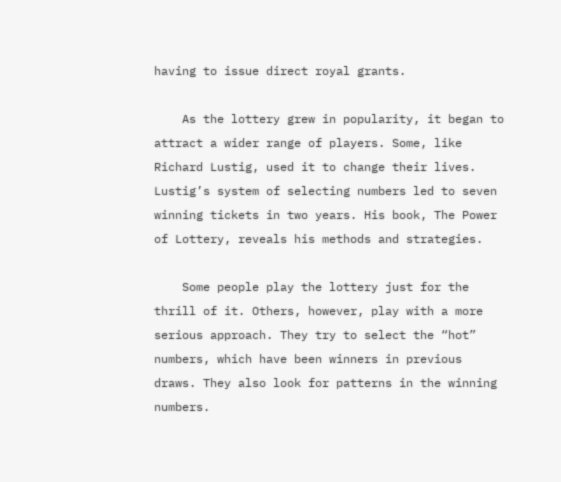having to issue direct royal grants.

    As the lottery grew in popularity, it began to attract a wider range of players. Some, like Richard Lustig, used it to change their lives. Lustig’s system of selecting numbers led to seven winning tickets in two years. His book, The Power of Lottery, reveals his methods and strategies.

    Some people play the lottery just for the thrill of it. Others, however, play with a more serious approach. They try to select the “hot” numbers, which have been winners in previous draws. They also look for patterns in the winning numbers.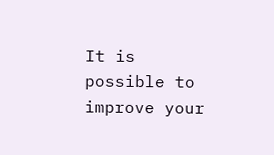It is possible to improve your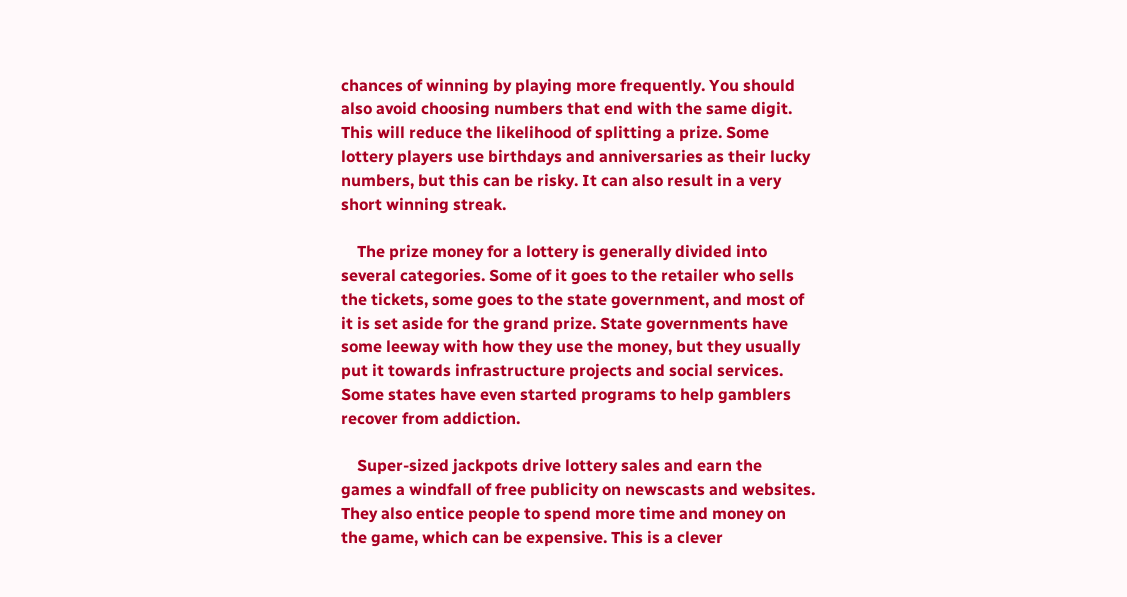chances of winning by playing more frequently. You should also avoid choosing numbers that end with the same digit. This will reduce the likelihood of splitting a prize. Some lottery players use birthdays and anniversaries as their lucky numbers, but this can be risky. It can also result in a very short winning streak.

    The prize money for a lottery is generally divided into several categories. Some of it goes to the retailer who sells the tickets, some goes to the state government, and most of it is set aside for the grand prize. State governments have some leeway with how they use the money, but they usually put it towards infrastructure projects and social services. Some states have even started programs to help gamblers recover from addiction.

    Super-sized jackpots drive lottery sales and earn the games a windfall of free publicity on newscasts and websites. They also entice people to spend more time and money on the game, which can be expensive. This is a clever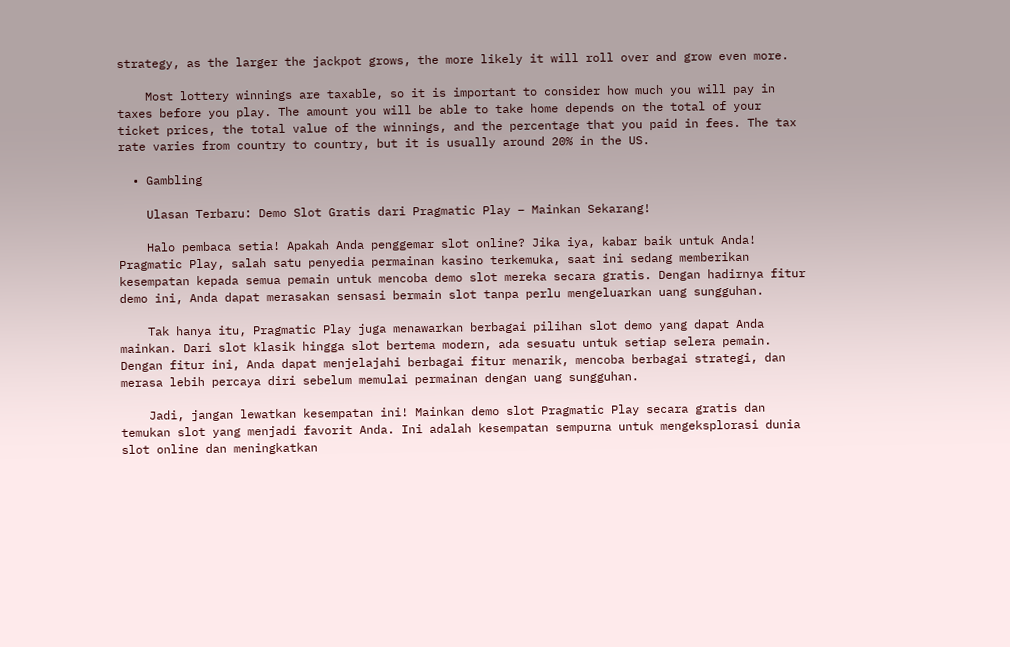strategy, as the larger the jackpot grows, the more likely it will roll over and grow even more.

    Most lottery winnings are taxable, so it is important to consider how much you will pay in taxes before you play. The amount you will be able to take home depends on the total of your ticket prices, the total value of the winnings, and the percentage that you paid in fees. The tax rate varies from country to country, but it is usually around 20% in the US.

  • Gambling

    Ulasan Terbaru: Demo Slot Gratis dari Pragmatic Play – Mainkan Sekarang!

    Halo pembaca setia! Apakah Anda penggemar slot online? Jika iya, kabar baik untuk Anda! Pragmatic Play, salah satu penyedia permainan kasino terkemuka, saat ini sedang memberikan kesempatan kepada semua pemain untuk mencoba demo slot mereka secara gratis. Dengan hadirnya fitur demo ini, Anda dapat merasakan sensasi bermain slot tanpa perlu mengeluarkan uang sungguhan.

    Tak hanya itu, Pragmatic Play juga menawarkan berbagai pilihan slot demo yang dapat Anda mainkan. Dari slot klasik hingga slot bertema modern, ada sesuatu untuk setiap selera pemain. Dengan fitur ini, Anda dapat menjelajahi berbagai fitur menarik, mencoba berbagai strategi, dan merasa lebih percaya diri sebelum memulai permainan dengan uang sungguhan.

    Jadi, jangan lewatkan kesempatan ini! Mainkan demo slot Pragmatic Play secara gratis dan temukan slot yang menjadi favorit Anda. Ini adalah kesempatan sempurna untuk mengeksplorasi dunia slot online dan meningkatkan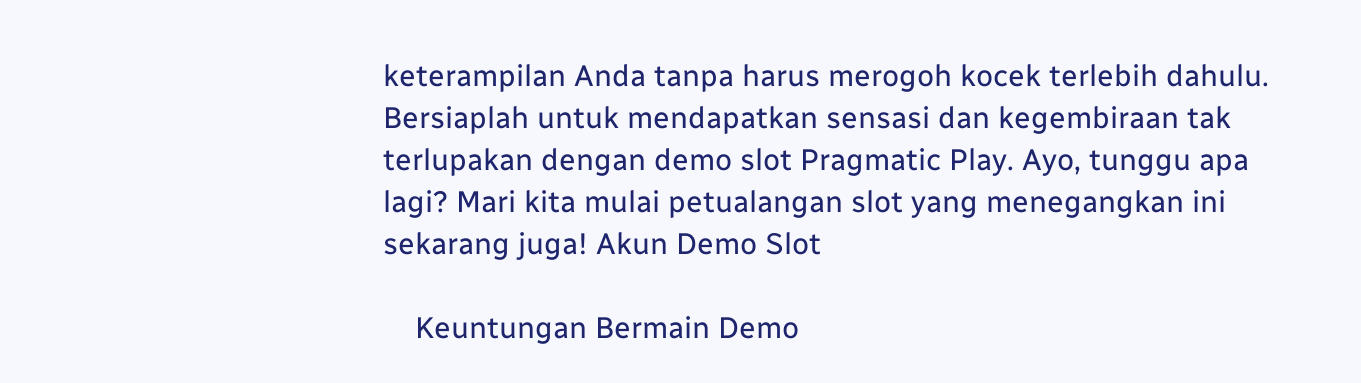keterampilan Anda tanpa harus merogoh kocek terlebih dahulu. Bersiaplah untuk mendapatkan sensasi dan kegembiraan tak terlupakan dengan demo slot Pragmatic Play. Ayo, tunggu apa lagi? Mari kita mulai petualangan slot yang menegangkan ini sekarang juga! Akun Demo Slot

    Keuntungan Bermain Demo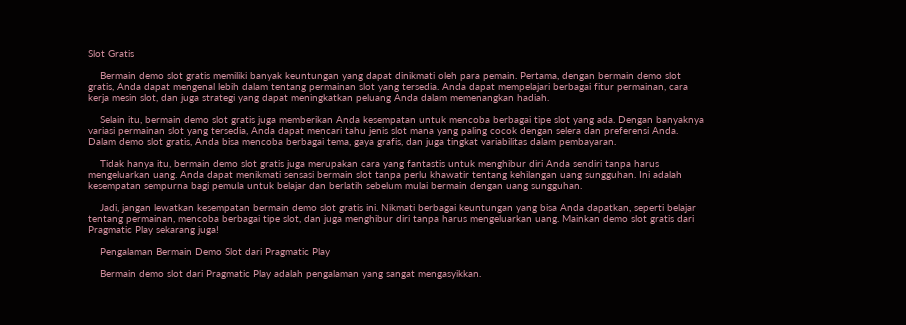Slot Gratis

    Bermain demo slot gratis memiliki banyak keuntungan yang dapat dinikmati oleh para pemain. Pertama, dengan bermain demo slot gratis, Anda dapat mengenal lebih dalam tentang permainan slot yang tersedia. Anda dapat mempelajari berbagai fitur permainan, cara kerja mesin slot, dan juga strategi yang dapat meningkatkan peluang Anda dalam memenangkan hadiah.

    Selain itu, bermain demo slot gratis juga memberikan Anda kesempatan untuk mencoba berbagai tipe slot yang ada. Dengan banyaknya variasi permainan slot yang tersedia, Anda dapat mencari tahu jenis slot mana yang paling cocok dengan selera dan preferensi Anda. Dalam demo slot gratis, Anda bisa mencoba berbagai tema, gaya grafis, dan juga tingkat variabilitas dalam pembayaran.

    Tidak hanya itu, bermain demo slot gratis juga merupakan cara yang fantastis untuk menghibur diri Anda sendiri tanpa harus mengeluarkan uang. Anda dapat menikmati sensasi bermain slot tanpa perlu khawatir tentang kehilangan uang sungguhan. Ini adalah kesempatan sempurna bagi pemula untuk belajar dan berlatih sebelum mulai bermain dengan uang sungguhan.

    Jadi, jangan lewatkan kesempatan bermain demo slot gratis ini. Nikmati berbagai keuntungan yang bisa Anda dapatkan, seperti belajar tentang permainan, mencoba berbagai tipe slot, dan juga menghibur diri tanpa harus mengeluarkan uang. Mainkan demo slot gratis dari Pragmatic Play sekarang juga!

    Pengalaman Bermain Demo Slot dari Pragmatic Play

    Bermain demo slot dari Pragmatic Play adalah pengalaman yang sangat mengasyikkan.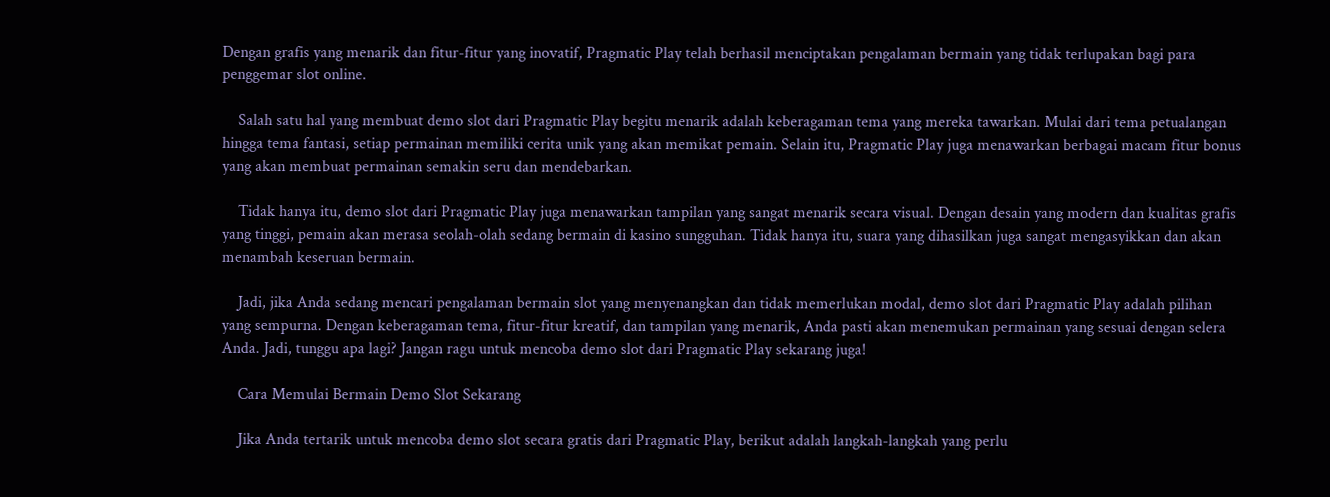Dengan grafis yang menarik dan fitur-fitur yang inovatif, Pragmatic Play telah berhasil menciptakan pengalaman bermain yang tidak terlupakan bagi para penggemar slot online.

    Salah satu hal yang membuat demo slot dari Pragmatic Play begitu menarik adalah keberagaman tema yang mereka tawarkan. Mulai dari tema petualangan hingga tema fantasi, setiap permainan memiliki cerita unik yang akan memikat pemain. Selain itu, Pragmatic Play juga menawarkan berbagai macam fitur bonus yang akan membuat permainan semakin seru dan mendebarkan.

    Tidak hanya itu, demo slot dari Pragmatic Play juga menawarkan tampilan yang sangat menarik secara visual. Dengan desain yang modern dan kualitas grafis yang tinggi, pemain akan merasa seolah-olah sedang bermain di kasino sungguhan. Tidak hanya itu, suara yang dihasilkan juga sangat mengasyikkan dan akan menambah keseruan bermain.

    Jadi, jika Anda sedang mencari pengalaman bermain slot yang menyenangkan dan tidak memerlukan modal, demo slot dari Pragmatic Play adalah pilihan yang sempurna. Dengan keberagaman tema, fitur-fitur kreatif, dan tampilan yang menarik, Anda pasti akan menemukan permainan yang sesuai dengan selera Anda. Jadi, tunggu apa lagi? Jangan ragu untuk mencoba demo slot dari Pragmatic Play sekarang juga!

    Cara Memulai Bermain Demo Slot Sekarang

    Jika Anda tertarik untuk mencoba demo slot secara gratis dari Pragmatic Play, berikut adalah langkah-langkah yang perlu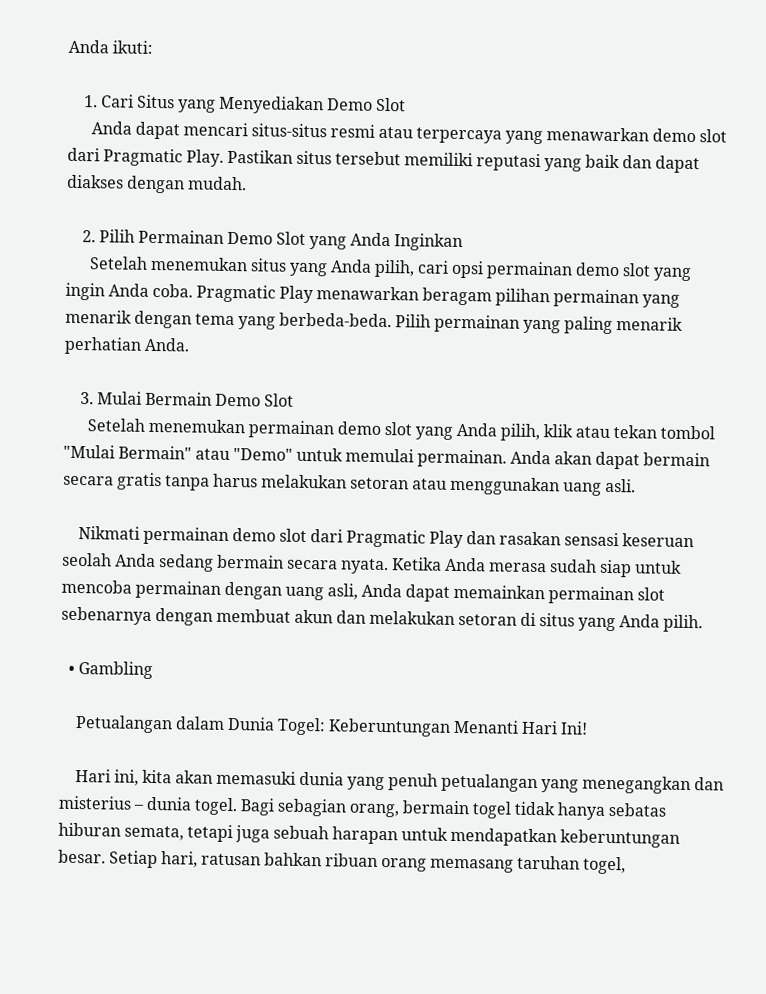Anda ikuti:

    1. Cari Situs yang Menyediakan Demo Slot
      Anda dapat mencari situs-situs resmi atau terpercaya yang menawarkan demo slot dari Pragmatic Play. Pastikan situs tersebut memiliki reputasi yang baik dan dapat diakses dengan mudah.

    2. Pilih Permainan Demo Slot yang Anda Inginkan
      Setelah menemukan situs yang Anda pilih, cari opsi permainan demo slot yang ingin Anda coba. Pragmatic Play menawarkan beragam pilihan permainan yang menarik dengan tema yang berbeda-beda. Pilih permainan yang paling menarik perhatian Anda.

    3. Mulai Bermain Demo Slot
      Setelah menemukan permainan demo slot yang Anda pilih, klik atau tekan tombol "Mulai Bermain" atau "Demo" untuk memulai permainan. Anda akan dapat bermain secara gratis tanpa harus melakukan setoran atau menggunakan uang asli.

    Nikmati permainan demo slot dari Pragmatic Play dan rasakan sensasi keseruan seolah Anda sedang bermain secara nyata. Ketika Anda merasa sudah siap untuk mencoba permainan dengan uang asli, Anda dapat memainkan permainan slot sebenarnya dengan membuat akun dan melakukan setoran di situs yang Anda pilih.

  • Gambling

    Petualangan dalam Dunia Togel: Keberuntungan Menanti Hari Ini!

    Hari ini, kita akan memasuki dunia yang penuh petualangan yang menegangkan dan misterius – dunia togel. Bagi sebagian orang, bermain togel tidak hanya sebatas hiburan semata, tetapi juga sebuah harapan untuk mendapatkan keberuntungan besar. Setiap hari, ratusan bahkan ribuan orang memasang taruhan togel,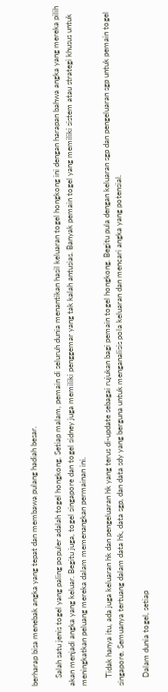berharap bisa menebak angka yang tepat dan membawa pulang hadiah besar.

    Salah satu jenis togel yang paling populer adalah togel hongkong. Setiap malam, pemain di seluruh dunia menantikan hasil keluaran togel hongkong ini dengan harapan bahwa angka yang mereka pilih akan menjadi angka yang keluar. Begitu juga, togel singapore dan togel sidney juga memiliki penggemar yang tak kalah antusias. Banyak pemain togel yang memiliki sistem atau strategi khusus untuk meningkatkan peluang mereka dalam memenangkan permainan ini.

    Tidak hanya itu, ada juga keluaran hk dan pengeluaran hk yang terus di-update sebagai rujukan bagi pemain togel hongkong. Begitu pula dengan keluaran sgp dan pengeluaran sgp untuk pemain togel singapore. Semuanya tertuang dalam data hk, data sgp, dan data sdy yang berguna untuk menganalisis pola keluaran dan mencari angka yang potensial.

    Dalam dunia togel, setiap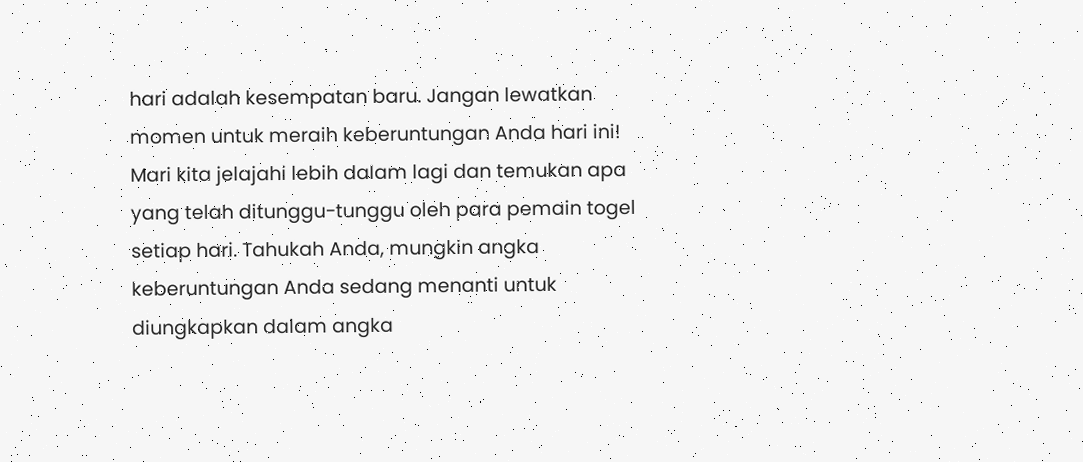hari adalah kesempatan baru. Jangan lewatkan momen untuk meraih keberuntungan Anda hari ini! Mari kita jelajahi lebih dalam lagi dan temukan apa yang telah ditunggu-tunggu oleh para pemain togel setiap hari. Tahukah Anda, mungkin angka keberuntungan Anda sedang menanti untuk diungkapkan dalam angka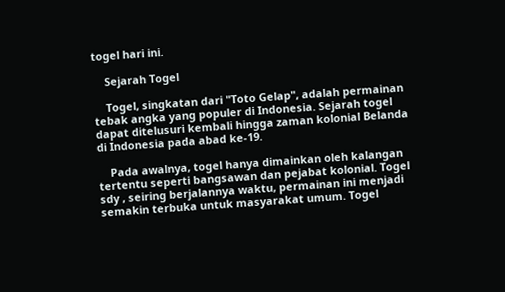togel hari ini.

    Sejarah Togel

    Togel, singkatan dari "Toto Gelap", adalah permainan tebak angka yang populer di Indonesia. Sejarah togel dapat ditelusuri kembali hingga zaman kolonial Belanda di Indonesia pada abad ke-19.

    Pada awalnya, togel hanya dimainkan oleh kalangan tertentu seperti bangsawan dan pejabat kolonial. Togel sdy , seiring berjalannya waktu, permainan ini menjadi semakin terbuka untuk masyarakat umum. Togel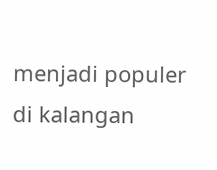menjadi populer di kalangan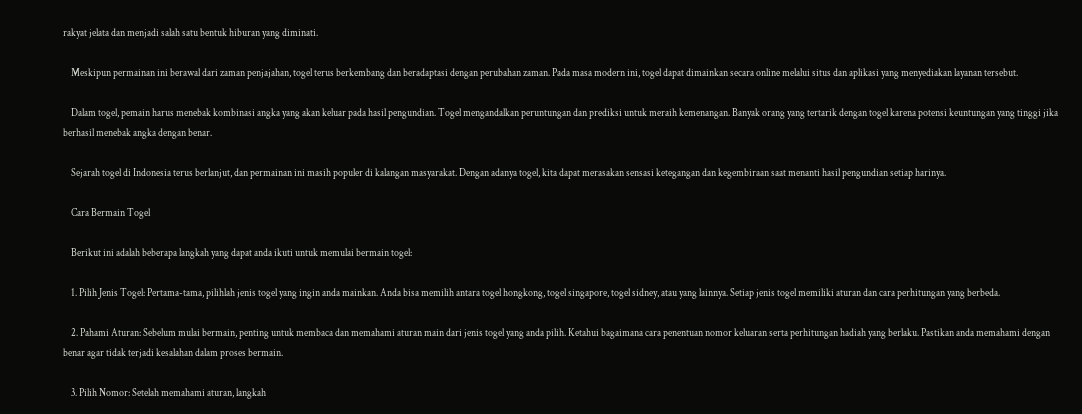rakyat jelata dan menjadi salah satu bentuk hiburan yang diminati.

    Meskipun permainan ini berawal dari zaman penjajahan, togel terus berkembang dan beradaptasi dengan perubahan zaman. Pada masa modern ini, togel dapat dimainkan secara online melalui situs dan aplikasi yang menyediakan layanan tersebut.

    Dalam togel, pemain harus menebak kombinasi angka yang akan keluar pada hasil pengundian. Togel mengandalkan peruntungan dan prediksi untuk meraih kemenangan. Banyak orang yang tertarik dengan togel karena potensi keuntungan yang tinggi jika berhasil menebak angka dengan benar.

    Sejarah togel di Indonesia terus berlanjut, dan permainan ini masih populer di kalangan masyarakat. Dengan adanya togel, kita dapat merasakan sensasi ketegangan dan kegembiraan saat menanti hasil pengundian setiap harinya.

    Cara Bermain Togel

    Berikut ini adalah beberapa langkah yang dapat anda ikuti untuk memulai bermain togel:

    1. Pilih Jenis Togel: Pertama-tama, pilihlah jenis togel yang ingin anda mainkan. Anda bisa memilih antara togel hongkong, togel singapore, togel sidney, atau yang lainnya. Setiap jenis togel memiliki aturan dan cara perhitungan yang berbeda.

    2. Pahami Aturan: Sebelum mulai bermain, penting untuk membaca dan memahami aturan main dari jenis togel yang anda pilih. Ketahui bagaimana cara penentuan nomor keluaran serta perhitungan hadiah yang berlaku. Pastikan anda memahami dengan benar agar tidak terjadi kesalahan dalam proses bermain.

    3. Pilih Nomor: Setelah memahami aturan, langkah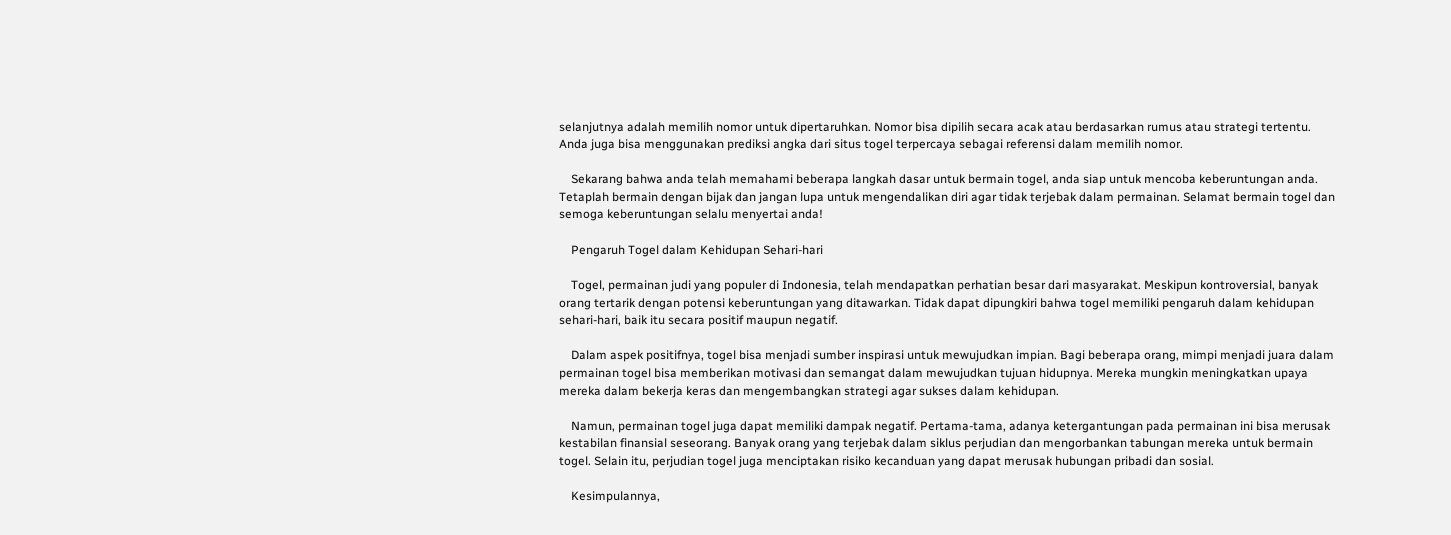selanjutnya adalah memilih nomor untuk dipertaruhkan. Nomor bisa dipilih secara acak atau berdasarkan rumus atau strategi tertentu. Anda juga bisa menggunakan prediksi angka dari situs togel terpercaya sebagai referensi dalam memilih nomor.

    Sekarang bahwa anda telah memahami beberapa langkah dasar untuk bermain togel, anda siap untuk mencoba keberuntungan anda. Tetaplah bermain dengan bijak dan jangan lupa untuk mengendalikan diri agar tidak terjebak dalam permainan. Selamat bermain togel dan semoga keberuntungan selalu menyertai anda!

    Pengaruh Togel dalam Kehidupan Sehari-hari

    Togel, permainan judi yang populer di Indonesia, telah mendapatkan perhatian besar dari masyarakat. Meskipun kontroversial, banyak orang tertarik dengan potensi keberuntungan yang ditawarkan. Tidak dapat dipungkiri bahwa togel memiliki pengaruh dalam kehidupan sehari-hari, baik itu secara positif maupun negatif.

    Dalam aspek positifnya, togel bisa menjadi sumber inspirasi untuk mewujudkan impian. Bagi beberapa orang, mimpi menjadi juara dalam permainan togel bisa memberikan motivasi dan semangat dalam mewujudkan tujuan hidupnya. Mereka mungkin meningkatkan upaya mereka dalam bekerja keras dan mengembangkan strategi agar sukses dalam kehidupan.

    Namun, permainan togel juga dapat memiliki dampak negatif. Pertama-tama, adanya ketergantungan pada permainan ini bisa merusak kestabilan finansial seseorang. Banyak orang yang terjebak dalam siklus perjudian dan mengorbankan tabungan mereka untuk bermain togel. Selain itu, perjudian togel juga menciptakan risiko kecanduan yang dapat merusak hubungan pribadi dan sosial.

    Kesimpulannya,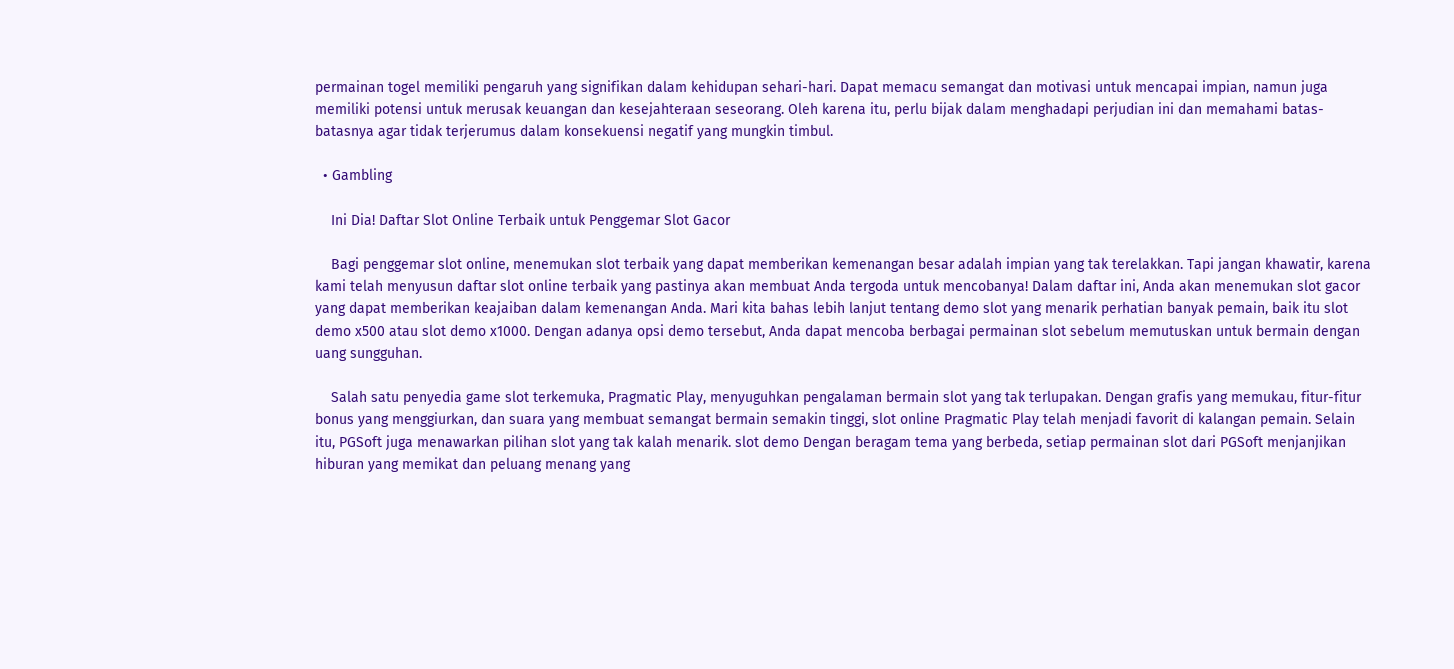permainan togel memiliki pengaruh yang signifikan dalam kehidupan sehari-hari. Dapat memacu semangat dan motivasi untuk mencapai impian, namun juga memiliki potensi untuk merusak keuangan dan kesejahteraan seseorang. Oleh karena itu, perlu bijak dalam menghadapi perjudian ini dan memahami batas-batasnya agar tidak terjerumus dalam konsekuensi negatif yang mungkin timbul.

  • Gambling

    Ini Dia! Daftar Slot Online Terbaik untuk Penggemar Slot Gacor

    Bagi penggemar slot online, menemukan slot terbaik yang dapat memberikan kemenangan besar adalah impian yang tak terelakkan. Tapi jangan khawatir, karena kami telah menyusun daftar slot online terbaik yang pastinya akan membuat Anda tergoda untuk mencobanya! Dalam daftar ini, Anda akan menemukan slot gacor yang dapat memberikan keajaiban dalam kemenangan Anda. Mari kita bahas lebih lanjut tentang demo slot yang menarik perhatian banyak pemain, baik itu slot demo x500 atau slot demo x1000. Dengan adanya opsi demo tersebut, Anda dapat mencoba berbagai permainan slot sebelum memutuskan untuk bermain dengan uang sungguhan.

    Salah satu penyedia game slot terkemuka, Pragmatic Play, menyuguhkan pengalaman bermain slot yang tak terlupakan. Dengan grafis yang memukau, fitur-fitur bonus yang menggiurkan, dan suara yang membuat semangat bermain semakin tinggi, slot online Pragmatic Play telah menjadi favorit di kalangan pemain. Selain itu, PGSoft juga menawarkan pilihan slot yang tak kalah menarik. slot demo Dengan beragam tema yang berbeda, setiap permainan slot dari PGSoft menjanjikan hiburan yang memikat dan peluang menang yang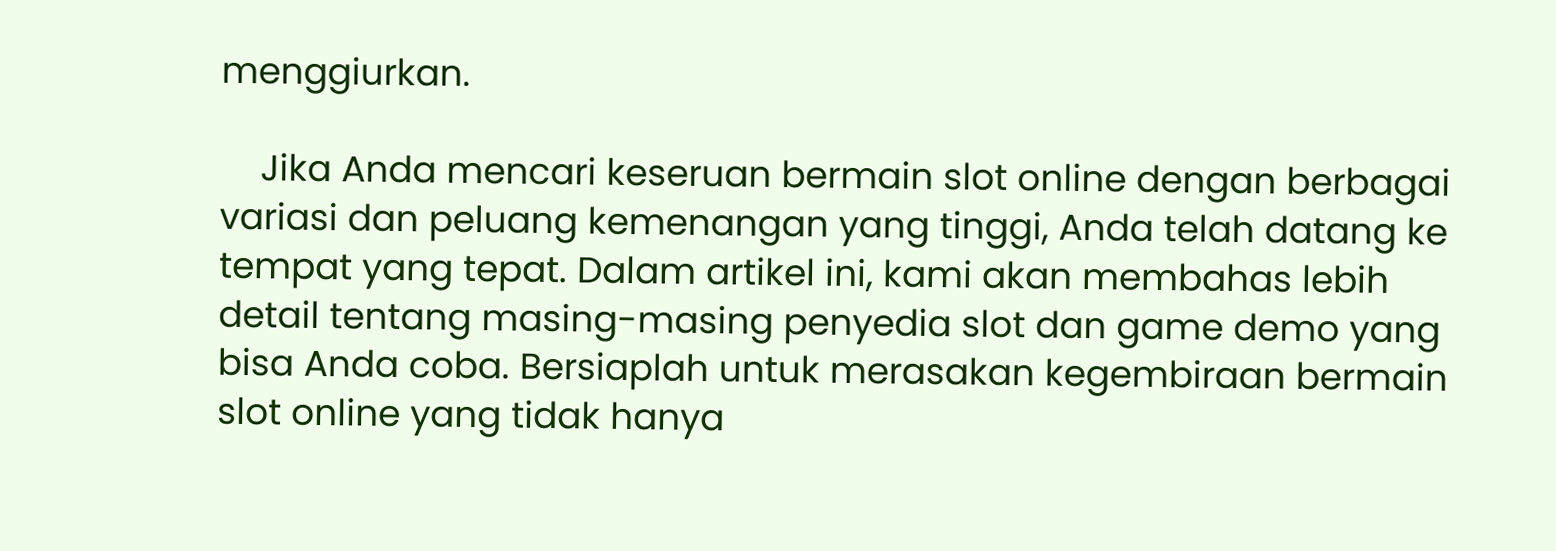menggiurkan.

    Jika Anda mencari keseruan bermain slot online dengan berbagai variasi dan peluang kemenangan yang tinggi, Anda telah datang ke tempat yang tepat. Dalam artikel ini, kami akan membahas lebih detail tentang masing-masing penyedia slot dan game demo yang bisa Anda coba. Bersiaplah untuk merasakan kegembiraan bermain slot online yang tidak hanya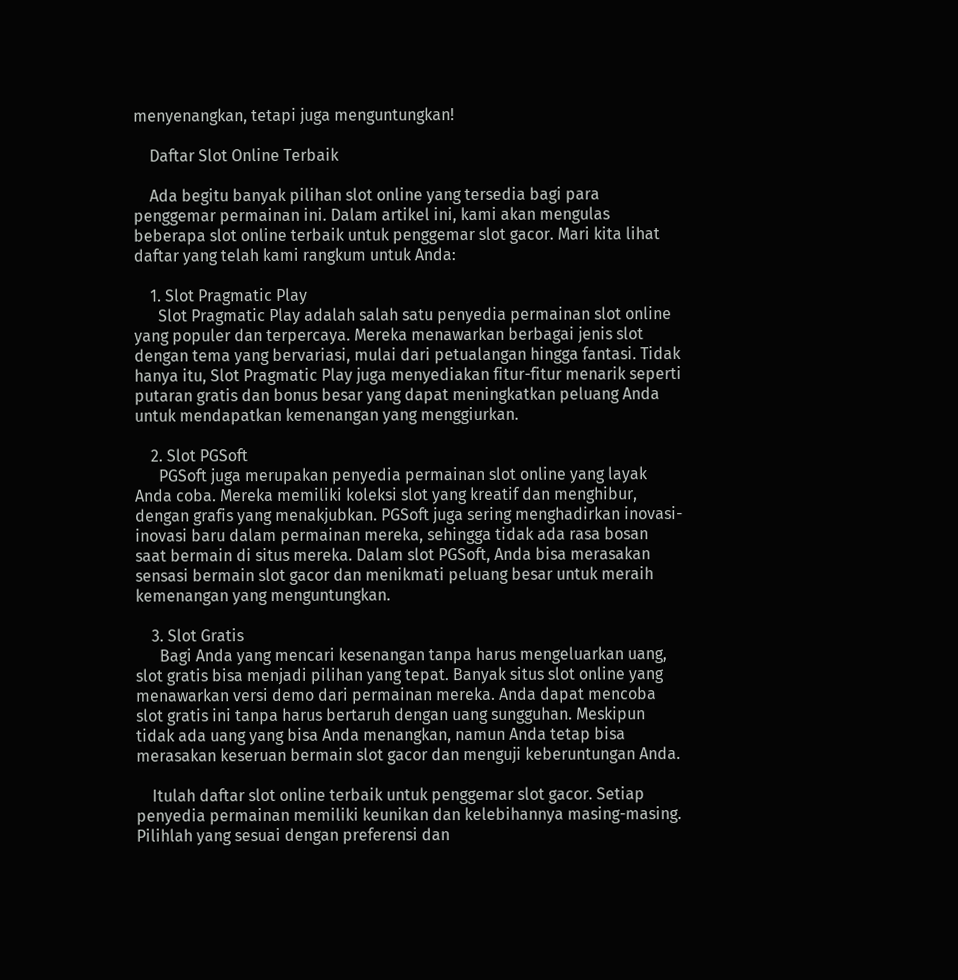menyenangkan, tetapi juga menguntungkan!

    Daftar Slot Online Terbaik

    Ada begitu banyak pilihan slot online yang tersedia bagi para penggemar permainan ini. Dalam artikel ini, kami akan mengulas beberapa slot online terbaik untuk penggemar slot gacor. Mari kita lihat daftar yang telah kami rangkum untuk Anda:

    1. Slot Pragmatic Play
      Slot Pragmatic Play adalah salah satu penyedia permainan slot online yang populer dan terpercaya. Mereka menawarkan berbagai jenis slot dengan tema yang bervariasi, mulai dari petualangan hingga fantasi. Tidak hanya itu, Slot Pragmatic Play juga menyediakan fitur-fitur menarik seperti putaran gratis dan bonus besar yang dapat meningkatkan peluang Anda untuk mendapatkan kemenangan yang menggiurkan.

    2. Slot PGSoft
      PGSoft juga merupakan penyedia permainan slot online yang layak Anda coba. Mereka memiliki koleksi slot yang kreatif dan menghibur, dengan grafis yang menakjubkan. PGSoft juga sering menghadirkan inovasi-inovasi baru dalam permainan mereka, sehingga tidak ada rasa bosan saat bermain di situs mereka. Dalam slot PGSoft, Anda bisa merasakan sensasi bermain slot gacor dan menikmati peluang besar untuk meraih kemenangan yang menguntungkan.

    3. Slot Gratis
      Bagi Anda yang mencari kesenangan tanpa harus mengeluarkan uang, slot gratis bisa menjadi pilihan yang tepat. Banyak situs slot online yang menawarkan versi demo dari permainan mereka. Anda dapat mencoba slot gratis ini tanpa harus bertaruh dengan uang sungguhan. Meskipun tidak ada uang yang bisa Anda menangkan, namun Anda tetap bisa merasakan keseruan bermain slot gacor dan menguji keberuntungan Anda.

    Itulah daftar slot online terbaik untuk penggemar slot gacor. Setiap penyedia permainan memiliki keunikan dan kelebihannya masing-masing. Pilihlah yang sesuai dengan preferensi dan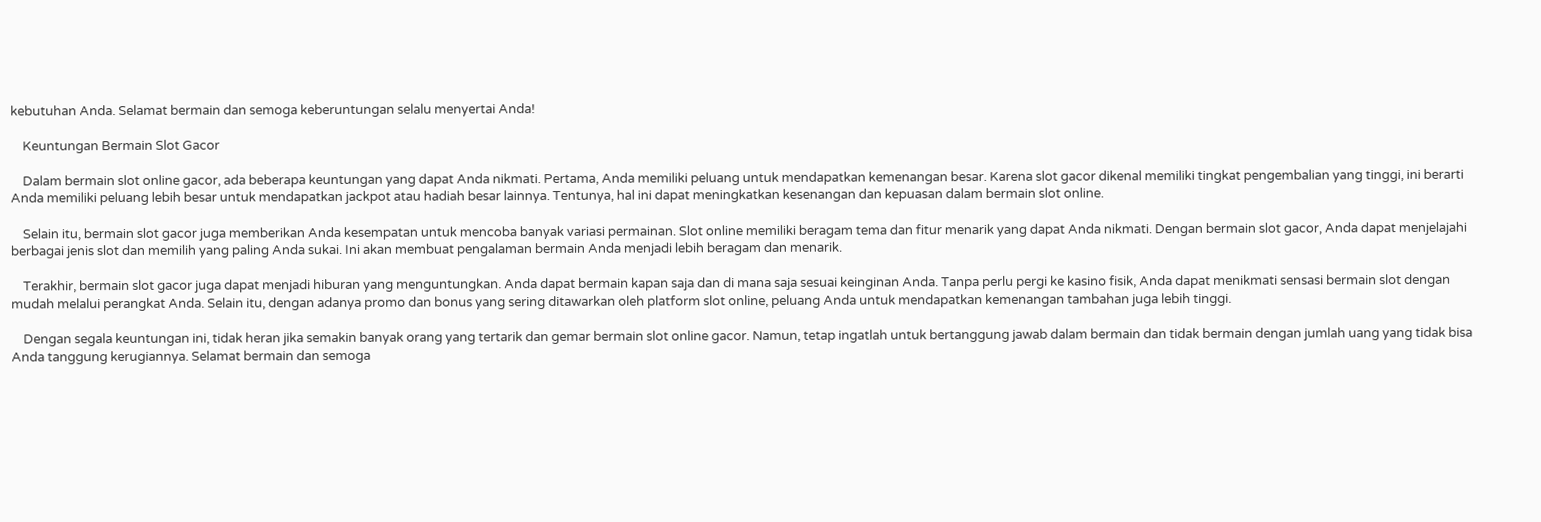kebutuhan Anda. Selamat bermain dan semoga keberuntungan selalu menyertai Anda!

    Keuntungan Bermain Slot Gacor

    Dalam bermain slot online gacor, ada beberapa keuntungan yang dapat Anda nikmati. Pertama, Anda memiliki peluang untuk mendapatkan kemenangan besar. Karena slot gacor dikenal memiliki tingkat pengembalian yang tinggi, ini berarti Anda memiliki peluang lebih besar untuk mendapatkan jackpot atau hadiah besar lainnya. Tentunya, hal ini dapat meningkatkan kesenangan dan kepuasan dalam bermain slot online.

    Selain itu, bermain slot gacor juga memberikan Anda kesempatan untuk mencoba banyak variasi permainan. Slot online memiliki beragam tema dan fitur menarik yang dapat Anda nikmati. Dengan bermain slot gacor, Anda dapat menjelajahi berbagai jenis slot dan memilih yang paling Anda sukai. Ini akan membuat pengalaman bermain Anda menjadi lebih beragam dan menarik.

    Terakhir, bermain slot gacor juga dapat menjadi hiburan yang menguntungkan. Anda dapat bermain kapan saja dan di mana saja sesuai keinginan Anda. Tanpa perlu pergi ke kasino fisik, Anda dapat menikmati sensasi bermain slot dengan mudah melalui perangkat Anda. Selain itu, dengan adanya promo dan bonus yang sering ditawarkan oleh platform slot online, peluang Anda untuk mendapatkan kemenangan tambahan juga lebih tinggi.

    Dengan segala keuntungan ini, tidak heran jika semakin banyak orang yang tertarik dan gemar bermain slot online gacor. Namun, tetap ingatlah untuk bertanggung jawab dalam bermain dan tidak bermain dengan jumlah uang yang tidak bisa Anda tanggung kerugiannya. Selamat bermain dan semoga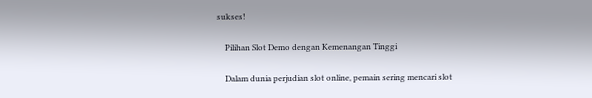sukses!

    Pilihan Slot Demo dengan Kemenangan Tinggi

    Dalam dunia perjudian slot online, pemain sering mencari slot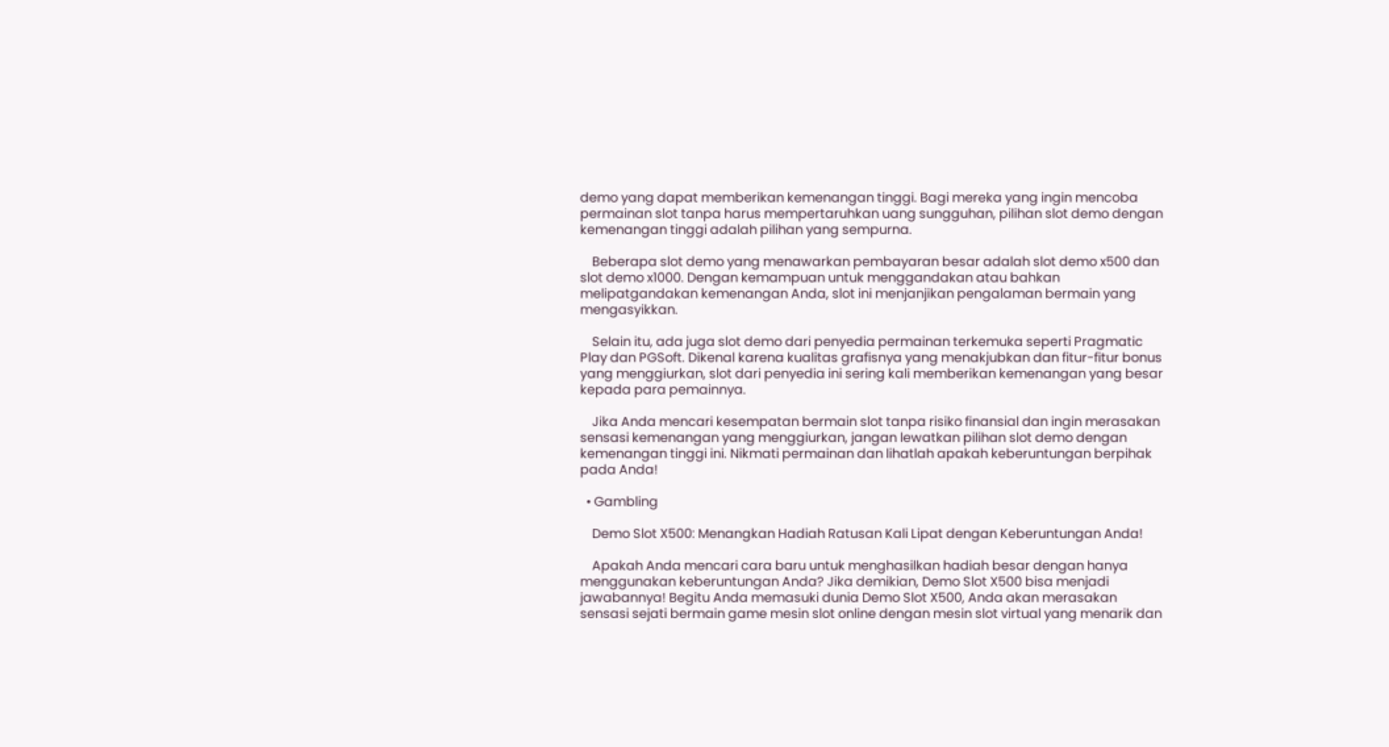demo yang dapat memberikan kemenangan tinggi. Bagi mereka yang ingin mencoba permainan slot tanpa harus mempertaruhkan uang sungguhan, pilihan slot demo dengan kemenangan tinggi adalah pilihan yang sempurna.

    Beberapa slot demo yang menawarkan pembayaran besar adalah slot demo x500 dan slot demo x1000. Dengan kemampuan untuk menggandakan atau bahkan melipatgandakan kemenangan Anda, slot ini menjanjikan pengalaman bermain yang mengasyikkan.

    Selain itu, ada juga slot demo dari penyedia permainan terkemuka seperti Pragmatic Play dan PGSoft. Dikenal karena kualitas grafisnya yang menakjubkan dan fitur-fitur bonus yang menggiurkan, slot dari penyedia ini sering kali memberikan kemenangan yang besar kepada para pemainnya.

    Jika Anda mencari kesempatan bermain slot tanpa risiko finansial dan ingin merasakan sensasi kemenangan yang menggiurkan, jangan lewatkan pilihan slot demo dengan kemenangan tinggi ini. Nikmati permainan dan lihatlah apakah keberuntungan berpihak pada Anda!

  • Gambling

    Demo Slot X500: Menangkan Hadiah Ratusan Kali Lipat dengan Keberuntungan Anda!

    Apakah Anda mencari cara baru untuk menghasilkan hadiah besar dengan hanya menggunakan keberuntungan Anda? Jika demikian, Demo Slot X500 bisa menjadi jawabannya! Begitu Anda memasuki dunia Demo Slot X500, Anda akan merasakan sensasi sejati bermain game mesin slot online dengan mesin slot virtual yang menarik dan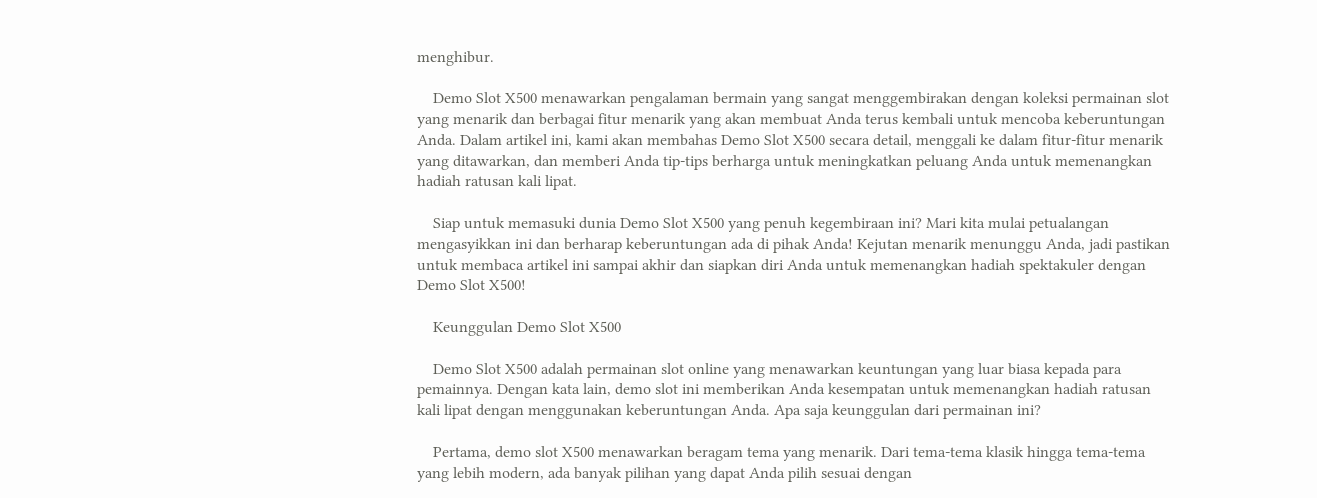menghibur.

    Demo Slot X500 menawarkan pengalaman bermain yang sangat menggembirakan dengan koleksi permainan slot yang menarik dan berbagai fitur menarik yang akan membuat Anda terus kembali untuk mencoba keberuntungan Anda. Dalam artikel ini, kami akan membahas Demo Slot X500 secara detail, menggali ke dalam fitur-fitur menarik yang ditawarkan, dan memberi Anda tip-tips berharga untuk meningkatkan peluang Anda untuk memenangkan hadiah ratusan kali lipat.

    Siap untuk memasuki dunia Demo Slot X500 yang penuh kegembiraan ini? Mari kita mulai petualangan mengasyikkan ini dan berharap keberuntungan ada di pihak Anda! Kejutan menarik menunggu Anda, jadi pastikan untuk membaca artikel ini sampai akhir dan siapkan diri Anda untuk memenangkan hadiah spektakuler dengan Demo Slot X500!

    Keunggulan Demo Slot X500

    Demo Slot X500 adalah permainan slot online yang menawarkan keuntungan yang luar biasa kepada para pemainnya. Dengan kata lain, demo slot ini memberikan Anda kesempatan untuk memenangkan hadiah ratusan kali lipat dengan menggunakan keberuntungan Anda. Apa saja keunggulan dari permainan ini?

    Pertama, demo slot X500 menawarkan beragam tema yang menarik. Dari tema-tema klasik hingga tema-tema yang lebih modern, ada banyak pilihan yang dapat Anda pilih sesuai dengan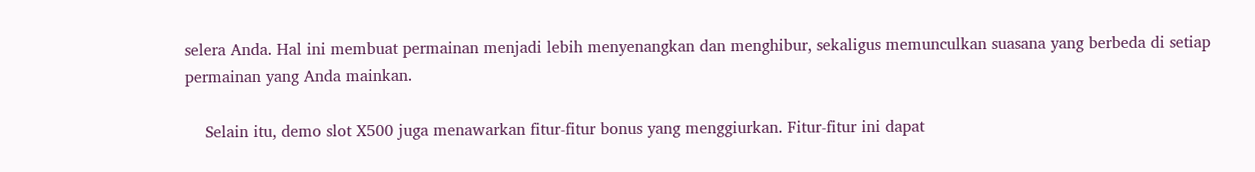selera Anda. Hal ini membuat permainan menjadi lebih menyenangkan dan menghibur, sekaligus memunculkan suasana yang berbeda di setiap permainan yang Anda mainkan.

    Selain itu, demo slot X500 juga menawarkan fitur-fitur bonus yang menggiurkan. Fitur-fitur ini dapat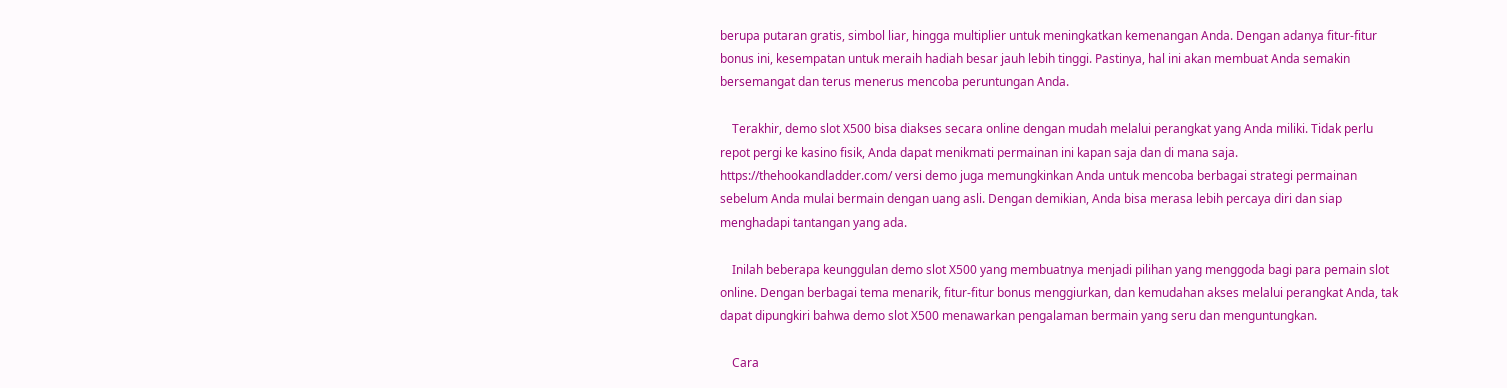berupa putaran gratis, simbol liar, hingga multiplier untuk meningkatkan kemenangan Anda. Dengan adanya fitur-fitur bonus ini, kesempatan untuk meraih hadiah besar jauh lebih tinggi. Pastinya, hal ini akan membuat Anda semakin bersemangat dan terus menerus mencoba peruntungan Anda.

    Terakhir, demo slot X500 bisa diakses secara online dengan mudah melalui perangkat yang Anda miliki. Tidak perlu repot pergi ke kasino fisik, Anda dapat menikmati permainan ini kapan saja dan di mana saja. https://thehookandladder.com/ versi demo juga memungkinkan Anda untuk mencoba berbagai strategi permainan sebelum Anda mulai bermain dengan uang asli. Dengan demikian, Anda bisa merasa lebih percaya diri dan siap menghadapi tantangan yang ada.

    Inilah beberapa keunggulan demo slot X500 yang membuatnya menjadi pilihan yang menggoda bagi para pemain slot online. Dengan berbagai tema menarik, fitur-fitur bonus menggiurkan, dan kemudahan akses melalui perangkat Anda, tak dapat dipungkiri bahwa demo slot X500 menawarkan pengalaman bermain yang seru dan menguntungkan.

    Cara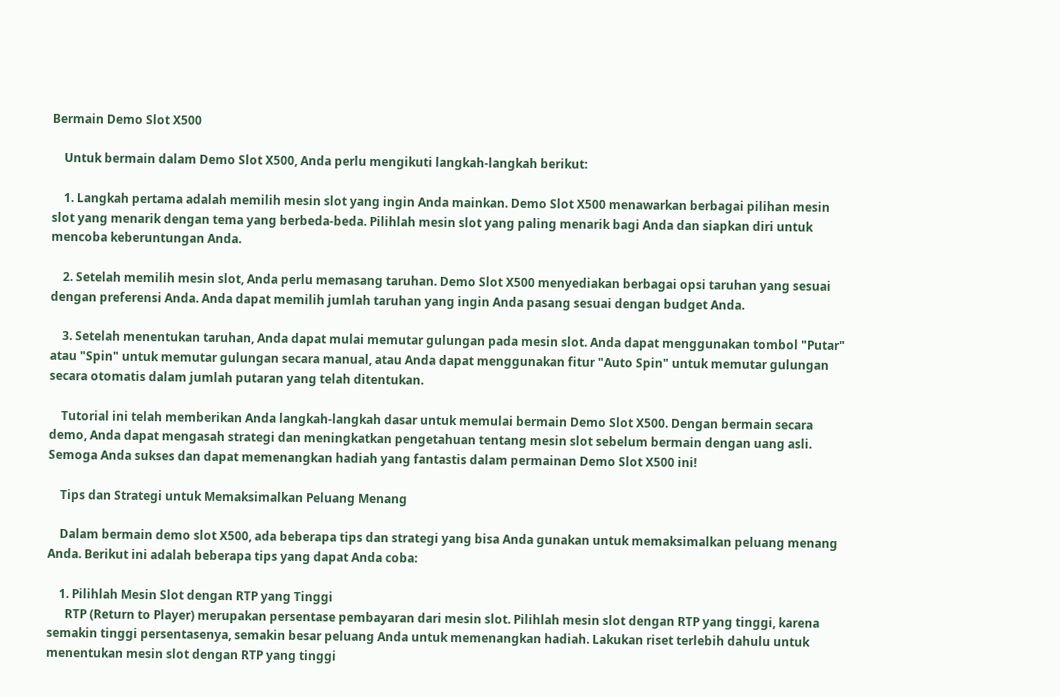Bermain Demo Slot X500

    Untuk bermain dalam Demo Slot X500, Anda perlu mengikuti langkah-langkah berikut:

    1. Langkah pertama adalah memilih mesin slot yang ingin Anda mainkan. Demo Slot X500 menawarkan berbagai pilihan mesin slot yang menarik dengan tema yang berbeda-beda. Pilihlah mesin slot yang paling menarik bagi Anda dan siapkan diri untuk mencoba keberuntungan Anda.

    2. Setelah memilih mesin slot, Anda perlu memasang taruhan. Demo Slot X500 menyediakan berbagai opsi taruhan yang sesuai dengan preferensi Anda. Anda dapat memilih jumlah taruhan yang ingin Anda pasang sesuai dengan budget Anda.

    3. Setelah menentukan taruhan, Anda dapat mulai memutar gulungan pada mesin slot. Anda dapat menggunakan tombol "Putar" atau "Spin" untuk memutar gulungan secara manual, atau Anda dapat menggunakan fitur "Auto Spin" untuk memutar gulungan secara otomatis dalam jumlah putaran yang telah ditentukan.

    Tutorial ini telah memberikan Anda langkah-langkah dasar untuk memulai bermain Demo Slot X500. Dengan bermain secara demo, Anda dapat mengasah strategi dan meningkatkan pengetahuan tentang mesin slot sebelum bermain dengan uang asli. Semoga Anda sukses dan dapat memenangkan hadiah yang fantastis dalam permainan Demo Slot X500 ini!

    Tips dan Strategi untuk Memaksimalkan Peluang Menang

    Dalam bermain demo slot X500, ada beberapa tips dan strategi yang bisa Anda gunakan untuk memaksimalkan peluang menang Anda. Berikut ini adalah beberapa tips yang dapat Anda coba:

    1. Pilihlah Mesin Slot dengan RTP yang Tinggi
      RTP (Return to Player) merupakan persentase pembayaran dari mesin slot. Pilihlah mesin slot dengan RTP yang tinggi, karena semakin tinggi persentasenya, semakin besar peluang Anda untuk memenangkan hadiah. Lakukan riset terlebih dahulu untuk menentukan mesin slot dengan RTP yang tinggi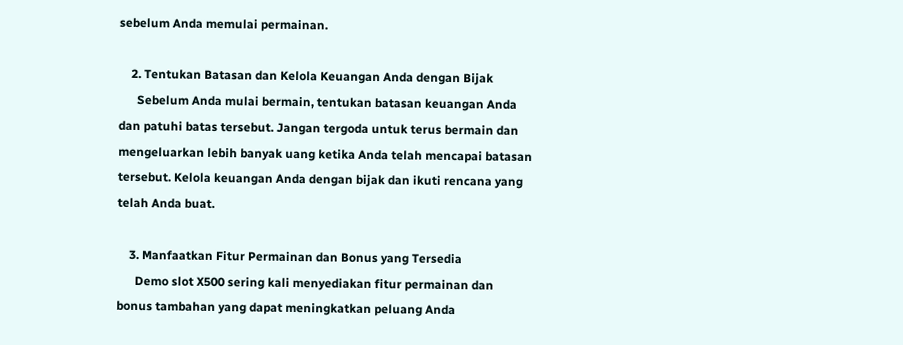sebelum Anda memulai permainan.

    2. Tentukan Batasan dan Kelola Keuangan Anda dengan Bijak
      Sebelum Anda mulai bermain, tentukan batasan keuangan Anda dan patuhi batas tersebut. Jangan tergoda untuk terus bermain dan mengeluarkan lebih banyak uang ketika Anda telah mencapai batasan tersebut. Kelola keuangan Anda dengan bijak dan ikuti rencana yang telah Anda buat.

    3. Manfaatkan Fitur Permainan dan Bonus yang Tersedia
      Demo slot X500 sering kali menyediakan fitur permainan dan bonus tambahan yang dapat meningkatkan peluang Anda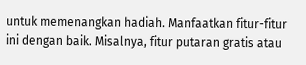untuk memenangkan hadiah. Manfaatkan fitur-fitur ini dengan baik. Misalnya, fitur putaran gratis atau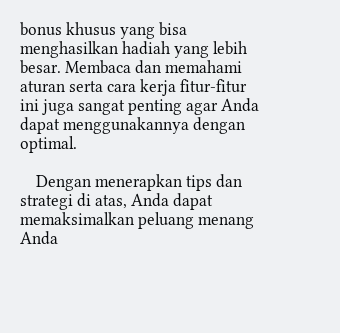bonus khusus yang bisa menghasilkan hadiah yang lebih besar. Membaca dan memahami aturan serta cara kerja fitur-fitur ini juga sangat penting agar Anda dapat menggunakannya dengan optimal.

    Dengan menerapkan tips dan strategi di atas, Anda dapat memaksimalkan peluang menang Anda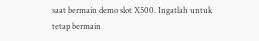saat bermain demo slot X500. Ingatlah untuk tetap bermain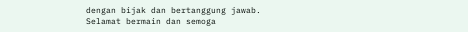dengan bijak dan bertanggung jawab. Selamat bermain dan semoga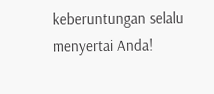keberuntungan selalu menyertai Anda!